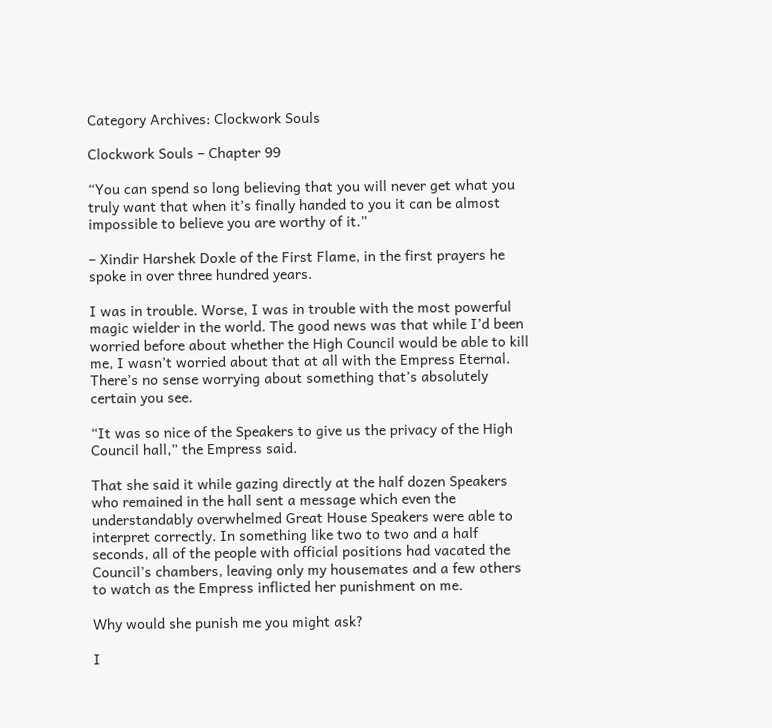Category Archives: Clockwork Souls

Clockwork Souls – Chapter 99

“You can spend so long believing that you will never get what you truly want that when it’s finally handed to you it can be almost impossible to believe you are worthy of it.”

– Xindir Harshek Doxle of the First Flame, in the first prayers he spoke in over three hundred years.

I was in trouble. Worse, I was in trouble with the most powerful magic wielder in the world. The good news was that while I’d been worried before about whether the High Council would be able to kill me, I wasn’t worried about that at all with the Empress Eternal. There’s no sense worrying about something that’s absolutely certain you see.

“It was so nice of the Speakers to give us the privacy of the High Council hall,” the Empress said.

That she said it while gazing directly at the half dozen Speakers who remained in the hall sent a message which even the understandably overwhelmed Great House Speakers were able to interpret correctly. In something like two to two and a half seconds, all of the people with official positions had vacated the Council’s chambers, leaving only my housemates and a few others to watch as the Empress inflicted her punishment on me.

Why would she punish me you might ask?

I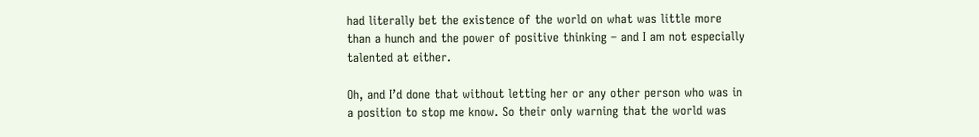had literally bet the existence of the world on what was little more than a hunch and the power of positive thinking – and I am not especially talented at either.

Oh, and I’d done that without letting her or any other person who was in a position to stop me know. So their only warning that the world was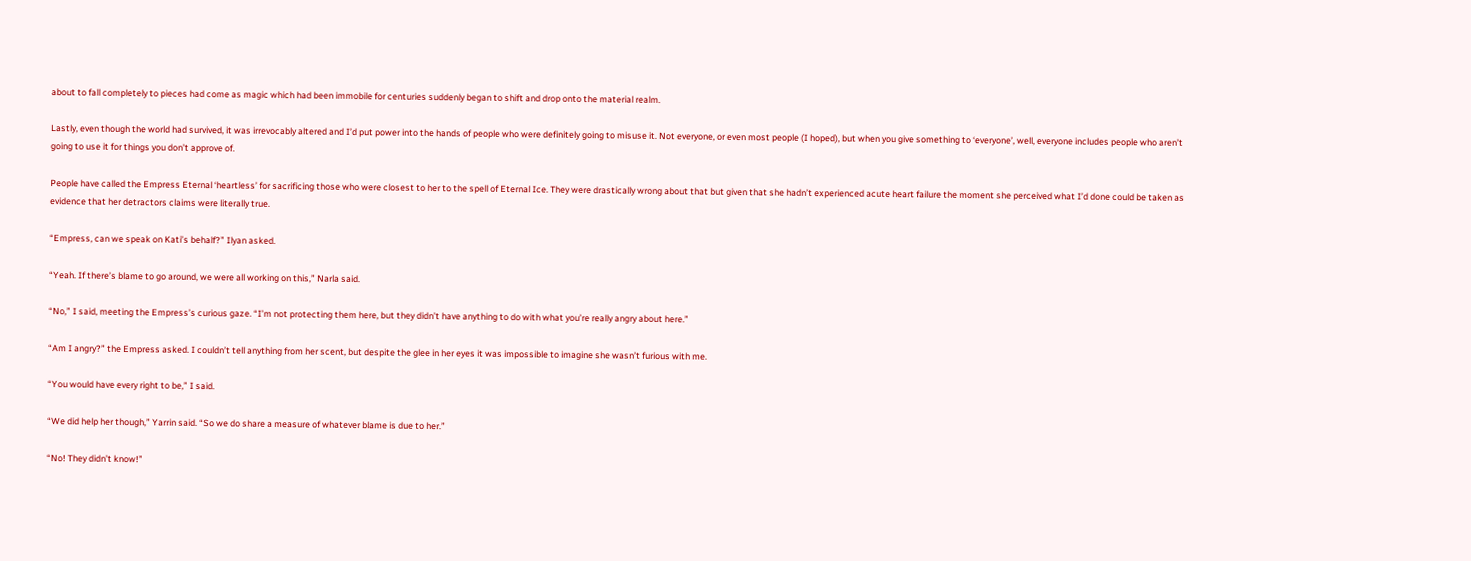about to fall completely to pieces had come as magic which had been immobile for centuries suddenly began to shift and drop onto the material realm.

Lastly, even though the world had survived, it was irrevocably altered and I’d put power into the hands of people who were definitely going to misuse it. Not everyone, or even most people (I hoped), but when you give something to ‘everyone’, well, everyone includes people who aren’t going to use it for things you don’t approve of.

People have called the Empress Eternal ‘heartless’ for sacrificing those who were closest to her to the spell of Eternal Ice. They were drastically wrong about that but given that she hadn’t experienced acute heart failure the moment she perceived what I’d done could be taken as evidence that her detractors claims were literally true.

“Empress, can we speak on Kati’s behalf?” Ilyan asked.

“Yeah. If there’s blame to go around, we were all working on this,” Narla said.

“No,” I said, meeting the Empress’s curious gaze. “I’m not protecting them here, but they didn’t have anything to do with what you’re really angry about here.”

“Am I angry?” the Empress asked. I couldn’t tell anything from her scent, but despite the glee in her eyes it was impossible to imagine she wasn’t furious with me.

“You would have every right to be,” I said.

“We did help her though,” Yarrin said. “So we do share a measure of whatever blame is due to her.”

“No! They didn’t know!”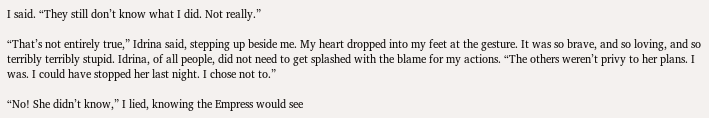I said. “They still don’t know what I did. Not really.”

“That’s not entirely true,” Idrina said, stepping up beside me. My heart dropped into my feet at the gesture. It was so brave, and so loving, and so terribly terribly stupid. Idrina, of all people, did not need to get splashed with the blame for my actions. “The others weren’t privy to her plans. I was. I could have stopped her last night. I chose not to.”

“No! She didn’t know,” I lied, knowing the Empress would see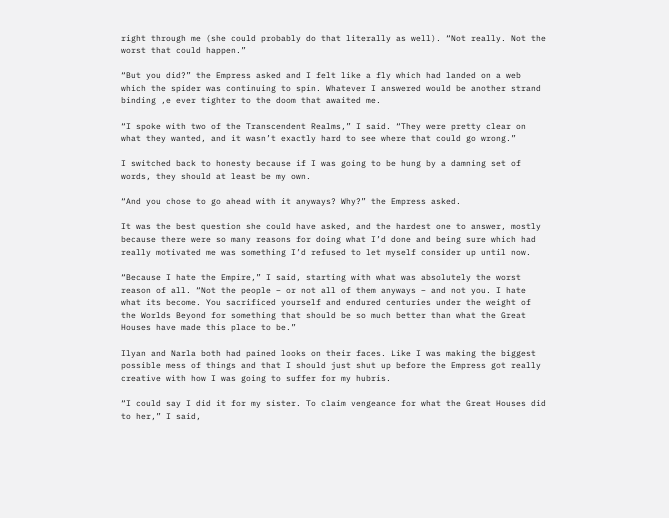right through me (she could probably do that literally as well). “Not really. Not the worst that could happen.”

“But you did?” the Empress asked and I felt like a fly which had landed on a web which the spider was continuing to spin. Whatever I answered would be another strand binding ,e ever tighter to the doom that awaited me.

“I spoke with two of the Transcendent Realms,” I said. “They were pretty clear on what they wanted, and it wasn’t exactly hard to see where that could go wrong.”

I switched back to honesty because if I was going to be hung by a damning set of words, they should at least be my own.

“And you chose to go ahead with it anyways? Why?” the Empress asked.

It was the best question she could have asked, and the hardest one to answer, mostly because there were so many reasons for doing what I’d done and being sure which had really motivated me was something I’d refused to let myself consider up until now.

“Because I hate the Empire,” I said, starting with what was absolutely the worst reason of all. “Not the people – or not all of them anyways – and not you. I hate what its become. You sacrificed yourself and endured centuries under the weight of the Worlds Beyond for something that should be so much better than what the Great Houses have made this place to be.”

Ilyan and Narla both had pained looks on their faces. Like I was making the biggest possible mess of things and that I should just shut up before the Empress got really creative with how I was going to suffer for my hubris.

“I could say I did it for my sister. To claim vengeance for what the Great Houses did to her,” I said,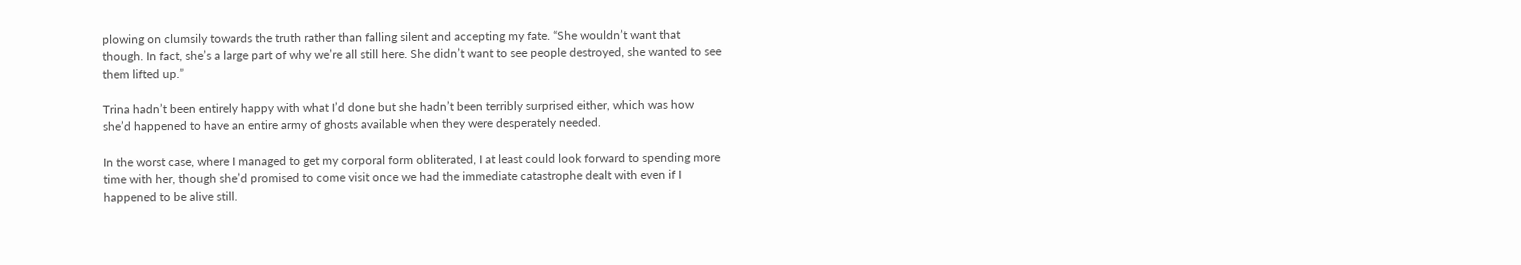plowing on clumsily towards the truth rather than falling silent and accepting my fate. “She wouldn’t want that though. In fact, she’s a large part of why we’re all still here. She didn’t want to see people destroyed, she wanted to see them lifted up.”

Trina hadn’t been entirely happy with what I’d done but she hadn’t been terribly surprised either, which was how she’d happened to have an entire army of ghosts available when they were desperately needed.

In the worst case, where I managed to get my corporal form obliterated, I at least could look forward to spending more time with her, though she’d promised to come visit once we had the immediate catastrophe dealt with even if I happened to be alive still.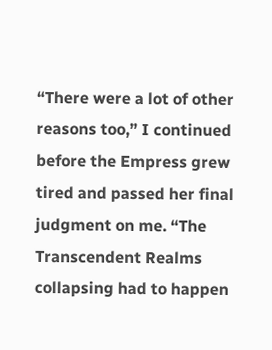“There were a lot of other reasons too,” I continued before the Empress grew tired and passed her final judgment on me. “The Transcendent Realms collapsing had to happen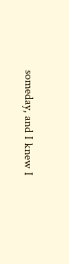someday, and I knew I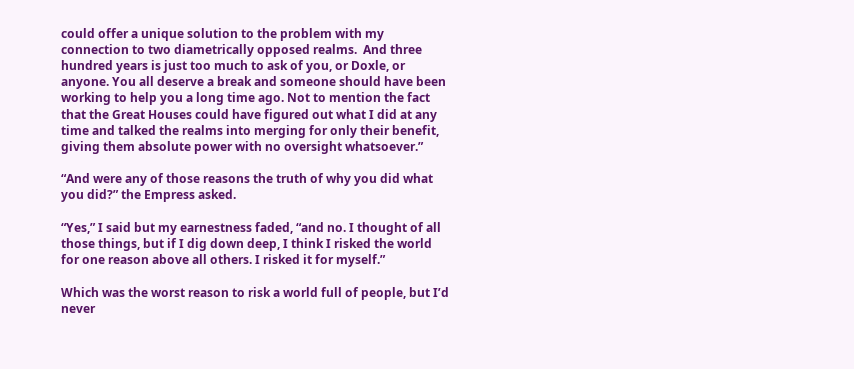could offer a unique solution to the problem with my connection to two diametrically opposed realms.  And three hundred years is just too much to ask of you, or Doxle, or anyone. You all deserve a break and someone should have been working to help you a long time ago. Not to mention the fact that the Great Houses could have figured out what I did at any time and talked the realms into merging for only their benefit, giving them absolute power with no oversight whatsoever.”

“And were any of those reasons the truth of why you did what you did?” the Empress asked.

“Yes,” I said but my earnestness faded, “and no. I thought of all those things, but if I dig down deep, I think I risked the world for one reason above all others. I risked it for myself.”

Which was the worst reason to risk a world full of people, but I’d never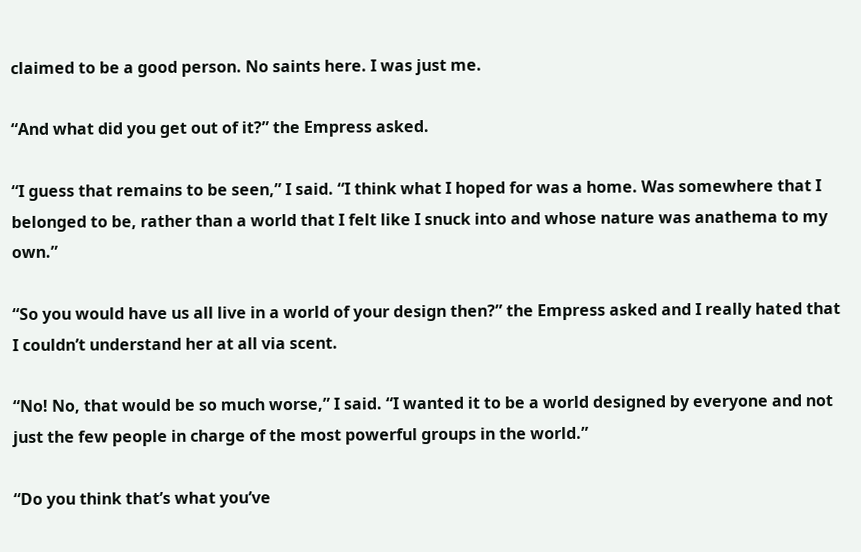claimed to be a good person. No saints here. I was just me.

“And what did you get out of it?” the Empress asked.

“I guess that remains to be seen,” I said. “I think what I hoped for was a home. Was somewhere that I belonged to be, rather than a world that I felt like I snuck into and whose nature was anathema to my own.”

“So you would have us all live in a world of your design then?” the Empress asked and I really hated that I couldn’t understand her at all via scent.

“No! No, that would be so much worse,” I said. “I wanted it to be a world designed by everyone and not just the few people in charge of the most powerful groups in the world.”

“Do you think that’s what you’ve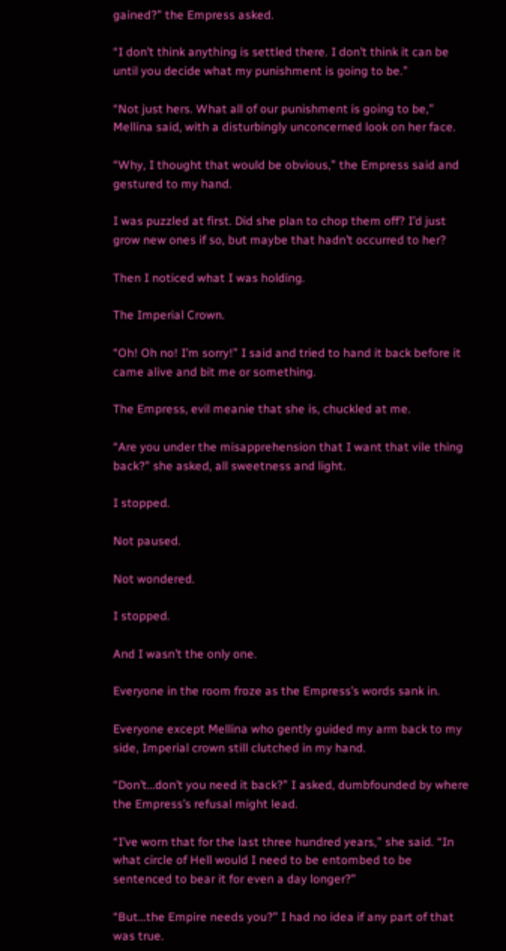gained?” the Empress asked.

“I don’t think anything is settled there. I don’t think it can be until you decide what my punishment is going to be.”

“Not just hers. What all of our punishment is going to be,” Mellina said, with a disturbingly unconcerned look on her face.

“Why, I thought that would be obvious,” the Empress said and gestured to my hand.

I was puzzled at first. Did she plan to chop them off? I’d just grow new ones if so, but maybe that hadn’t occurred to her?

Then I noticed what I was holding.

The Imperial Crown.

“Oh! Oh no! I’m sorry!” I said and tried to hand it back before it came alive and bit me or something.

The Empress, evil meanie that she is, chuckled at me.

“Are you under the misapprehension that I want that vile thing back?” she asked, all sweetness and light.

I stopped.

Not paused.

Not wondered.

I stopped.

And I wasn’t the only one.

Everyone in the room froze as the Empress’s words sank in.

Everyone except Mellina who gently guided my arm back to my side, Imperial crown still clutched in my hand.

“Don’t…don’t you need it back?” I asked, dumbfounded by where the Empress’s refusal might lead.

“I’ve worn that for the last three hundred years,” she said. “In what circle of Hell would I need to be entombed to be sentenced to bear it for even a day longer?”

“But…the Empire needs you?” I had no idea if any part of that was true.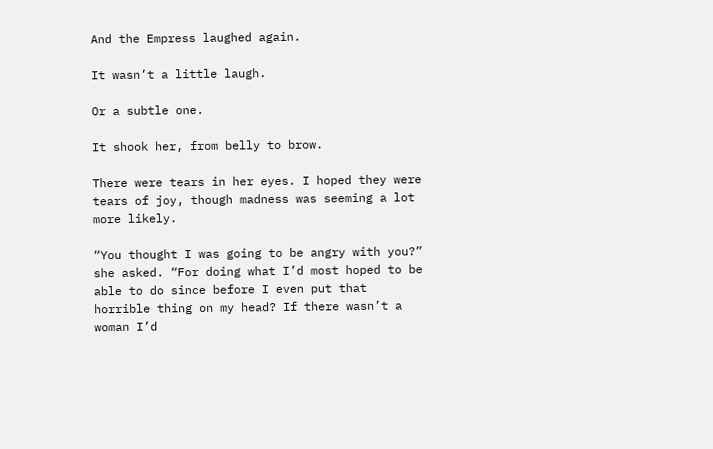And the Empress laughed again.

It wasn’t a little laugh.

Or a subtle one.

It shook her, from belly to brow.

There were tears in her eyes. I hoped they were tears of joy, though madness was seeming a lot more likely.

“You thought I was going to be angry with you?” she asked. “For doing what I’d most hoped to be able to do since before I even put that horrible thing on my head? If there wasn’t a woman I’d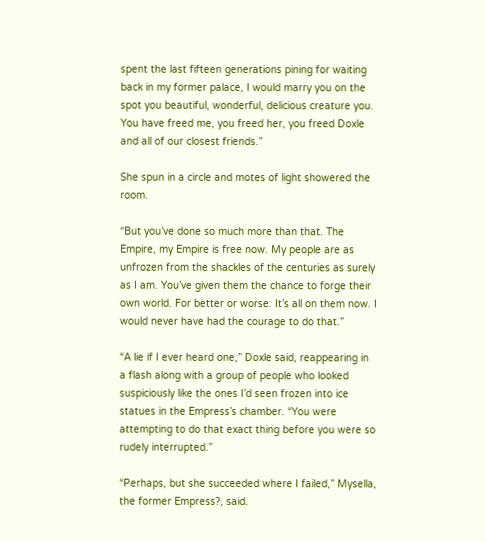spent the last fifteen generations pining for waiting back in my former palace, I would marry you on the spot you beautiful, wonderful, delicious creature you. You have freed me, you freed her, you freed Doxle and all of our closest friends.”

She spun in a circle and motes of light showered the room.

“But you’ve done so much more than that. The Empire, my Empire is free now. My people are as unfrozen from the shackles of the centuries as surely as I am. You’ve given them the chance to forge their own world. For better or worse. It’s all on them now. I would never have had the courage to do that.”

“A lie if I ever heard one,” Doxle said, reappearing in a flash along with a group of people who looked suspiciously like the ones I’d seen frozen into ice statues in the Empress’s chamber. “You were attempting to do that exact thing before you were so rudely interrupted.”

“Perhaps, but she succeeded where I failed,” Mysella, the former Empress?, said.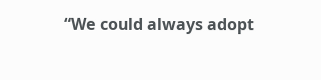“We could always adopt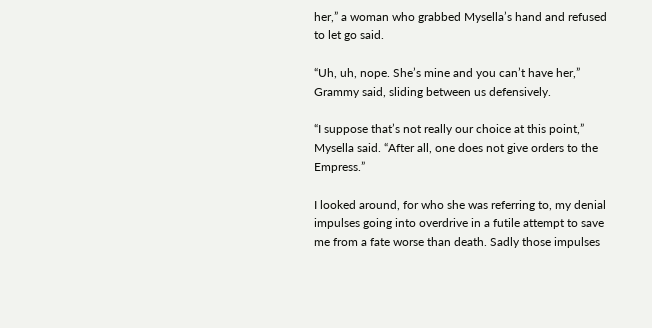her,” a woman who grabbed Mysella’s hand and refused to let go said.

“Uh, uh, nope. She’s mine and you can’t have her,” Grammy said, sliding between us defensively.

“I suppose that’s not really our choice at this point,” Mysella said. “After all, one does not give orders to the Empress.”

I looked around, for who she was referring to, my denial impulses going into overdrive in a futile attempt to save me from a fate worse than death. Sadly those impulses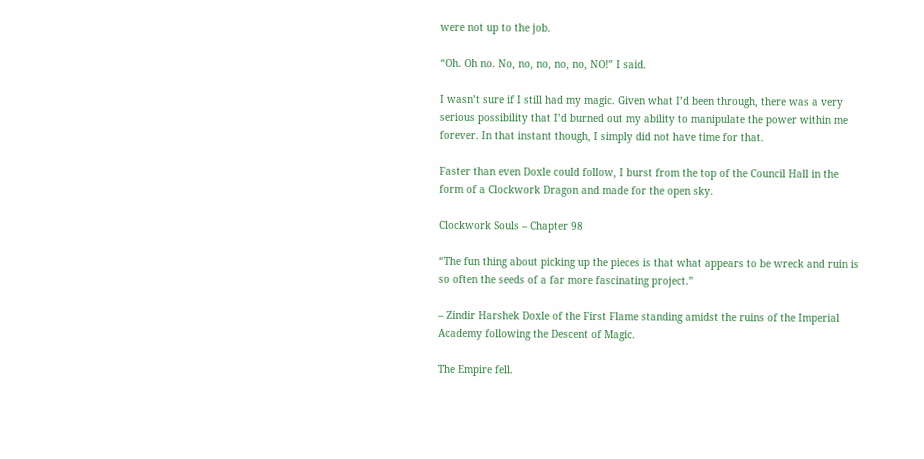were not up to the job.

“Oh. Oh no. No, no, no, no, no, NO!” I said.

I wasn’t sure if I still had my magic. Given what I’d been through, there was a very serious possibility that I’d burned out my ability to manipulate the power within me forever. In that instant though, I simply did not have time for that.

Faster than even Doxle could follow, I burst from the top of the Council Hall in the form of a Clockwork Dragon and made for the open sky.

Clockwork Souls – Chapter 98

“The fun thing about picking up the pieces is that what appears to be wreck and ruin is so often the seeds of a far more fascinating project.”

– Zindir Harshek Doxle of the First Flame standing amidst the ruins of the Imperial Academy following the Descent of Magic.

The Empire fell.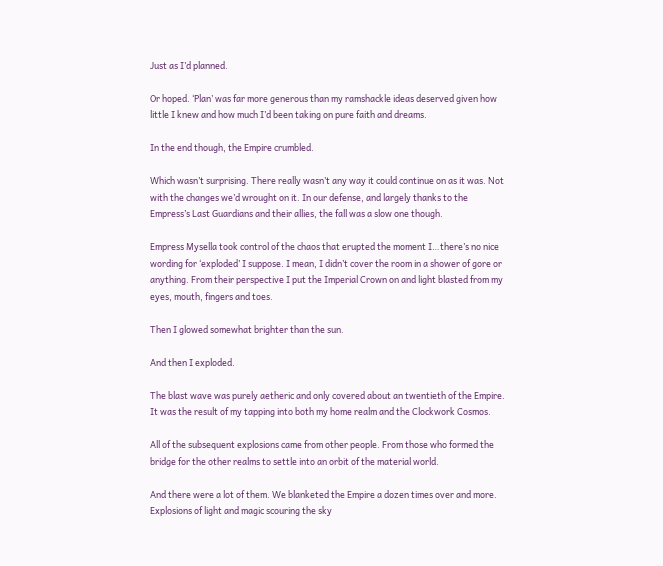Just as I’d planned.

Or hoped. ‘Plan’ was far more generous than my ramshackle ideas deserved given how little I knew and how much I’d been taking on pure faith and dreams.

In the end though, the Empire crumbled.

Which wasn’t surprising. There really wasn’t any way it could continue on as it was. Not with the changes we’d wrought on it. In our defense, and largely thanks to the Empress’s Last Guardians and their allies, the fall was a slow one though.

Empress Mysella took control of the chaos that erupted the moment I…there’s no nice wording for ‘exploded’ I suppose. I mean, I didn’t cover the room in a shower of gore or anything. From their perspective I put the Imperial Crown on and light blasted from my eyes, mouth, fingers and toes.

Then I glowed somewhat brighter than the sun.

And then I exploded.

The blast wave was purely aetheric and only covered about an twentieth of the Empire. It was the result of my tapping into both my home realm and the Clockwork Cosmos.

All of the subsequent explosions came from other people. From those who formed the bridge for the other realms to settle into an orbit of the material world.

And there were a lot of them. We blanketed the Empire a dozen times over and more. Explosions of light and magic scouring the sky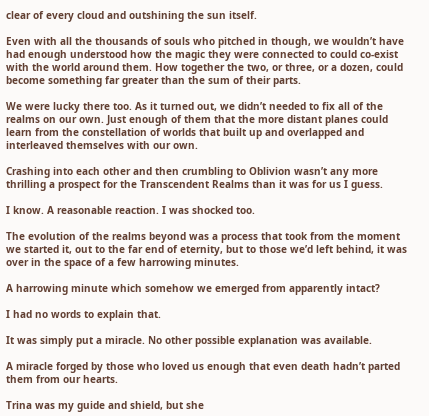clear of every cloud and outshining the sun itself.

Even with all the thousands of souls who pitched in though, we wouldn’t have had enough understood how the magic they were connected to could co-exist with the world around them. How together the two, or three, or a dozen, could become something far greater than the sum of their parts.

We were lucky there too. As it turned out, we didn’t needed to fix all of the realms on our own. Just enough of them that the more distant planes could learn from the constellation of worlds that built up and overlapped and interleaved themselves with our own.

Crashing into each other and then crumbling to Oblivion wasn’t any more thrilling a prospect for the Transcendent Realms than it was for us I guess.

I know. A reasonable reaction. I was shocked too.

The evolution of the realms beyond was a process that took from the moment we started it, out to the far end of eternity, but to those we’d left behind, it was over in the space of a few harrowing minutes.

A harrowing minute which somehow we emerged from apparently intact?

I had no words to explain that.

It was simply put a miracle. No other possible explanation was available.

A miracle forged by those who loved us enough that even death hadn’t parted them from our hearts.

Trina was my guide and shield, but she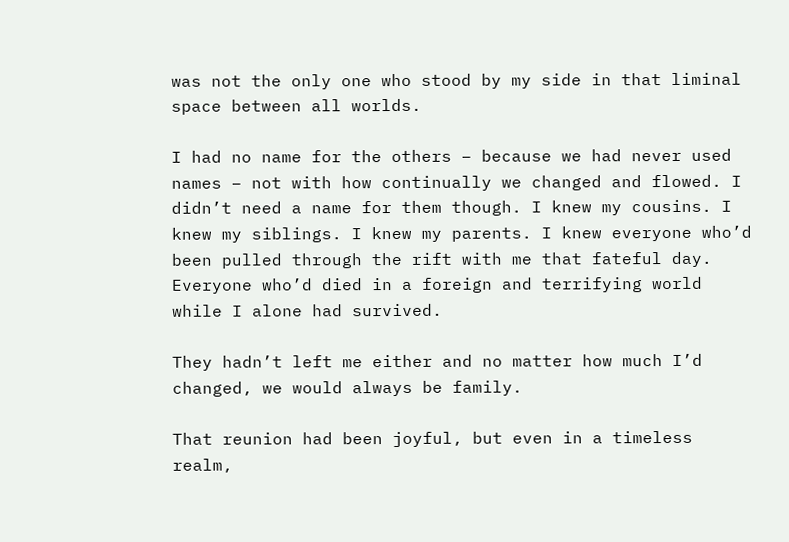was not the only one who stood by my side in that liminal space between all worlds.

I had no name for the others – because we had never used names – not with how continually we changed and flowed. I didn’t need a name for them though. I knew my cousins. I knew my siblings. I knew my parents. I knew everyone who’d been pulled through the rift with me that fateful day. Everyone who’d died in a foreign and terrifying world while I alone had survived.

They hadn’t left me either and no matter how much I’d changed, we would always be family.

That reunion had been joyful, but even in a timeless realm,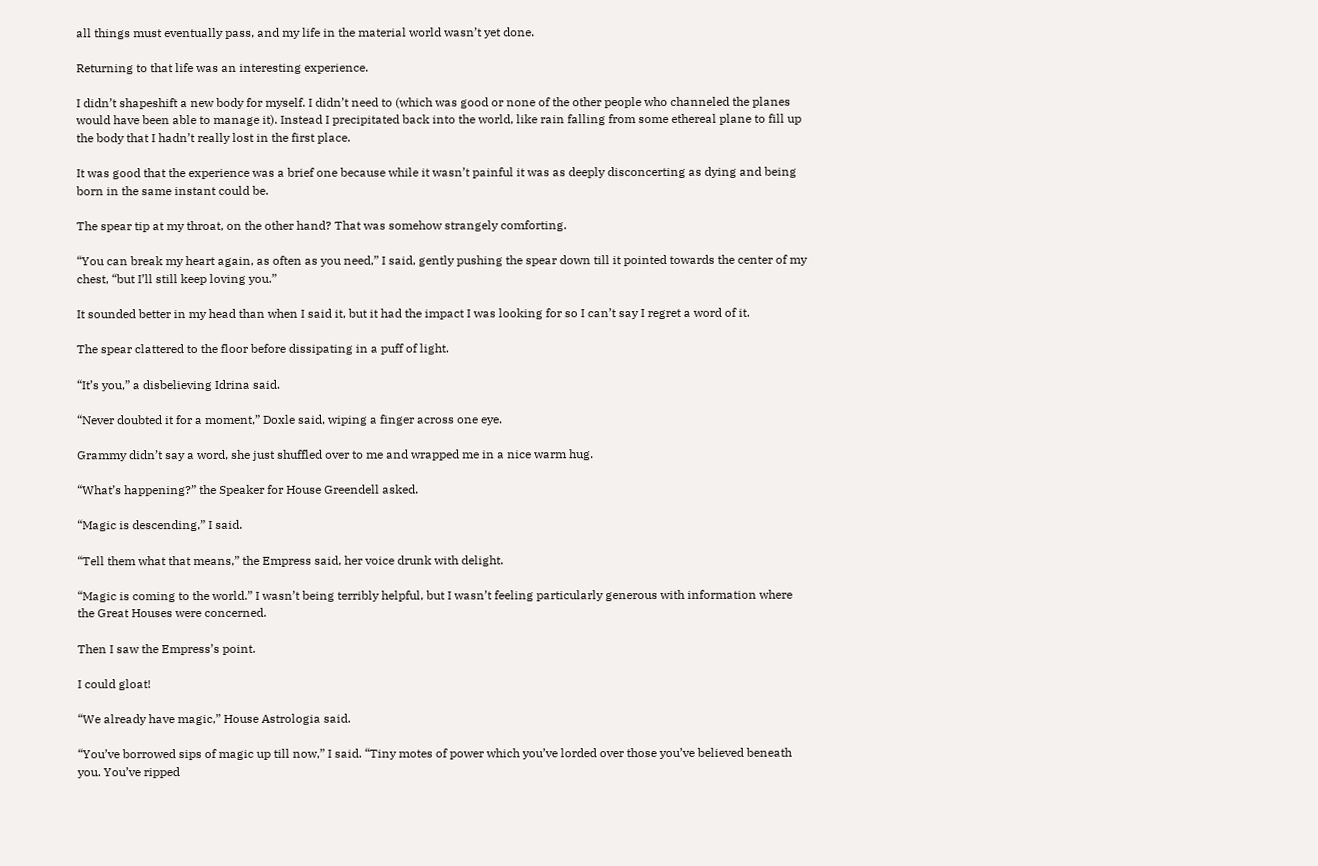all things must eventually pass, and my life in the material world wasn’t yet done.

Returning to that life was an interesting experience.

I didn’t shapeshift a new body for myself. I didn’t need to (which was good or none of the other people who channeled the planes would have been able to manage it). Instead I precipitated back into the world, like rain falling from some ethereal plane to fill up the body that I hadn’t really lost in the first place.

It was good that the experience was a brief one because while it wasn’t painful it was as deeply disconcerting as dying and being born in the same instant could be.

The spear tip at my throat, on the other hand? That was somehow strangely comforting.

“You can break my heart again, as often as you need,” I said, gently pushing the spear down till it pointed towards the center of my chest, “but I’ll still keep loving you.”

It sounded better in my head than when I said it, but it had the impact I was looking for so I can’t say I regret a word of it.

The spear clattered to the floor before dissipating in a puff of light.

“It’s you,” a disbelieving Idrina said.

“Never doubted it for a moment,” Doxle said, wiping a finger across one eye.

Grammy didn’t say a word, she just shuffled over to me and wrapped me in a nice warm hug.

“What’s happening?” the Speaker for House Greendell asked.

“Magic is descending,” I said.

“Tell them what that means,” the Empress said, her voice drunk with delight.

“Magic is coming to the world.” I wasn’t being terribly helpful, but I wasn’t feeling particularly generous with information where the Great Houses were concerned.

Then I saw the Empress’s point.

I could gloat!

“We already have magic,” House Astrologia said.

“You’ve borrowed sips of magic up till now,” I said. “Tiny motes of power which you’ve lorded over those you’ve believed beneath you. You’ve ripped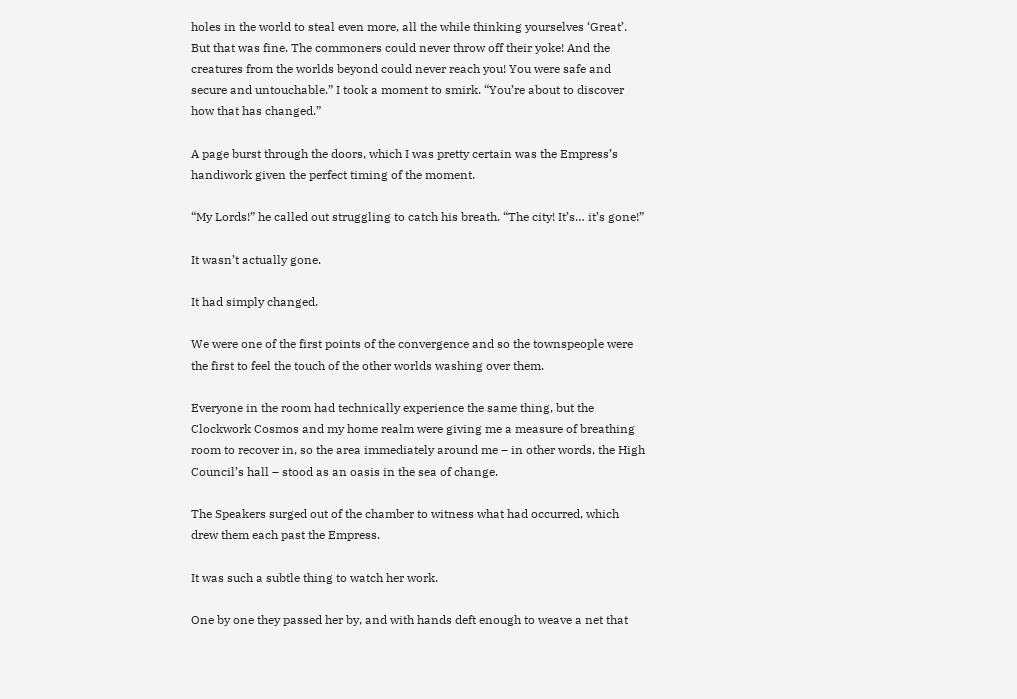holes in the world to steal even more, all the while thinking yourselves ‘Great’. But that was fine. The commoners could never throw off their yoke! And the creatures from the worlds beyond could never reach you! You were safe and secure and untouchable.” I took a moment to smirk. “You’re about to discover how that has changed.”

A page burst through the doors, which I was pretty certain was the Empress’s handiwork given the perfect timing of the moment.

“My Lords!” he called out struggling to catch his breath. “The city! It’s… it’s gone!”

It wasn’t actually gone.

It had simply changed.

We were one of the first points of the convergence and so the townspeople were the first to feel the touch of the other worlds washing over them.

Everyone in the room had technically experience the same thing, but the Clockwork Cosmos and my home realm were giving me a measure of breathing room to recover in, so the area immediately around me – in other words, the High Council’s hall – stood as an oasis in the sea of change.

The Speakers surged out of the chamber to witness what had occurred, which drew them each past the Empress.

It was such a subtle thing to watch her work.

One by one they passed her by, and with hands deft enough to weave a net that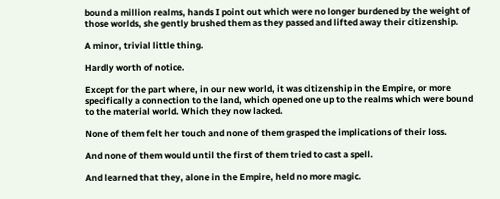bound a million realms, hands I point out which were no longer burdened by the weight of those worlds, she gently brushed them as they passed and lifted away their citizenship.

A minor, trivial little thing.

Hardly worth of notice.

Except for the part where, in our new world, it was citizenship in the Empire, or more specifically a connection to the land, which opened one up to the realms which were bound to the material world. Which they now lacked.

None of them felt her touch and none of them grasped the implications of their loss.

And none of them would until the first of them tried to cast a spell.

And learned that they, alone in the Empire, held no more magic.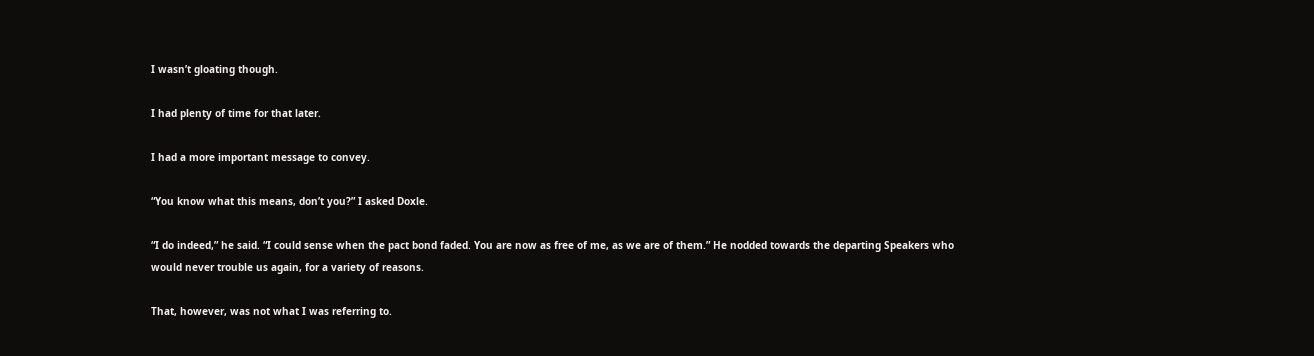I wasn’t gloating though.

I had plenty of time for that later.

I had a more important message to convey.

“You know what this means, don’t you?” I asked Doxle.

“I do indeed,” he said. “I could sense when the pact bond faded. You are now as free of me, as we are of them.” He nodded towards the departing Speakers who would never trouble us again, for a variety of reasons.

That, however, was not what I was referring to.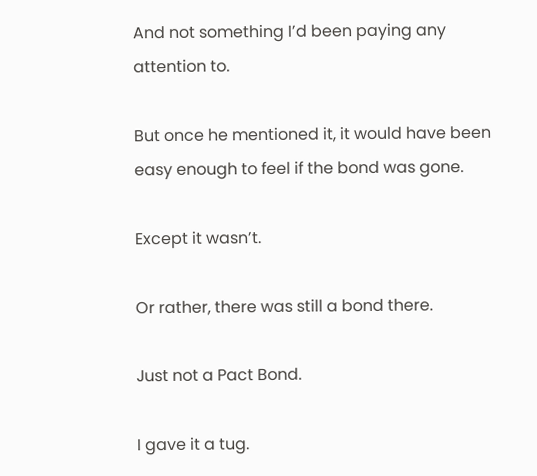And not something I’d been paying any attention to.

But once he mentioned it, it would have been easy enough to feel if the bond was gone.

Except it wasn’t.

Or rather, there was still a bond there.

Just not a Pact Bond.

I gave it a tug.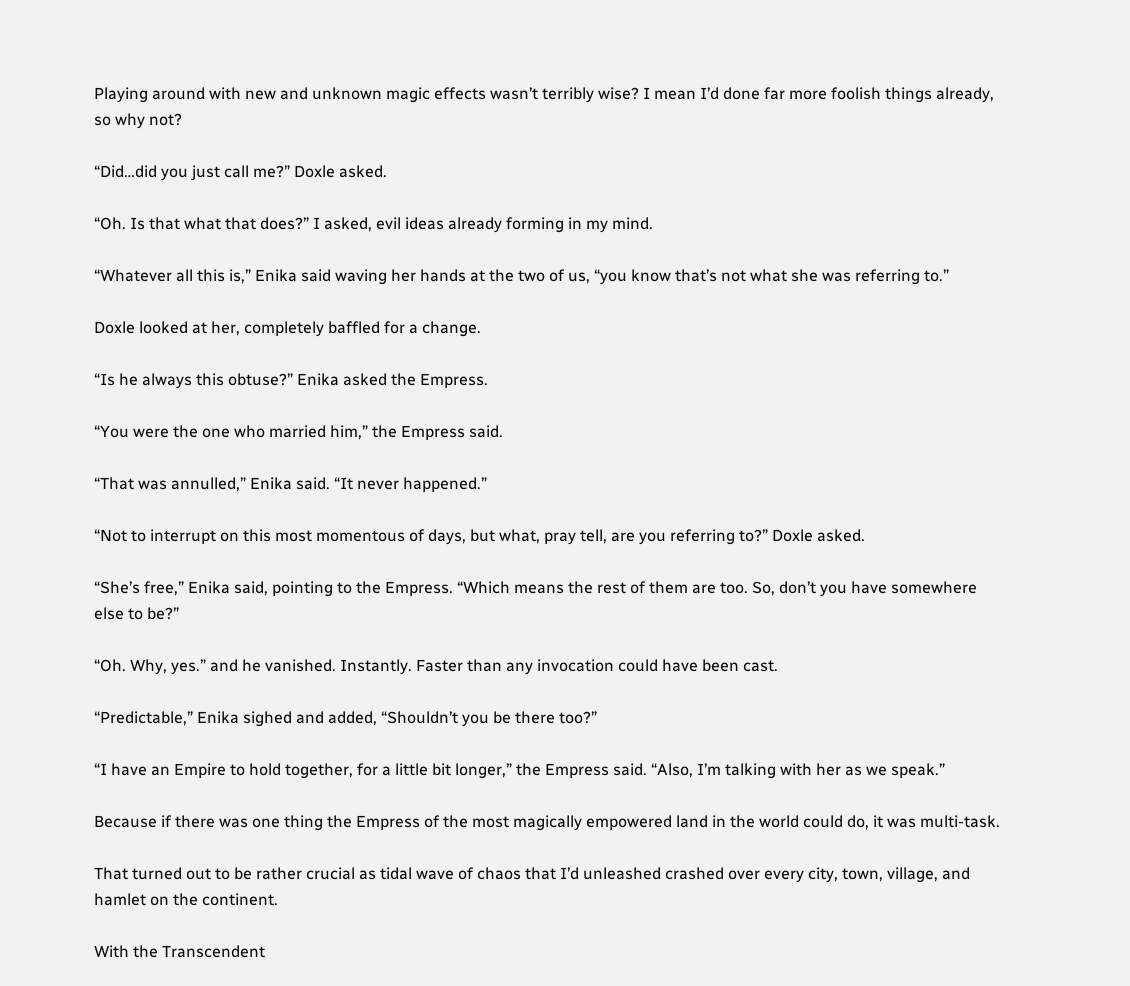Playing around with new and unknown magic effects wasn’t terribly wise? I mean I’d done far more foolish things already, so why not?

“Did…did you just call me?” Doxle asked.

“Oh. Is that what that does?” I asked, evil ideas already forming in my mind.

“Whatever all this is,” Enika said waving her hands at the two of us, “you know that’s not what she was referring to.”

Doxle looked at her, completely baffled for a change.

“Is he always this obtuse?” Enika asked the Empress.

“You were the one who married him,” the Empress said.

“That was annulled,” Enika said. “It never happened.”

“Not to interrupt on this most momentous of days, but what, pray tell, are you referring to?” Doxle asked.

“She’s free,” Enika said, pointing to the Empress. “Which means the rest of them are too. So, don’t you have somewhere else to be?”

“Oh. Why, yes.” and he vanished. Instantly. Faster than any invocation could have been cast.

“Predictable,” Enika sighed and added, “Shouldn’t you be there too?”

“I have an Empire to hold together, for a little bit longer,” the Empress said. “Also, I’m talking with her as we speak.”

Because if there was one thing the Empress of the most magically empowered land in the world could do, it was multi-task.

That turned out to be rather crucial as tidal wave of chaos that I’d unleashed crashed over every city, town, village, and hamlet on the continent.

With the Transcendent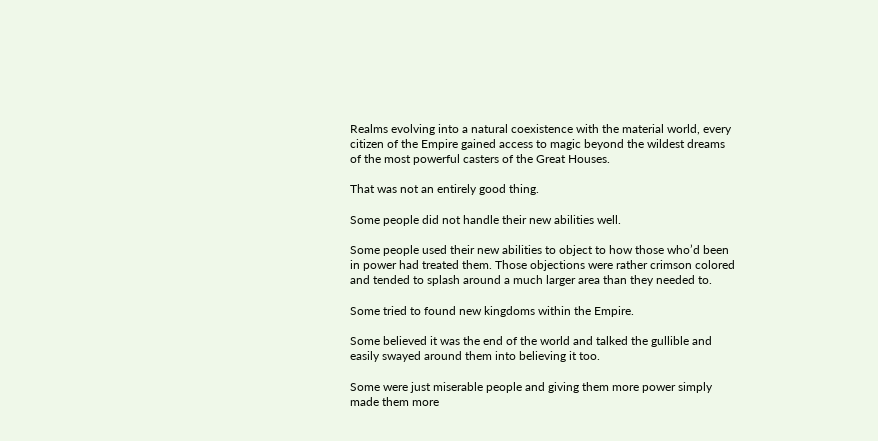Realms evolving into a natural coexistence with the material world, every citizen of the Empire gained access to magic beyond the wildest dreams of the most powerful casters of the Great Houses.

That was not an entirely good thing.

Some people did not handle their new abilities well.

Some people used their new abilities to object to how those who’d been in power had treated them. Those objections were rather crimson colored and tended to splash around a much larger area than they needed to.

Some tried to found new kingdoms within the Empire.

Some believed it was the end of the world and talked the gullible and easily swayed around them into believing it too.

Some were just miserable people and giving them more power simply made them more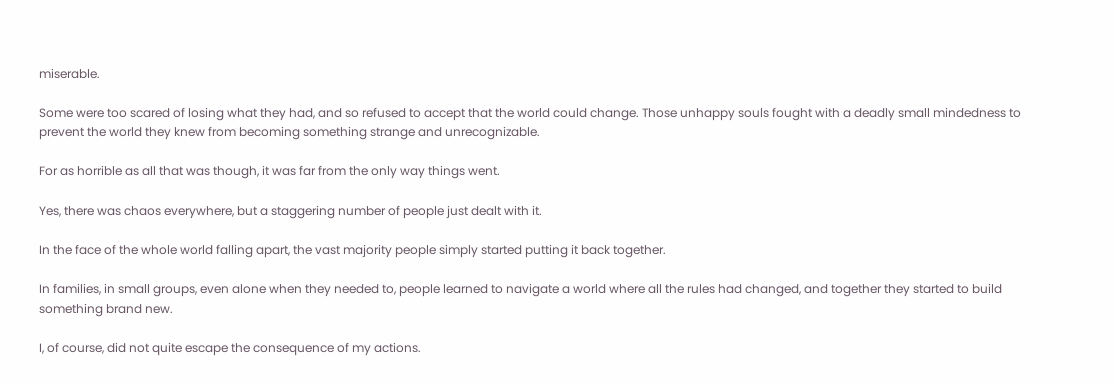miserable.

Some were too scared of losing what they had, and so refused to accept that the world could change. Those unhappy souls fought with a deadly small mindedness to prevent the world they knew from becoming something strange and unrecognizable.

For as horrible as all that was though, it was far from the only way things went.

Yes, there was chaos everywhere, but a staggering number of people just dealt with it.

In the face of the whole world falling apart, the vast majority people simply started putting it back together.

In families, in small groups, even alone when they needed to, people learned to navigate a world where all the rules had changed, and together they started to build something brand new.

I, of course, did not quite escape the consequence of my actions.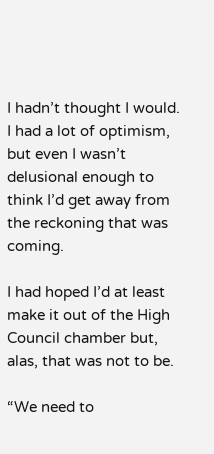I hadn’t thought I would. I had a lot of optimism, but even I wasn’t delusional enough to think I’d get away from the reckoning that was coming.

I had hoped I’d at least make it out of the High Council chamber but, alas, that was not to be.

“We need to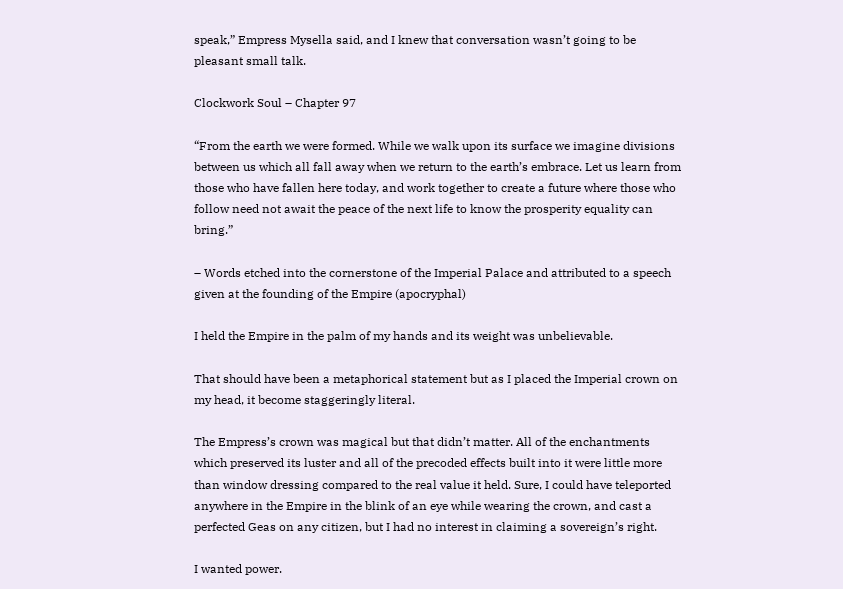speak,” Empress Mysella said, and I knew that conversation wasn’t going to be pleasant small talk.

Clockwork Soul – Chapter 97

“From the earth we were formed. While we walk upon its surface we imagine divisions between us which all fall away when we return to the earth’s embrace. Let us learn from those who have fallen here today, and work together to create a future where those who follow need not await the peace of the next life to know the prosperity equality can bring.”

– Words etched into the cornerstone of the Imperial Palace and attributed to a speech given at the founding of the Empire (apocryphal)

I held the Empire in the palm of my hands and its weight was unbelievable.

That should have been a metaphorical statement but as I placed the Imperial crown on my head, it become staggeringly literal.

The Empress’s crown was magical but that didn’t matter. All of the enchantments which preserved its luster and all of the precoded effects built into it were little more than window dressing compared to the real value it held. Sure, I could have teleported anywhere in the Empire in the blink of an eye while wearing the crown, and cast a perfected Geas on any citizen, but I had no interest in claiming a sovereign’s right.

I wanted power.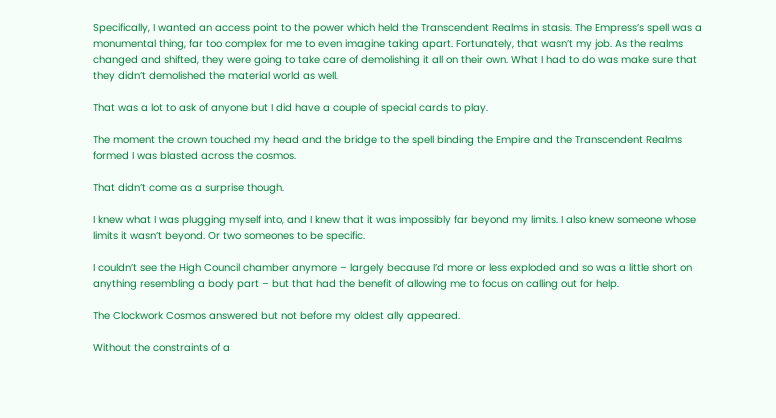Specifically, I wanted an access point to the power which held the Transcendent Realms in stasis. The Empress’s spell was a monumental thing, far too complex for me to even imagine taking apart. Fortunately, that wasn’t my job. As the realms changed and shifted, they were going to take care of demolishing it all on their own. What I had to do was make sure that they didn’t demolished the material world as well.

That was a lot to ask of anyone but I did have a couple of special cards to play.

The moment the crown touched my head and the bridge to the spell binding the Empire and the Transcendent Realms formed I was blasted across the cosmos.

That didn’t come as a surprise though.

I knew what I was plugging myself into, and I knew that it was impossibly far beyond my limits. I also knew someone whose limits it wasn’t beyond. Or two someones to be specific.

I couldn’t see the High Council chamber anymore – largely because I’d more or less exploded and so was a little short on anything resembling a body part – but that had the benefit of allowing me to focus on calling out for help.

The Clockwork Cosmos answered but not before my oldest ally appeared.

Without the constraints of a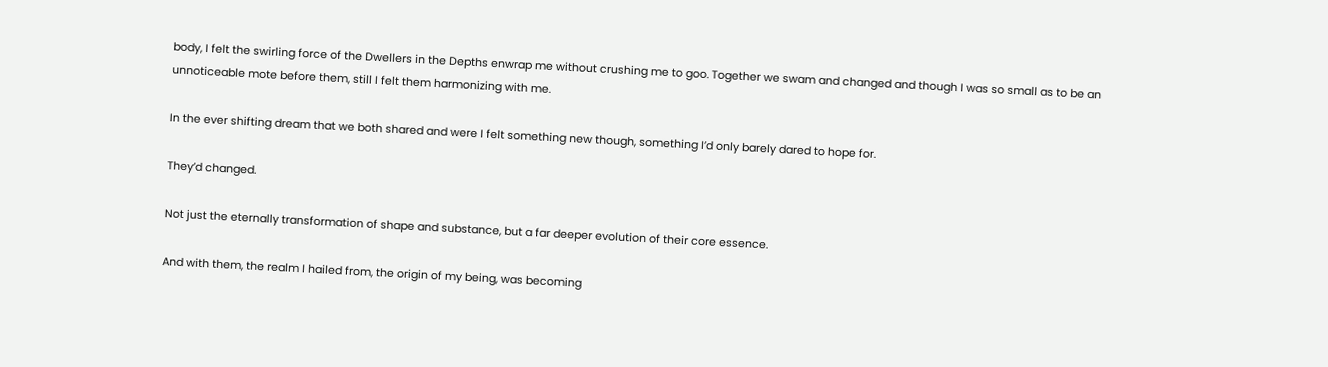body, I felt the swirling force of the Dwellers in the Depths enwrap me without crushing me to goo. Together we swam and changed and though I was so small as to be an unnoticeable mote before them, still I felt them harmonizing with me.

In the ever shifting dream that we both shared and were I felt something new though, something I’d only barely dared to hope for.

They’d changed.

Not just the eternally transformation of shape and substance, but a far deeper evolution of their core essence.

And with them, the realm I hailed from, the origin of my being, was becoming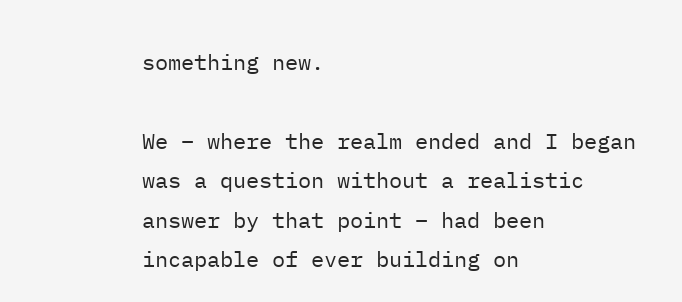something new.

We – where the realm ended and I began was a question without a realistic answer by that point – had been incapable of ever building on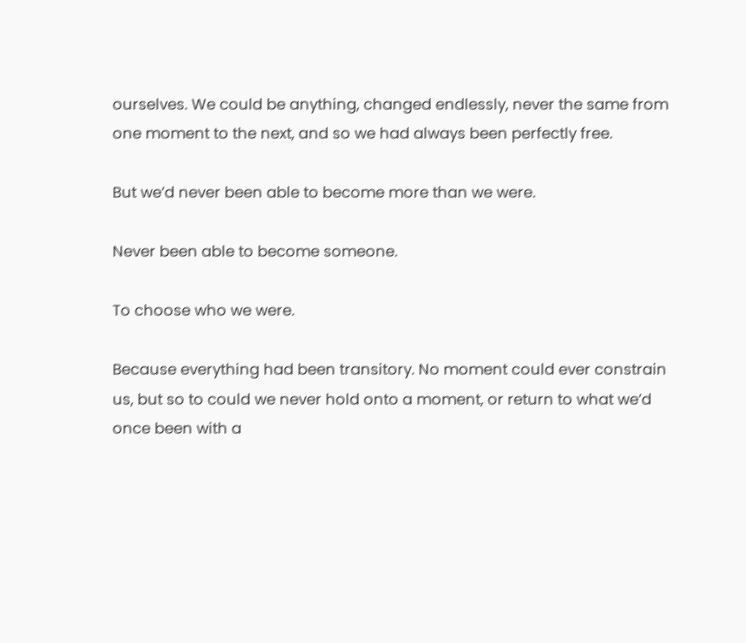ourselves. We could be anything, changed endlessly, never the same from one moment to the next, and so we had always been perfectly free.

But we’d never been able to become more than we were.

Never been able to become someone.

To choose who we were.

Because everything had been transitory. No moment could ever constrain us, but so to could we never hold onto a moment, or return to what we’d once been with a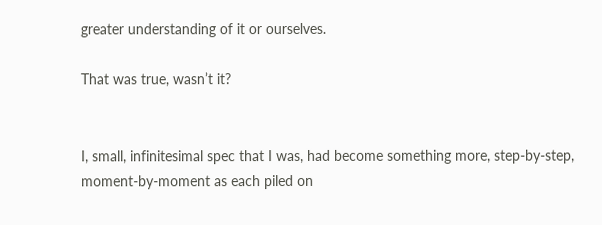greater understanding of it or ourselves.

That was true, wasn’t it?


I, small, infinitesimal spec that I was, had become something more, step-by-step, moment-by-moment as each piled on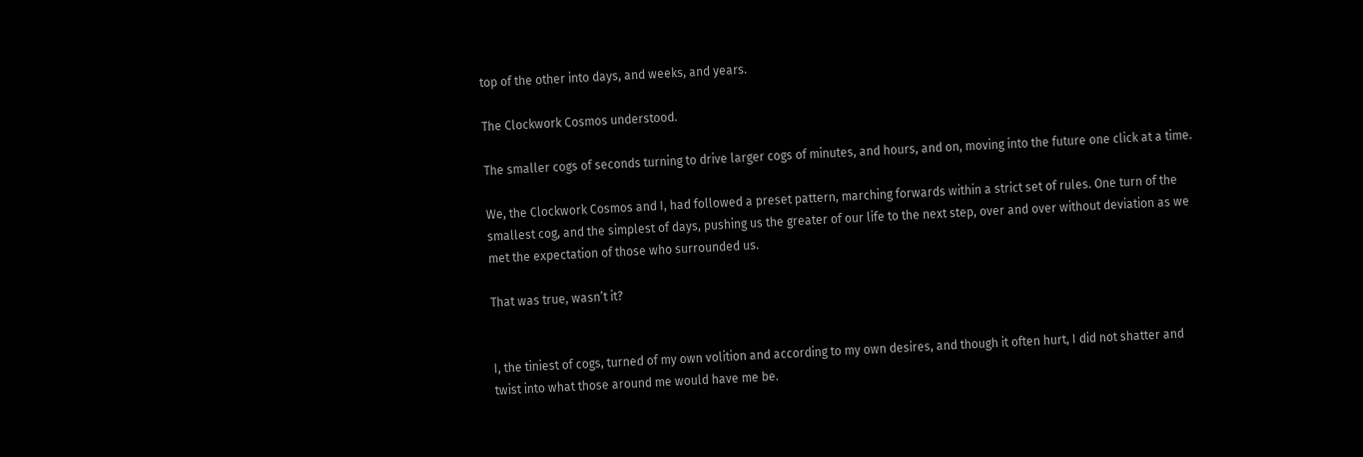top of the other into days, and weeks, and years.

The Clockwork Cosmos understood.

The smaller cogs of seconds turning to drive larger cogs of minutes, and hours, and on, moving into the future one click at a time.

We, the Clockwork Cosmos and I, had followed a preset pattern, marching forwards within a strict set of rules. One turn of the smallest cog, and the simplest of days, pushing us the greater of our life to the next step, over and over without deviation as we met the expectation of those who surrounded us.

That was true, wasn’t it?


I, the tiniest of cogs, turned of my own volition and according to my own desires, and though it often hurt, I did not shatter and twist into what those around me would have me be.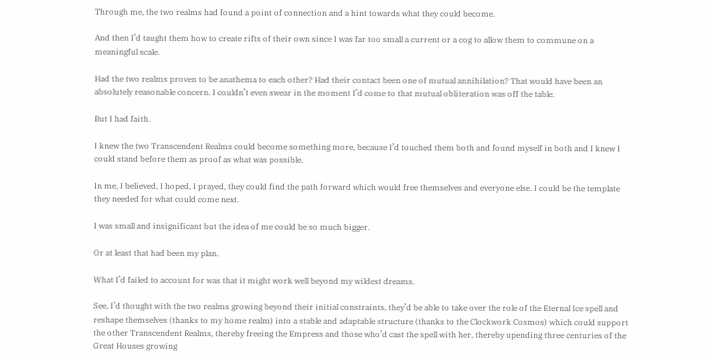Through me, the two realms had found a point of connection and a hint towards what they could become.

And then I’d taught them how to create rifts of their own since I was far too small a current or a cog to allow them to commune on a meaningful scale.

Had the two realms proven to be anathema to each other? Had their contact been one of mutual annihilation? That would have been an absolutely reasonable concern. I couldn’t even swear in the moment I’d come to that mutual obliteration was off the table.

But I had faith.

I knew the two Transcendent Realms could become something more, because I’d touched them both and found myself in both and I knew I could stand before them as proof as what was possible.

In me, I believed, I hoped, I prayed, they could find the path forward which would free themselves and everyone else. I could be the template they needed for what could come next.

I was small and insignificant but the idea of me could be so much bigger.

Or at least that had been my plan.

What I’d failed to account for was that it might work well beyond my wildest dreams.

See, I’d thought with the two realms growing beyond their initial constraints, they’d be able to take over the role of the Eternal Ice spell and reshape themselves (thanks to my home realm) into a stable and adaptable structure (thanks to the Clockwork Cosmos) which could support the other Transcendent Realms, thereby freeing the Empress and those who’d cast the spell with her, thereby upending three centuries of the Great Houses growing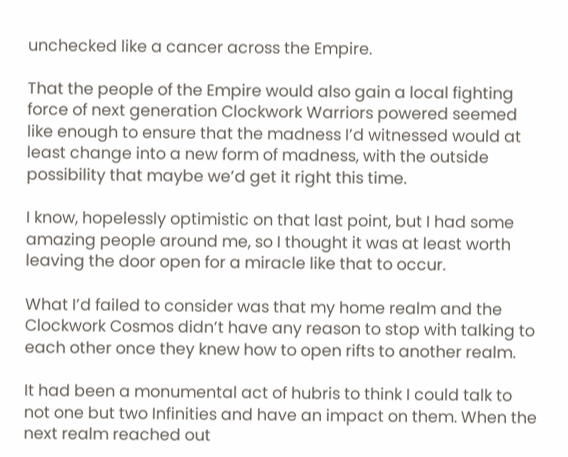unchecked like a cancer across the Empire.

That the people of the Empire would also gain a local fighting force of next generation Clockwork Warriors powered seemed like enough to ensure that the madness I’d witnessed would at least change into a new form of madness, with the outside possibility that maybe we’d get it right this time.

I know, hopelessly optimistic on that last point, but I had some amazing people around me, so I thought it was at least worth leaving the door open for a miracle like that to occur.

What I’d failed to consider was that my home realm and the Clockwork Cosmos didn’t have any reason to stop with talking to each other once they knew how to open rifts to another realm.

It had been a monumental act of hubris to think I could talk to not one but two Infinities and have an impact on them. When the next realm reached out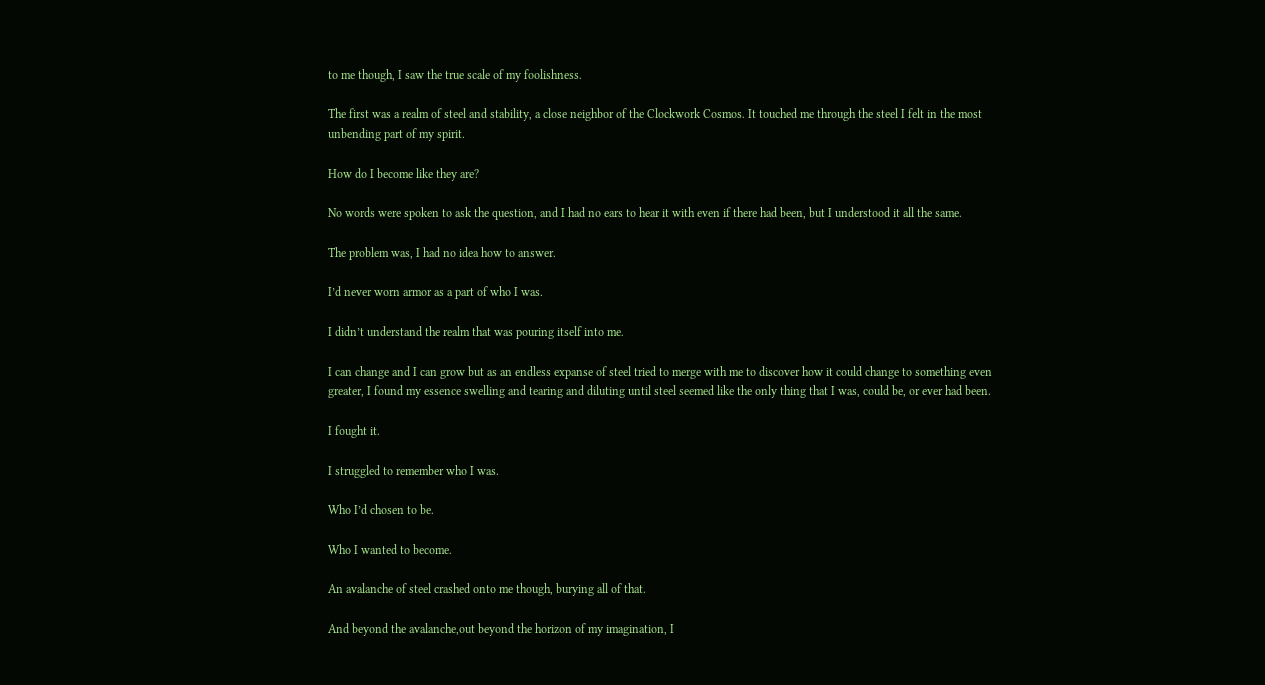to me though, I saw the true scale of my foolishness.

The first was a realm of steel and stability, a close neighbor of the Clockwork Cosmos. It touched me through the steel I felt in the most unbending part of my spirit.

How do I become like they are?

No words were spoken to ask the question, and I had no ears to hear it with even if there had been, but I understood it all the same.

The problem was, I had no idea how to answer.

I’d never worn armor as a part of who I was.

I didn’t understand the realm that was pouring itself into me.

I can change and I can grow but as an endless expanse of steel tried to merge with me to discover how it could change to something even greater, I found my essence swelling and tearing and diluting until steel seemed like the only thing that I was, could be, or ever had been.

I fought it.

I struggled to remember who I was.

Who I’d chosen to be.

Who I wanted to become.

An avalanche of steel crashed onto me though, burying all of that.

And beyond the avalanche,out beyond the horizon of my imagination, I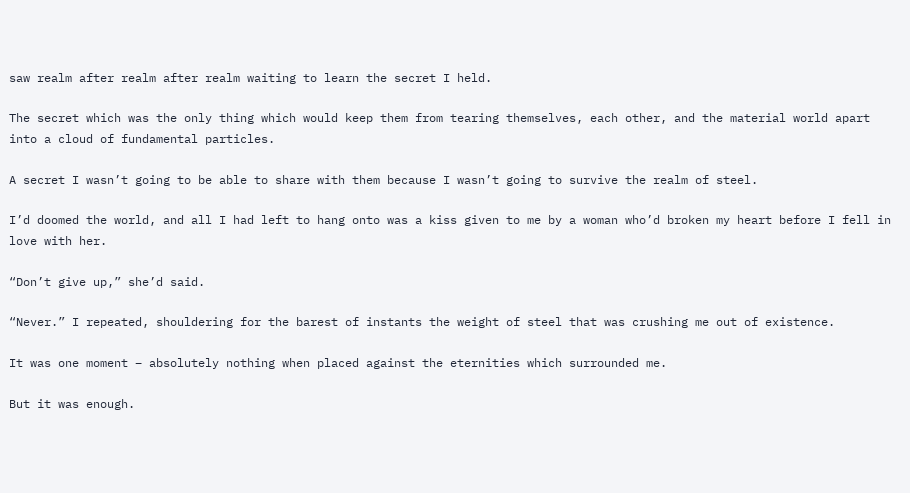saw realm after realm after realm waiting to learn the secret I held.

The secret which was the only thing which would keep them from tearing themselves, each other, and the material world apart into a cloud of fundamental particles.

A secret I wasn’t going to be able to share with them because I wasn’t going to survive the realm of steel.

I’d doomed the world, and all I had left to hang onto was a kiss given to me by a woman who’d broken my heart before I fell in love with her.

“Don’t give up,” she’d said.

“Never.” I repeated, shouldering for the barest of instants the weight of steel that was crushing me out of existence.

It was one moment – absolutely nothing when placed against the eternities which surrounded me.

But it was enough.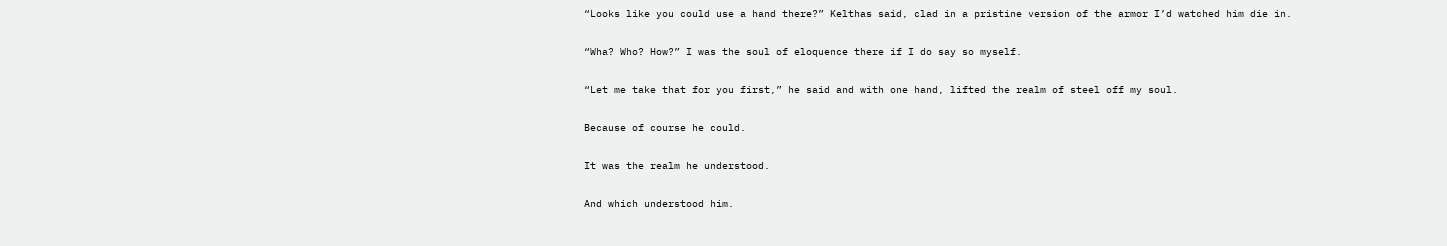“Looks like you could use a hand there?” Kelthas said, clad in a pristine version of the armor I’d watched him die in.

“Wha? Who? How?” I was the soul of eloquence there if I do say so myself.

“Let me take that for you first,” he said and with one hand, lifted the realm of steel off my soul.

Because of course he could.

It was the realm he understood.

And which understood him.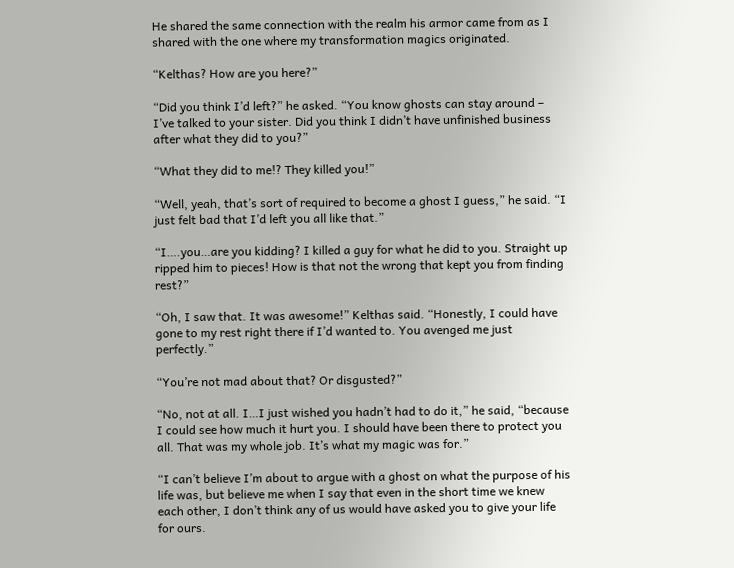He shared the same connection with the realm his armor came from as I shared with the one where my transformation magics originated.

“Kelthas? How are you here?”

“Did you think I’d left?” he asked. “You know ghosts can stay around – I’ve talked to your sister. Did you think I didn’t have unfinished business after what they did to you?”

“What they did to me!? They killed you!”

“Well, yeah, that’s sort of required to become a ghost I guess,” he said. “I just felt bad that I’d left you all like that.”

“I….you…are you kidding? I killed a guy for what he did to you. Straight up ripped him to pieces! How is that not the wrong that kept you from finding rest?”

“Oh, I saw that. It was awesome!” Kelthas said. “Honestly, I could have gone to my rest right there if I’d wanted to. You avenged me just perfectly.”

“You’re not mad about that? Or disgusted?”

“No, not at all. I…I just wished you hadn’t had to do it,” he said, “because I could see how much it hurt you. I should have been there to protect you all. That was my whole job. It’s what my magic was for.”

“I can’t believe I’m about to argue with a ghost on what the purpose of his life was, but believe me when I say that even in the short time we knew each other, I don’t think any of us would have asked you to give your life for ours.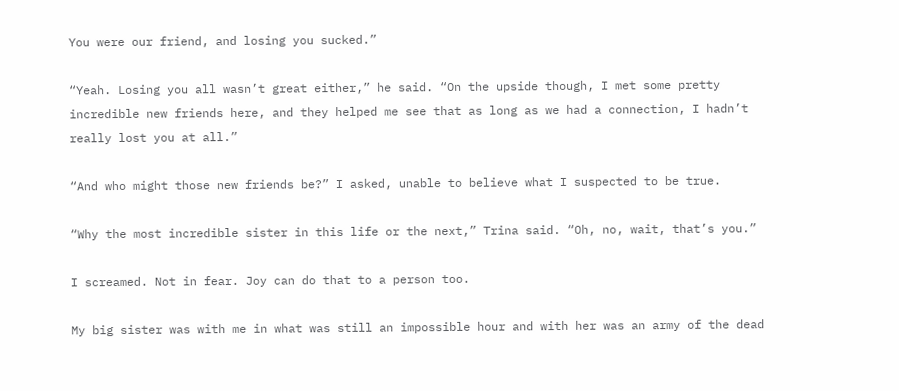You were our friend, and losing you sucked.”

“Yeah. Losing you all wasn’t great either,” he said. “On the upside though, I met some pretty incredible new friends here, and they helped me see that as long as we had a connection, I hadn’t really lost you at all.”

“And who might those new friends be?” I asked, unable to believe what I suspected to be true.

“Why the most incredible sister in this life or the next,” Trina said. “Oh, no, wait, that’s you.”

I screamed. Not in fear. Joy can do that to a person too.

My big sister was with me in what was still an impossible hour and with her was an army of the dead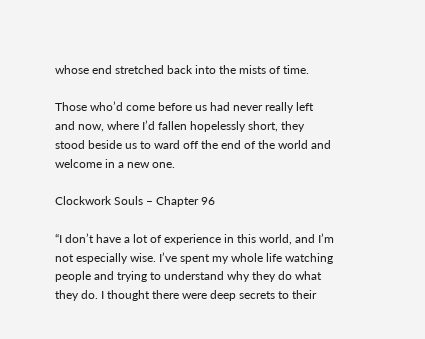whose end stretched back into the mists of time.

Those who’d come before us had never really left and now, where I’d fallen hopelessly short, they stood beside us to ward off the end of the world and welcome in a new one.

Clockwork Souls – Chapter 96

“I don’t have a lot of experience in this world, and I’m not especially wise. I’ve spent my whole life watching people and trying to understand why they do what they do. I thought there were deep secrets to their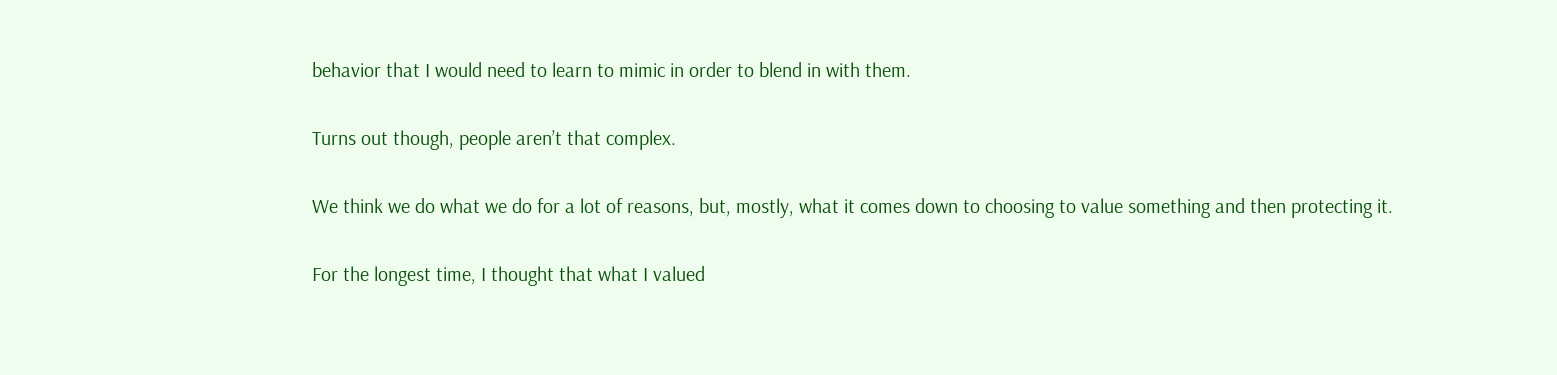behavior that I would need to learn to mimic in order to blend in with them.

Turns out though, people aren’t that complex.

We think we do what we do for a lot of reasons, but, mostly, what it comes down to choosing to value something and then protecting it.

For the longest time, I thought that what I valued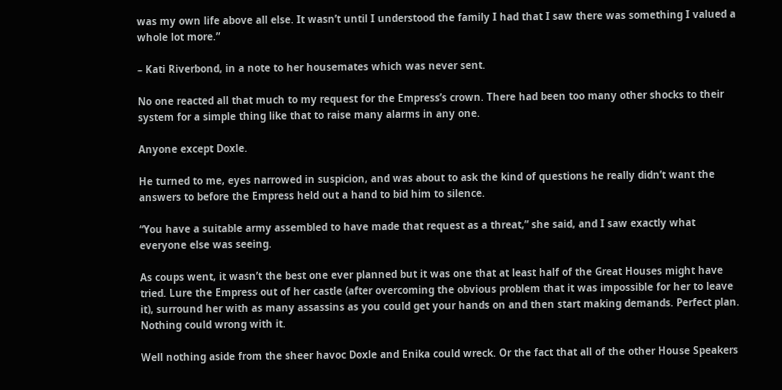was my own life above all else. It wasn’t until I understood the family I had that I saw there was something I valued a whole lot more.”

– Kati Riverbond, in a note to her housemates which was never sent.

No one reacted all that much to my request for the Empress’s crown. There had been too many other shocks to their system for a simple thing like that to raise many alarms in any one.

Anyone except Doxle.

He turned to me, eyes narrowed in suspicion, and was about to ask the kind of questions he really didn’t want the answers to before the Empress held out a hand to bid him to silence.

“You have a suitable army assembled to have made that request as a threat,” she said, and I saw exactly what everyone else was seeing.

As coups went, it wasn’t the best one ever planned but it was one that at least half of the Great Houses might have tried. Lure the Empress out of her castle (after overcoming the obvious problem that it was impossible for her to leave it), surround her with as many assassins as you could get your hands on and then start making demands. Perfect plan. Nothing could wrong with it.

Well nothing aside from the sheer havoc Doxle and Enika could wreck. Or the fact that all of the other House Speakers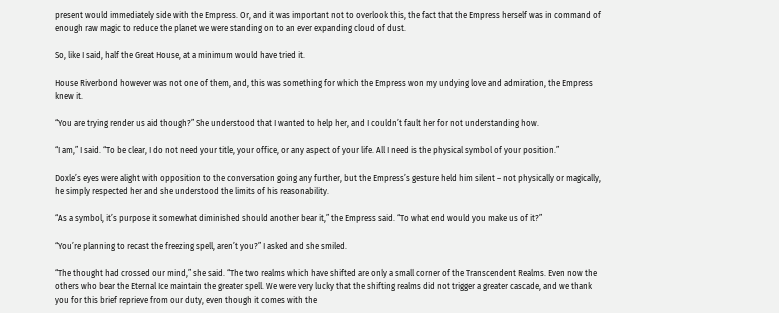present would immediately side with the Empress. Or, and it was important not to overlook this, the fact that the Empress herself was in command of enough raw magic to reduce the planet we were standing on to an ever expanding cloud of dust.

So, like I said, half the Great House, at a minimum would have tried it.

House Riverbond however was not one of them, and, this was something for which the Empress won my undying love and admiration, the Empress knew it.

“You are trying render us aid though?” She understood that I wanted to help her, and I couldn’t fault her for not understanding how.

“I am,” I said. “To be clear, I do not need your title, your office, or any aspect of your life. All I need is the physical symbol of your position.”

Doxle’s eyes were alight with opposition to the conversation going any further, but the Empress’s gesture held him silent – not physically or magically, he simply respected her and she understood the limits of his reasonability.

“As a symbol, it’s purpose it somewhat diminished should another bear it,” the Empress said. “To what end would you make us of it?”

“You’re planning to recast the freezing spell, aren’t you?” I asked and she smiled.

“The thought had crossed our mind,” she said. “The two realms which have shifted are only a small corner of the Transcendent Realms. Even now the others who bear the Eternal Ice maintain the greater spell. We were very lucky that the shifting realms did not trigger a greater cascade, and we thank you for this brief reprieve from our duty, even though it comes with the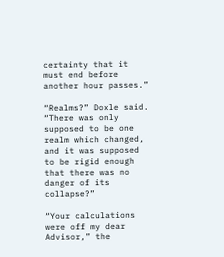certainty that it must end before another hour passes.”

“Realms?” Doxle said. “There was only supposed to be one realm which changed, and it was supposed to be rigid enough that there was no danger of its collapse?”

“Your calculations were off my dear Advisor,” the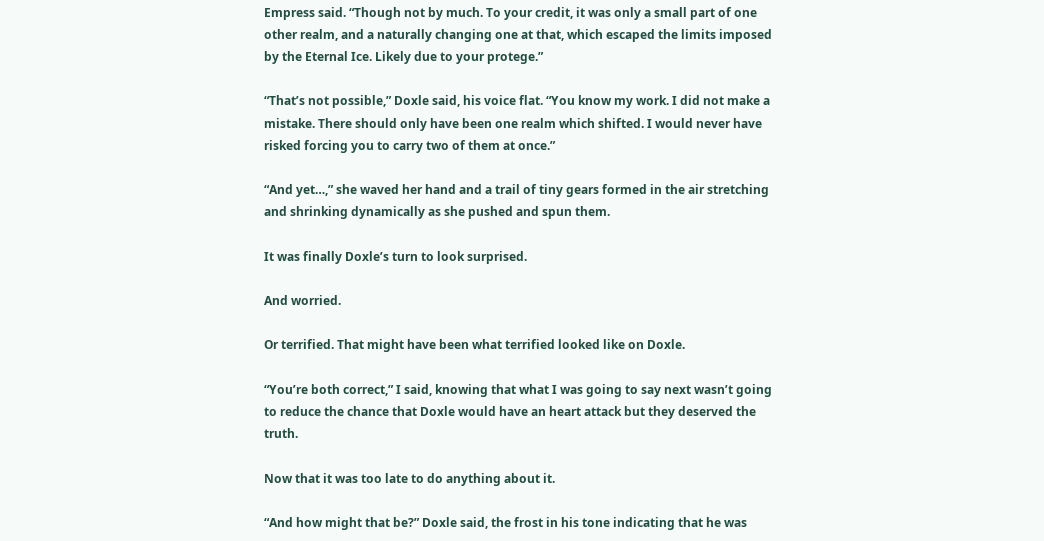Empress said. “Though not by much. To your credit, it was only a small part of one other realm, and a naturally changing one at that, which escaped the limits imposed by the Eternal Ice. Likely due to your protege.”

“That’s not possible,” Doxle said, his voice flat. “You know my work. I did not make a mistake. There should only have been one realm which shifted. I would never have risked forcing you to carry two of them at once.”

“And yet…,” she waved her hand and a trail of tiny gears formed in the air stretching and shrinking dynamically as she pushed and spun them.

It was finally Doxle’s turn to look surprised.

And worried.

Or terrified. That might have been what terrified looked like on Doxle.

“You’re both correct,” I said, knowing that what I was going to say next wasn’t going to reduce the chance that Doxle would have an heart attack but they deserved the truth.

Now that it was too late to do anything about it.

“And how might that be?” Doxle said, the frost in his tone indicating that he was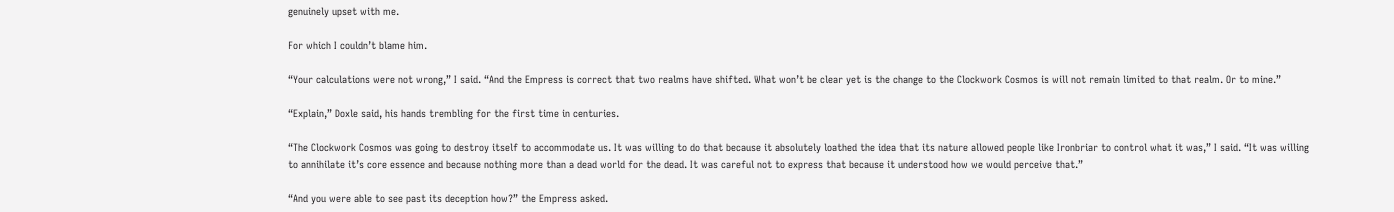genuinely upset with me.

For which I couldn’t blame him.

“Your calculations were not wrong,” I said. “And the Empress is correct that two realms have shifted. What won’t be clear yet is the change to the Clockwork Cosmos is will not remain limited to that realm. Or to mine.”

“Explain,” Doxle said, his hands trembling for the first time in centuries.

“The Clockwork Cosmos was going to destroy itself to accommodate us. It was willing to do that because it absolutely loathed the idea that its nature allowed people like Ironbriar to control what it was,” I said. “It was willing to annihilate it’s core essence and because nothing more than a dead world for the dead. It was careful not to express that because it understood how we would perceive that.”

“And you were able to see past its deception how?” the Empress asked.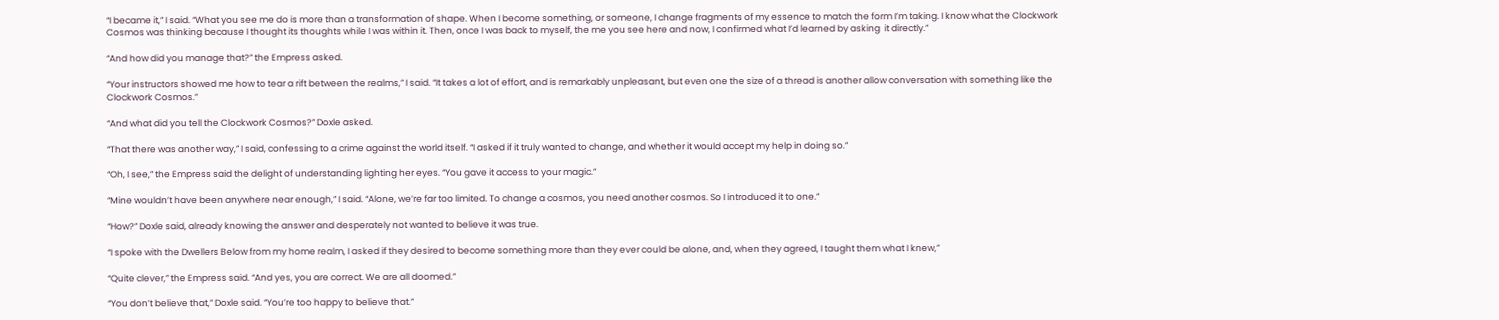“I became it,” I said. “What you see me do is more than a transformation of shape. When I become something, or someone, I change fragments of my essence to match the form I’m taking. I know what the Clockwork Cosmos was thinking because I thought its thoughts while I was within it. Then, once I was back to myself, the me you see here and now, I confirmed what I’d learned by asking  it directly.”

“And how did you manage that?” the Empress asked.

“Your instructors showed me how to tear a rift between the realms,” I said. “It takes a lot of effort, and is remarkably unpleasant, but even one the size of a thread is another allow conversation with something like the Clockwork Cosmos.”

“And what did you tell the Clockwork Cosmos?” Doxle asked.

“That there was another way,” I said, confessing to a crime against the world itself. “I asked if it truly wanted to change, and whether it would accept my help in doing so.”

“Oh, I see,” the Empress said the delight of understanding lighting her eyes. “You gave it access to your magic.”

“Mine wouldn’t have been anywhere near enough,” I said. “Alone, we’re far too limited. To change a cosmos, you need another cosmos. So I introduced it to one.”

“How?” Doxle said, already knowing the answer and desperately not wanted to believe it was true.

“I spoke with the Dwellers Below from my home realm, I asked if they desired to become something more than they ever could be alone, and, when they agreed, I taught them what I knew,”

“Quite clever,” the Empress said. “And yes, you are correct. We are all doomed.”

“You don’t believe that,” Doxle said. “You’re too happy to believe that.”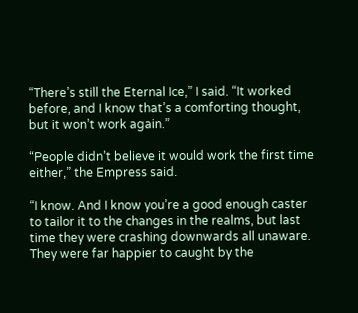“There’s still the Eternal Ice,” I said. “It worked before, and I know that’s a comforting thought, but it won’t work again.”

“People didn’t believe it would work the first time either,” the Empress said.

“I know. And I know you’re a good enough caster to tailor it to the changes in the realms, but last time they were crashing downwards all unaware. They were far happier to caught by the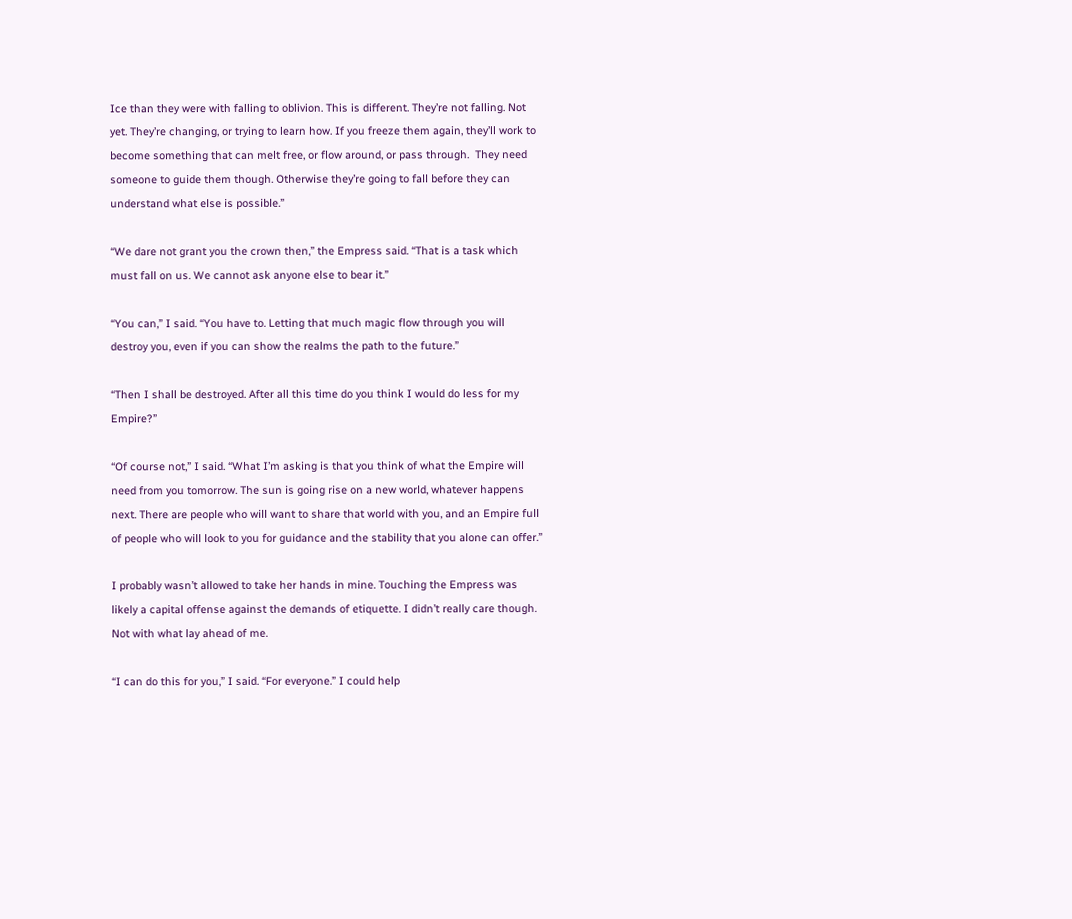Ice than they were with falling to oblivion. This is different. They’re not falling. Not yet. They’re changing, or trying to learn how. If you freeze them again, they’ll work to become something that can melt free, or flow around, or pass through.  They need someone to guide them though. Otherwise they’re going to fall before they can understand what else is possible.”

“We dare not grant you the crown then,” the Empress said. “That is a task which must fall on us. We cannot ask anyone else to bear it.”

“You can,” I said. “You have to. Letting that much magic flow through you will destroy you, even if you can show the realms the path to the future.”

“Then I shall be destroyed. After all this time do you think I would do less for my Empire?”

“Of course not,” I said. “What I’m asking is that you think of what the Empire will need from you tomorrow. The sun is going rise on a new world, whatever happens next. There are people who will want to share that world with you, and an Empire full of people who will look to you for guidance and the stability that you alone can offer.”

I probably wasn’t allowed to take her hands in mine. Touching the Empress was likely a capital offense against the demands of etiquette. I didn’t really care though. Not with what lay ahead of me.

“I can do this for you,” I said. “For everyone.” I could help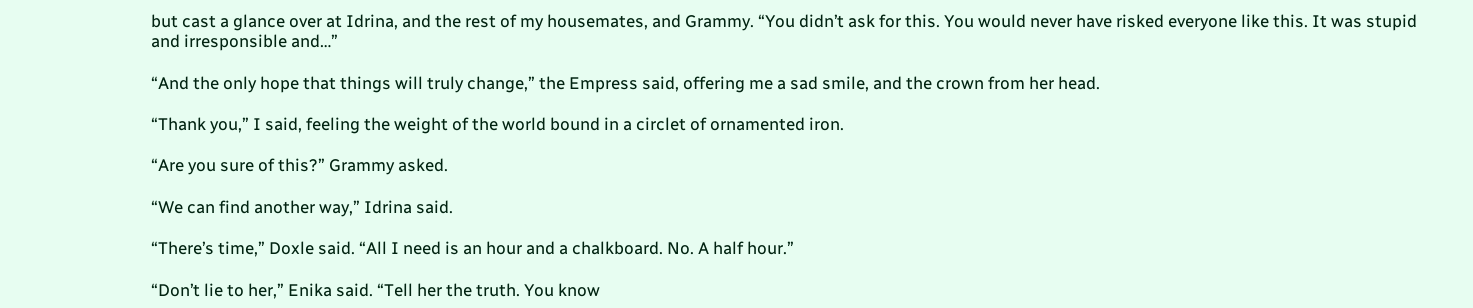but cast a glance over at Idrina, and the rest of my housemates, and Grammy. “You didn’t ask for this. You would never have risked everyone like this. It was stupid and irresponsible and…”

“And the only hope that things will truly change,” the Empress said, offering me a sad smile, and the crown from her head.

“Thank you,” I said, feeling the weight of the world bound in a circlet of ornamented iron.

“Are you sure of this?” Grammy asked.

“We can find another way,” Idrina said.

“There’s time,” Doxle said. “All I need is an hour and a chalkboard. No. A half hour.”

“Don’t lie to her,” Enika said. “Tell her the truth. You know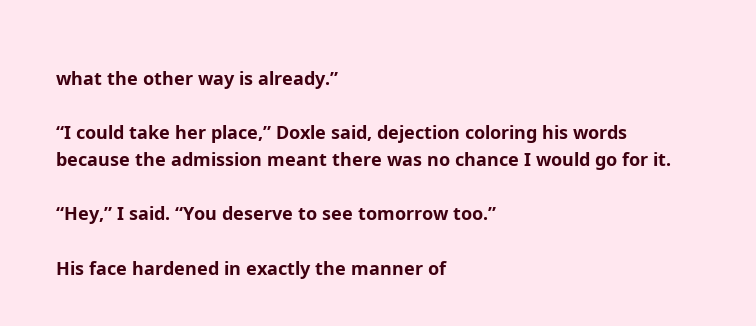what the other way is already.”

“I could take her place,” Doxle said, dejection coloring his words because the admission meant there was no chance I would go for it.

“Hey,” I said. “You deserve to see tomorrow too.”

His face hardened in exactly the manner of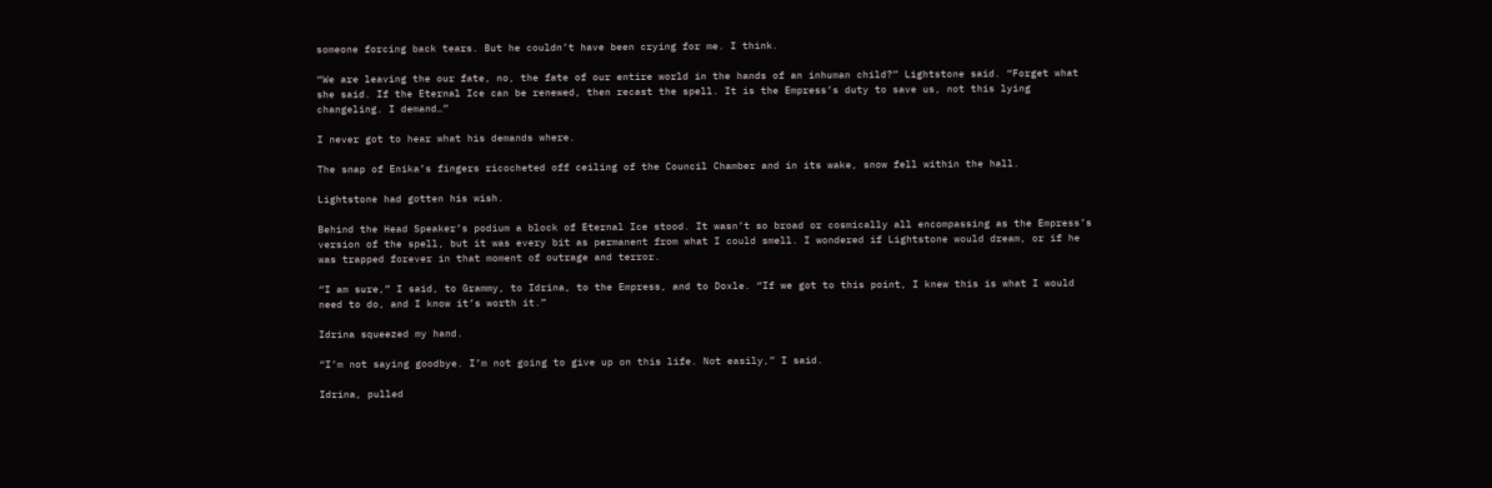someone forcing back tears. But he couldn’t have been crying for me. I think.

“We are leaving the our fate, no, the fate of our entire world in the hands of an inhuman child?” Lightstone said. “Forget what she said. If the Eternal Ice can be renewed, then recast the spell. It is the Empress’s duty to save us, not this lying changeling. I demand…”

I never got to hear what his demands where.

The snap of Enika’s fingers ricocheted off ceiling of the Council Chamber and in its wake, snow fell within the hall.

Lightstone had gotten his wish.

Behind the Head Speaker’s podium a block of Eternal Ice stood. It wasn’t so broad or cosmically all encompassing as the Empress’s version of the spell, but it was every bit as permanent from what I could smell. I wondered if Lightstone would dream, or if he was trapped forever in that moment of outrage and terror.

“I am sure,” I said, to Grammy, to Idrina, to the Empress, and to Doxle. “If we got to this point, I knew this is what I would need to do, and I know it’s worth it.”

Idrina squeezed my hand.

“I’m not saying goodbye. I’m not going to give up on this life. Not easily,” I said.

Idrina, pulled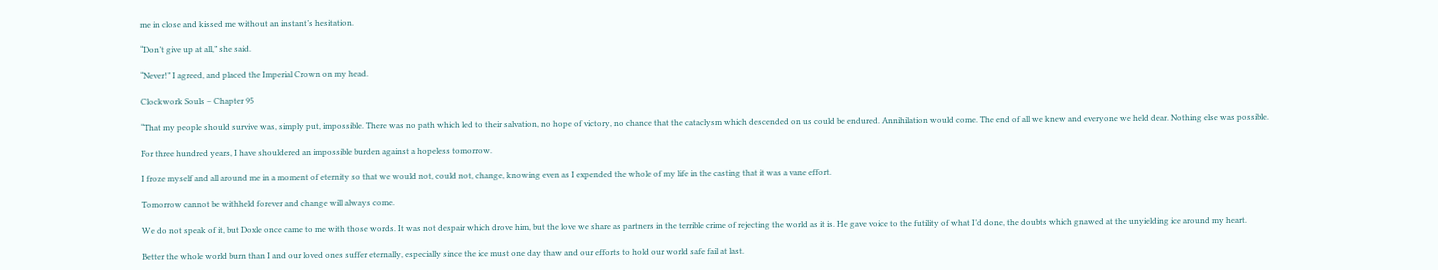me in close and kissed me without an instant’s hesitation.

“Don’t give up at all,” she said.

“Never!” I agreed, and placed the Imperial Crown on my head.

Clockwork Souls – Chapter 95

“That my people should survive was, simply put, impossible. There was no path which led to their salvation, no hope of victory, no chance that the cataclysm which descended on us could be endured. Annihilation would come. The end of all we knew and everyone we held dear. Nothing else was possible.

For three hundred years, I have shouldered an impossible burden against a hopeless tomorrow.

I froze myself and all around me in a moment of eternity so that we would not, could not, change, knowing even as I expended the whole of my life in the casting that it was a vane effort.

Tomorrow cannot be withheld forever and change will always come.

We do not speak of it, but Doxle once came to me with those words. It was not despair which drove him, but the love we share as partners in the terrible crime of rejecting the world as it is. He gave voice to the futility of what I’d done, the doubts which gnawed at the unyielding ice around my heart.

Better the whole world burn than I and our loved ones suffer eternally, especially since the ice must one day thaw and our efforts to hold our world safe fail at last.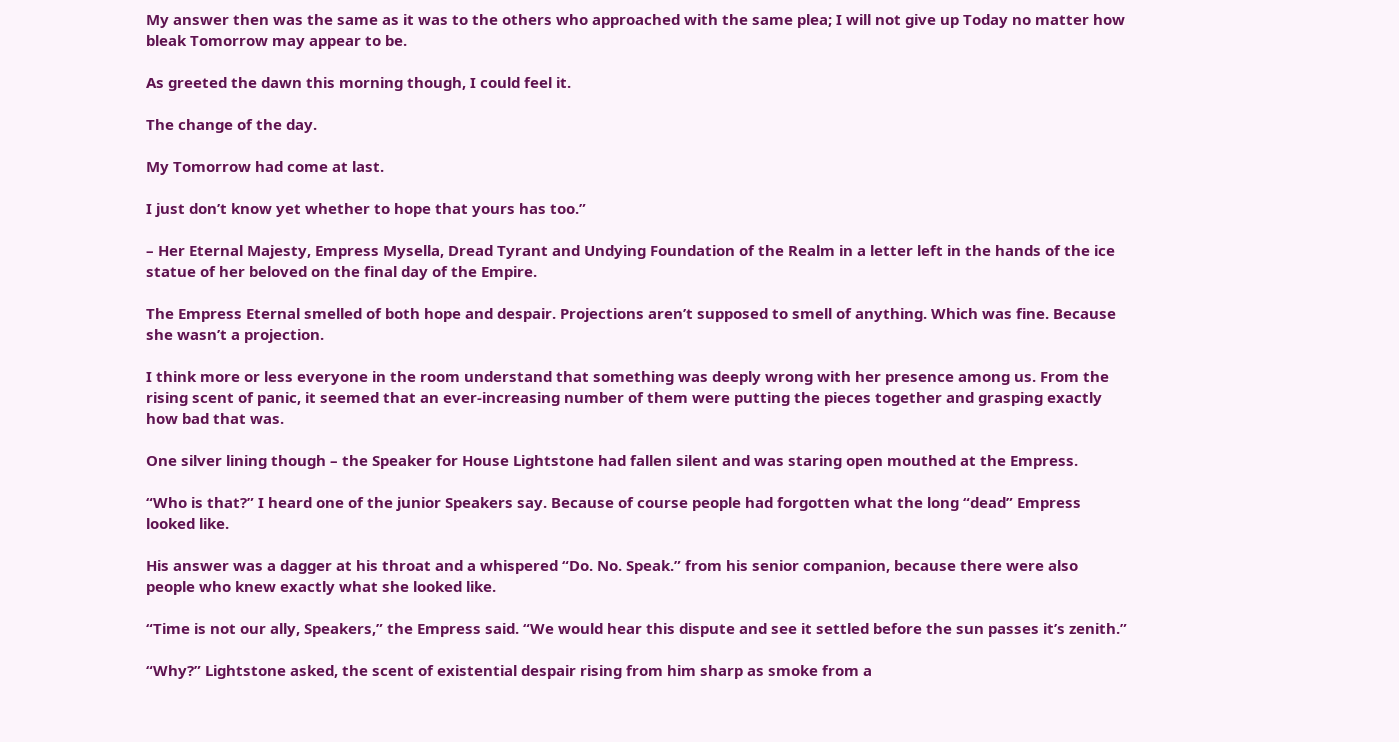My answer then was the same as it was to the others who approached with the same plea; I will not give up Today no matter how bleak Tomorrow may appear to be.

As greeted the dawn this morning though, I could feel it.

The change of the day.

My Tomorrow had come at last.

I just don’t know yet whether to hope that yours has too.”

– Her Eternal Majesty, Empress Mysella, Dread Tyrant and Undying Foundation of the Realm in a letter left in the hands of the ice statue of her beloved on the final day of the Empire.

The Empress Eternal smelled of both hope and despair. Projections aren’t supposed to smell of anything. Which was fine. Because she wasn’t a projection.

I think more or less everyone in the room understand that something was deeply wrong with her presence among us. From the rising scent of panic, it seemed that an ever-increasing number of them were putting the pieces together and grasping exactly how bad that was.

One silver lining though – the Speaker for House Lightstone had fallen silent and was staring open mouthed at the Empress.

“Who is that?” I heard one of the junior Speakers say. Because of course people had forgotten what the long “dead” Empress looked like.

His answer was a dagger at his throat and a whispered “Do. No. Speak.” from his senior companion, because there were also people who knew exactly what she looked like.

“Time is not our ally, Speakers,” the Empress said. “We would hear this dispute and see it settled before the sun passes it’s zenith.”

“Why?” Lightstone asked, the scent of existential despair rising from him sharp as smoke from a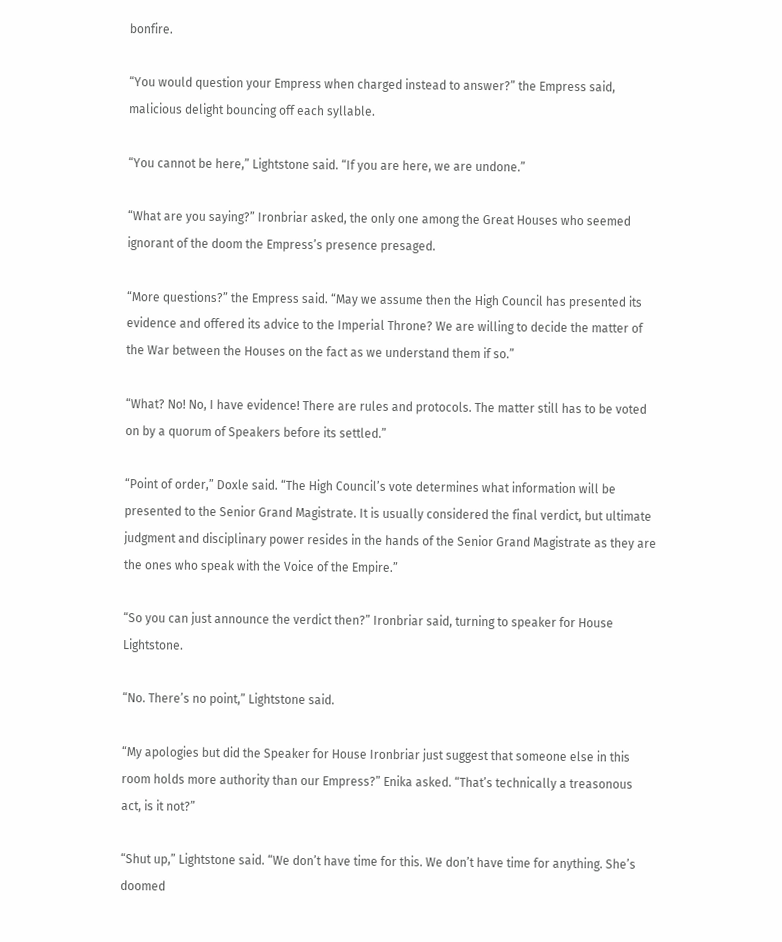bonfire.

“You would question your Empress when charged instead to answer?” the Empress said, malicious delight bouncing off each syllable.

“You cannot be here,” Lightstone said. “If you are here, we are undone.”

“What are you saying?” Ironbriar asked, the only one among the Great Houses who seemed ignorant of the doom the Empress’s presence presaged.

“More questions?” the Empress said. “May we assume then the High Council has presented its evidence and offered its advice to the Imperial Throne? We are willing to decide the matter of the War between the Houses on the fact as we understand them if so.”

“What? No! No, I have evidence! There are rules and protocols. The matter still has to be voted on by a quorum of Speakers before its settled.”

“Point of order,” Doxle said. “The High Council’s vote determines what information will be presented to the Senior Grand Magistrate. It is usually considered the final verdict, but ultimate judgment and disciplinary power resides in the hands of the Senior Grand Magistrate as they are the ones who speak with the Voice of the Empire.”

“So you can just announce the verdict then?” Ironbriar said, turning to speaker for House Lightstone.

“No. There’s no point,” Lightstone said.

“My apologies but did the Speaker for House Ironbriar just suggest that someone else in this room holds more authority than our Empress?” Enika asked. “That’s technically a treasonous act, is it not?”

“Shut up,” Lightstone said. “We don’t have time for this. We don’t have time for anything. She’s doomed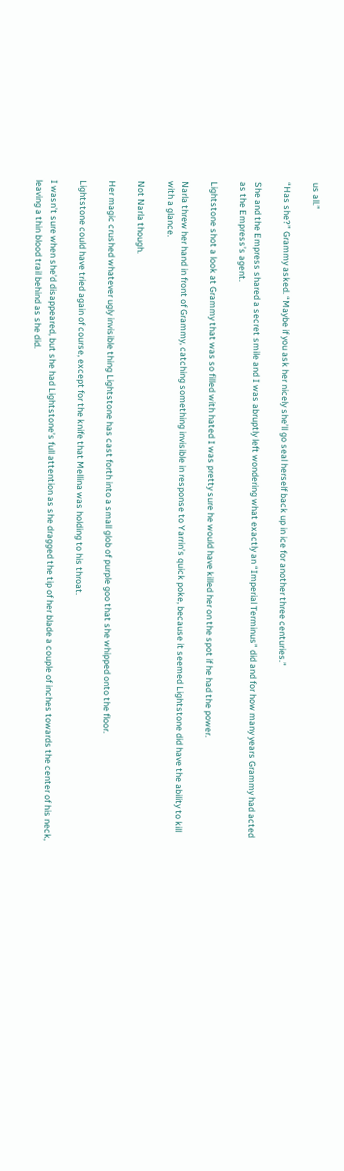us all.”

“Has she?” Grammy asked. “Maybe if you ask her nicely she’ll go seal herself back up in ice for another three centuries.”

She and the Empress shared a secret smile and I was abruptly left wondering what exactly an “Imperial Terminus” did and for how many years Grammy had acted as the Empress’s agent.

Lightstone shot a look at Grammy that was so filled with hated I was pretty sure he would have killed her on the spot if he had the power.

Narla threw her hand in front of Grammy, catching something invisible in response to Yarrin’s quick poke, because it seemed Lightstone did have the ability to kill with a glance.

Not Narla though.

Her magic crushed whatever ugly invisible thing Lightstone has cast forth into a small glob of purple goo that she whipped onto the floor.

Lightstone could have tried again of course, except for the knife that Mellina was holding to his throat.

I wasn’t sure when she’d disappeared, but she had Lightstone’s full attention as she dragged the tip of her blade a couple of inches towards the center of his neck, leaving a thin blood trail behind as she did.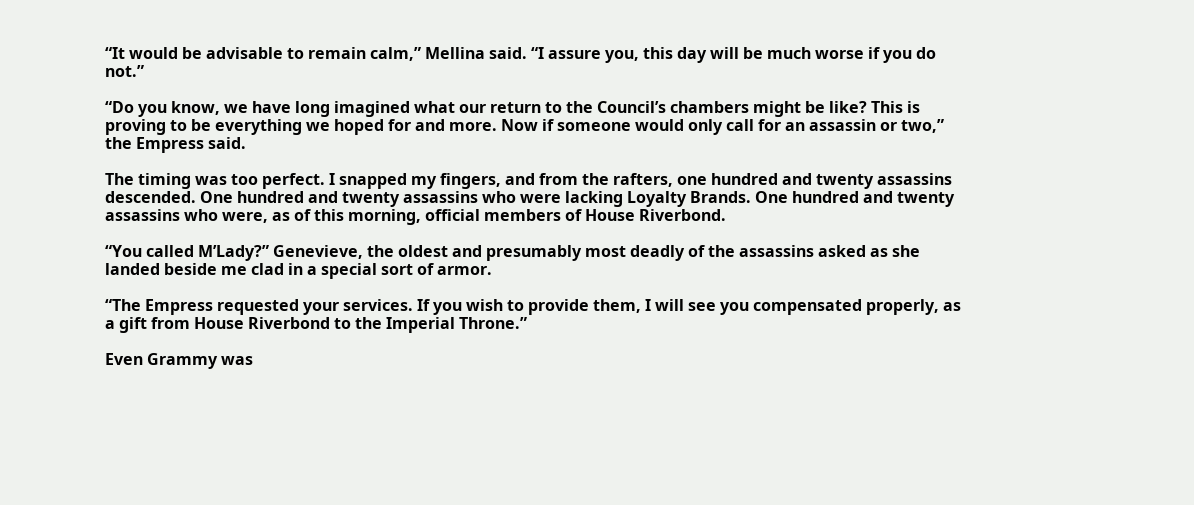“It would be advisable to remain calm,” Mellina said. “I assure you, this day will be much worse if you do not.”

“Do you know, we have long imagined what our return to the Council’s chambers might be like? This is proving to be everything we hoped for and more. Now if someone would only call for an assassin or two,” the Empress said.

The timing was too perfect. I snapped my fingers, and from the rafters, one hundred and twenty assassins descended. One hundred and twenty assassins who were lacking Loyalty Brands. One hundred and twenty assassins who were, as of this morning, official members of House Riverbond.

“You called M’Lady?” Genevieve, the oldest and presumably most deadly of the assassins asked as she landed beside me clad in a special sort of armor.

“The Empress requested your services. If you wish to provide them, I will see you compensated properly, as a gift from House Riverbond to the Imperial Throne.”

Even Grammy was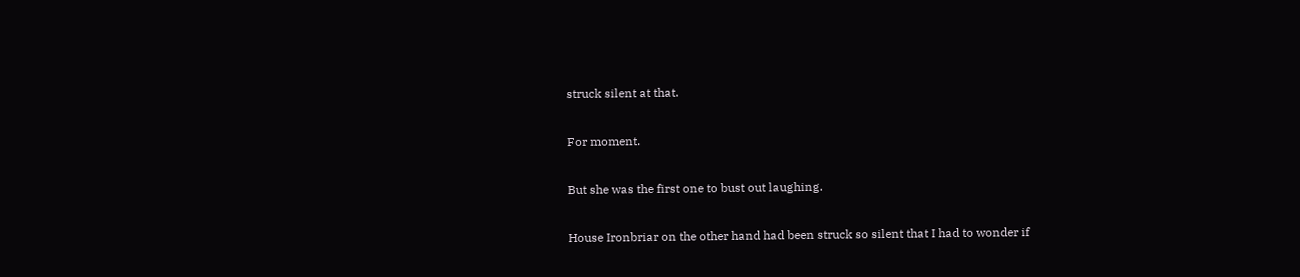struck silent at that.

For moment.

But she was the first one to bust out laughing.

House Ironbriar on the other hand had been struck so silent that I had to wonder if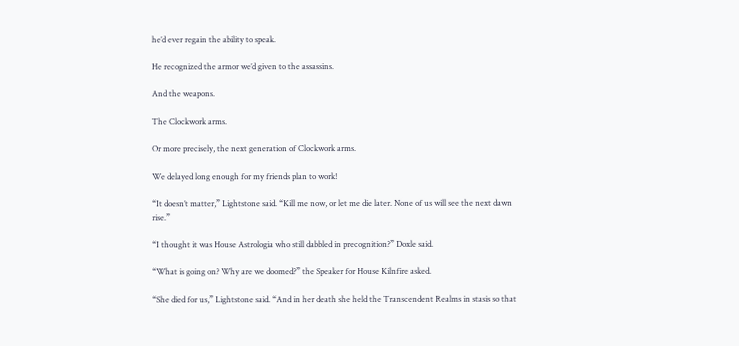he’d ever regain the ability to speak.

He recognized the armor we’d given to the assassins.

And the weapons.

The Clockwork arms.

Or more precisely, the next generation of Clockwork arms.

We delayed long enough for my friends plan to work!

“It doesn’t matter,” Lightstone said. “Kill me now, or let me die later. None of us will see the next dawn rise.”

“I thought it was House Astrologia who still dabbled in precognition?” Doxle said.

“What is going on? Why are we doomed?” the Speaker for House Kilnfire asked.

“She died for us,” Lightstone said. “And in her death she held the Transcendent Realms in stasis so that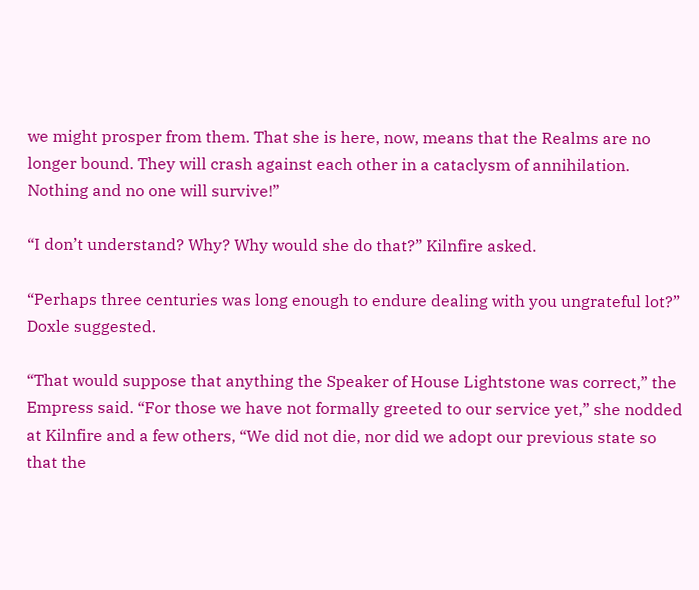we might prosper from them. That she is here, now, means that the Realms are no longer bound. They will crash against each other in a cataclysm of annihilation. Nothing and no one will survive!”

“I don’t understand? Why? Why would she do that?” Kilnfire asked.

“Perhaps three centuries was long enough to endure dealing with you ungrateful lot?” Doxle suggested.

“That would suppose that anything the Speaker of House Lightstone was correct,” the Empress said. “For those we have not formally greeted to our service yet,” she nodded at Kilnfire and a few others, “We did not die, nor did we adopt our previous state so that the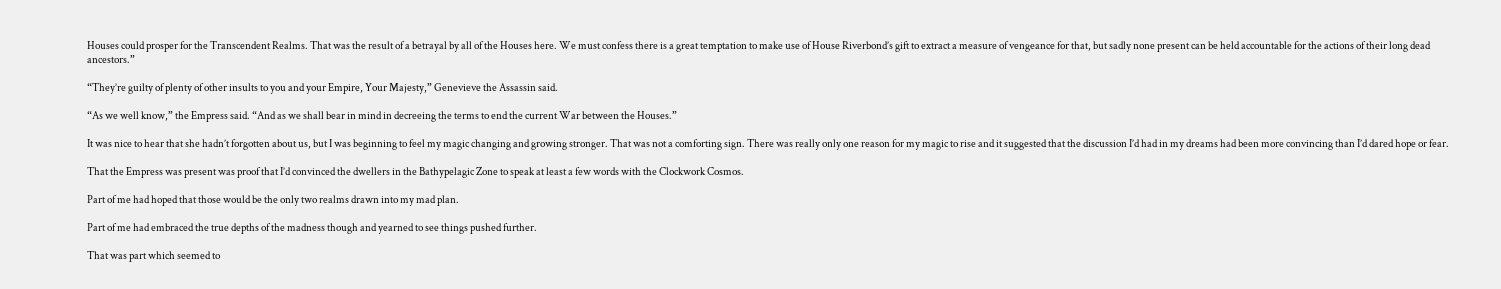Houses could prosper for the Transcendent Realms. That was the result of a betrayal by all of the Houses here. We must confess there is a great temptation to make use of House Riverbond’s gift to extract a measure of vengeance for that, but sadly none present can be held accountable for the actions of their long dead ancestors.”

“They’re guilty of plenty of other insults to you and your Empire, Your Majesty,” Genevieve the Assassin said.

“As we well know,” the Empress said. “And as we shall bear in mind in decreeing the terms to end the current War between the Houses.”

It was nice to hear that she hadn’t forgotten about us, but I was beginning to feel my magic changing and growing stronger. That was not a comforting sign. There was really only one reason for my magic to rise and it suggested that the discussion I’d had in my dreams had been more convincing than I’d dared hope or fear.

That the Empress was present was proof that I’d convinced the dwellers in the Bathypelagic Zone to speak at least a few words with the Clockwork Cosmos.

Part of me had hoped that those would be the only two realms drawn into my mad plan.

Part of me had embraced the true depths of the madness though and yearned to see things pushed further.

That was part which seemed to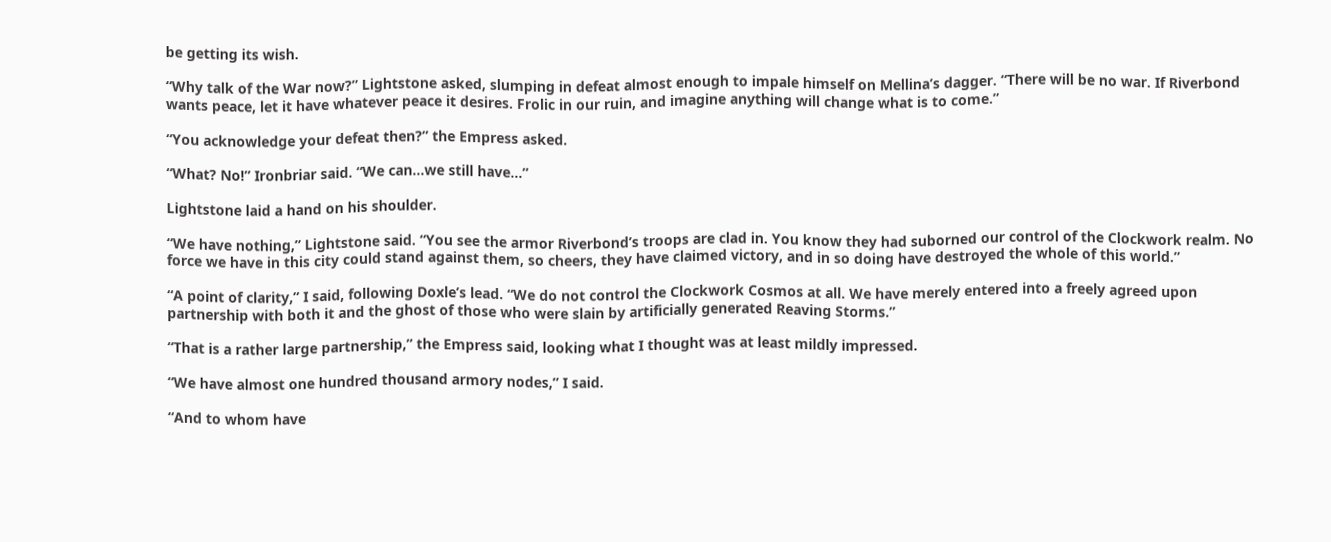be getting its wish.

“Why talk of the War now?” Lightstone asked, slumping in defeat almost enough to impale himself on Mellina’s dagger. “There will be no war. If Riverbond wants peace, let it have whatever peace it desires. Frolic in our ruin, and imagine anything will change what is to come.”

“You acknowledge your defeat then?” the Empress asked.

“What? No!” Ironbriar said. “We can…we still have…”

Lightstone laid a hand on his shoulder.

“We have nothing,” Lightstone said. “You see the armor Riverbond’s troops are clad in. You know they had suborned our control of the Clockwork realm. No force we have in this city could stand against them, so cheers, they have claimed victory, and in so doing have destroyed the whole of this world.”

“A point of clarity,” I said, following Doxle’s lead. “We do not control the Clockwork Cosmos at all. We have merely entered into a freely agreed upon partnership with both it and the ghost of those who were slain by artificially generated Reaving Storms.”

“That is a rather large partnership,” the Empress said, looking what I thought was at least mildly impressed.

“We have almost one hundred thousand armory nodes,” I said.

“And to whom have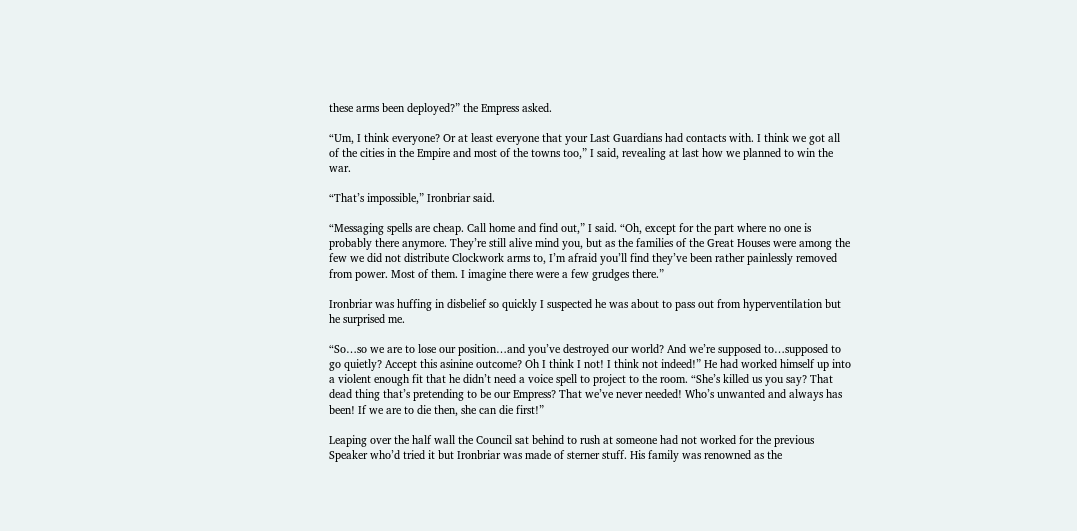these arms been deployed?” the Empress asked.

“Um, I think everyone? Or at least everyone that your Last Guardians had contacts with. I think we got all of the cities in the Empire and most of the towns too,” I said, revealing at last how we planned to win the war.

“That’s impossible,” Ironbriar said.

“Messaging spells are cheap. Call home and find out,” I said. “Oh, except for the part where no one is probably there anymore. They’re still alive mind you, but as the families of the Great Houses were among the few we did not distribute Clockwork arms to, I’m afraid you’ll find they’ve been rather painlessly removed from power. Most of them. I imagine there were a few grudges there.”

Ironbriar was huffing in disbelief so quickly I suspected he was about to pass out from hyperventilation but he surprised me.

“So…so we are to lose our position…and you’ve destroyed our world? And we’re supposed to…supposed to go quietly? Accept this asinine outcome? Oh I think I not! I think not indeed!” He had worked himself up into a violent enough fit that he didn’t need a voice spell to project to the room. “She’s killed us you say? That dead thing that’s pretending to be our Empress? That we’ve never needed! Who’s unwanted and always has been! If we are to die then, she can die first!”

Leaping over the half wall the Council sat behind to rush at someone had not worked for the previous Speaker who’d tried it but Ironbriar was made of sterner stuff. His family was renowned as the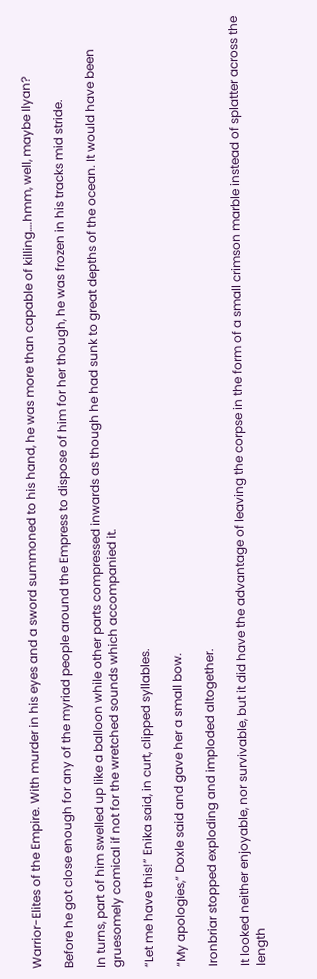Warrior-Elites of the Empire. With murder in his eyes and a sword summoned to his hand, he was more than capable of killing….hmm, well, maybe Ilyan?

Before he got close enough for any of the myriad people around the Empress to dispose of him for her though, he was frozen in his tracks mid stride.

In turns, part of him swelled up like a balloon while other parts compressed inwards as though he had sunk to great depths of the ocean. It would have been gruesomely comical if not for the wretched sounds which accompanied it.

“Let me have this!” Enika said, in curt, clipped syllables.

“My apologies,” Doxle said and gave her a small bow.

Ironbriar stopped exploding and imploded altogether.

It looked neither enjoyable, nor survivable, but it did have the advantage of leaving the corpse in the form of a small crimson marble instead of splatter across the length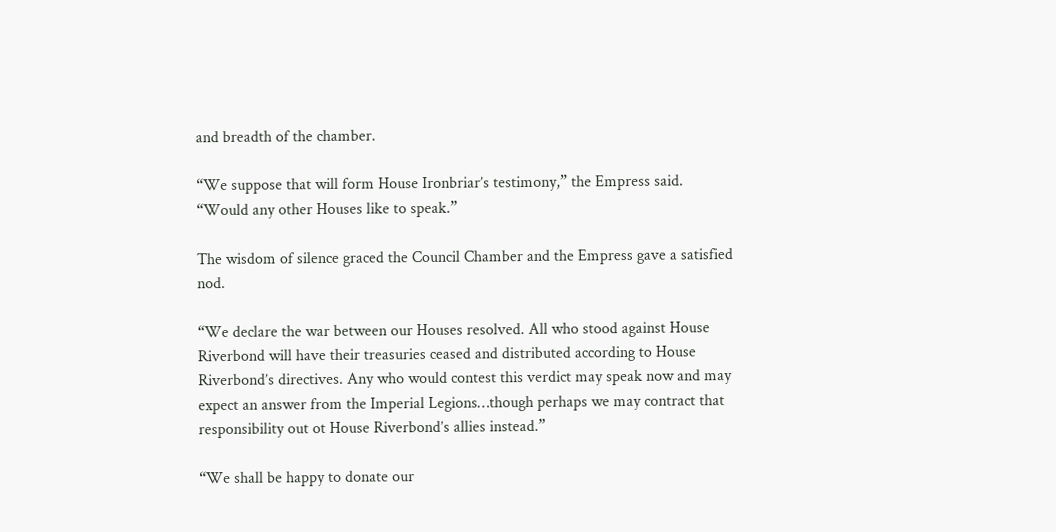and breadth of the chamber.

“We suppose that will form House Ironbriar’s testimony,” the Empress said. “Would any other Houses like to speak.”

The wisdom of silence graced the Council Chamber and the Empress gave a satisfied nod.

“We declare the war between our Houses resolved. All who stood against House Riverbond will have their treasuries ceased and distributed according to House Riverbond’s directives. Any who would contest this verdict may speak now and may expect an answer from the Imperial Legions…though perhaps we may contract that responsibility out ot House Riverbond’s allies instead.”

“We shall be happy to donate our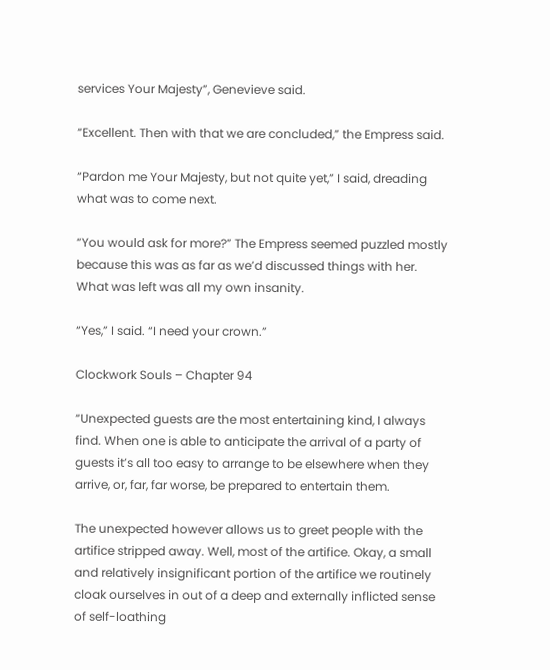services Your Majesty”, Genevieve said.

“Excellent. Then with that we are concluded,” the Empress said.

“Pardon me Your Majesty, but not quite yet,” I said, dreading what was to come next.

“You would ask for more?” The Empress seemed puzzled mostly because this was as far as we’d discussed things with her. What was left was all my own insanity.

“Yes,” I said. “I need your crown.”

Clockwork Souls – Chapter 94

“Unexpected guests are the most entertaining kind, I always find. When one is able to anticipate the arrival of a party of guests it’s all too easy to arrange to be elsewhere when they arrive, or, far, far worse, be prepared to entertain them.

The unexpected however allows us to greet people with the artifice stripped away. Well, most of the artifice. Okay, a small and relatively insignificant portion of the artifice we routinely cloak ourselves in out of a deep and externally inflicted sense of self-loathing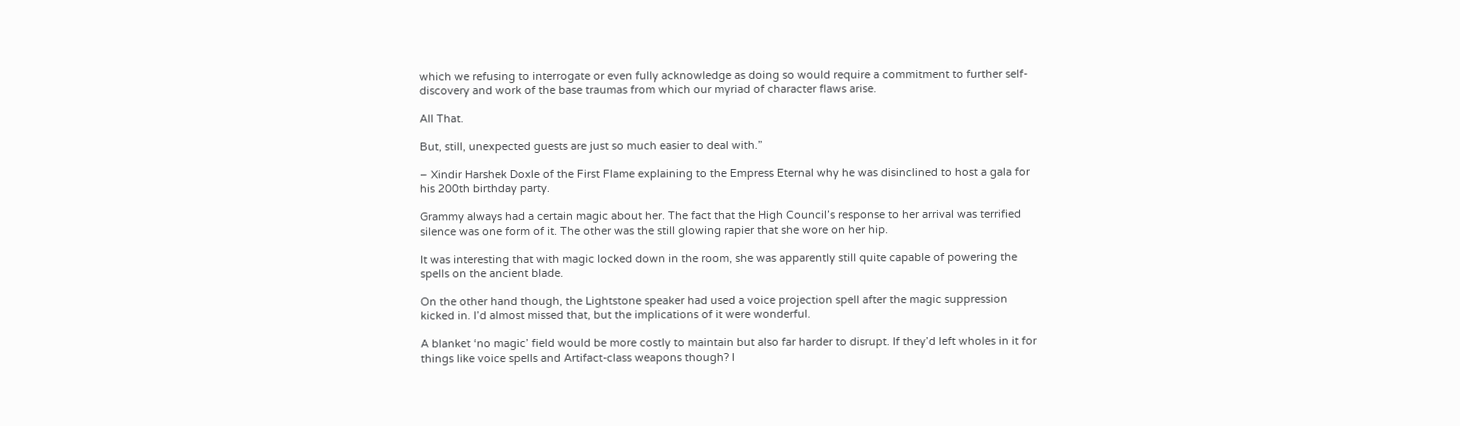which we refusing to interrogate or even fully acknowledge as doing so would require a commitment to further self-discovery and work of the base traumas from which our myriad of character flaws arise.

All That.

But, still, unexpected guests are just so much easier to deal with.”

– Xindir Harshek Doxle of the First Flame explaining to the Empress Eternal why he was disinclined to host a gala for his 200th birthday party.

Grammy always had a certain magic about her. The fact that the High Council’s response to her arrival was terrified silence was one form of it. The other was the still glowing rapier that she wore on her hip.

It was interesting that with magic locked down in the room, she was apparently still quite capable of powering the spells on the ancient blade.

On the other hand though, the Lightstone speaker had used a voice projection spell after the magic suppression kicked in. I’d almost missed that, but the implications of it were wonderful.

A blanket ‘no magic’ field would be more costly to maintain but also far harder to disrupt. If they’d left wholes in it for things like voice spells and Artifact-class weapons though? I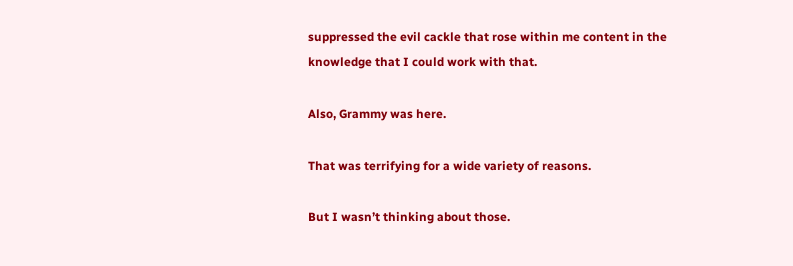suppressed the evil cackle that rose within me content in the knowledge that I could work with that.

Also, Grammy was here.

That was terrifying for a wide variety of reasons.

But I wasn’t thinking about those.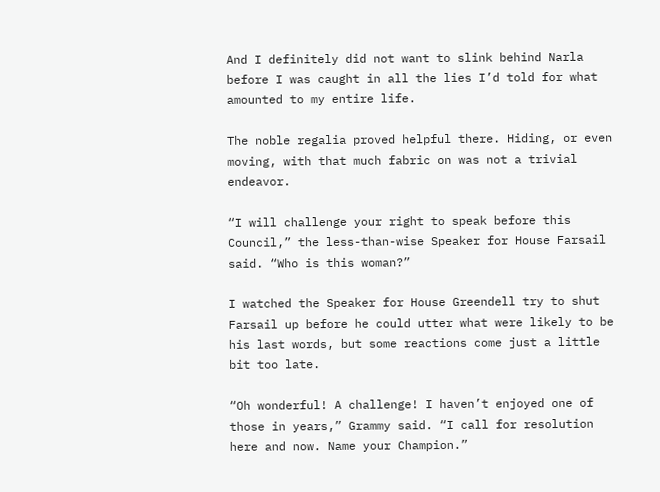And I definitely did not want to slink behind Narla before I was caught in all the lies I’d told for what amounted to my entire life.

The noble regalia proved helpful there. Hiding, or even moving, with that much fabric on was not a trivial endeavor.

“I will challenge your right to speak before this Council,” the less-than-wise Speaker for House Farsail said. “Who is this woman?”

I watched the Speaker for House Greendell try to shut Farsail up before he could utter what were likely to be his last words, but some reactions come just a little bit too late.

“Oh wonderful! A challenge! I haven’t enjoyed one of those in years,” Grammy said. “I call for resolution here and now. Name your Champion.”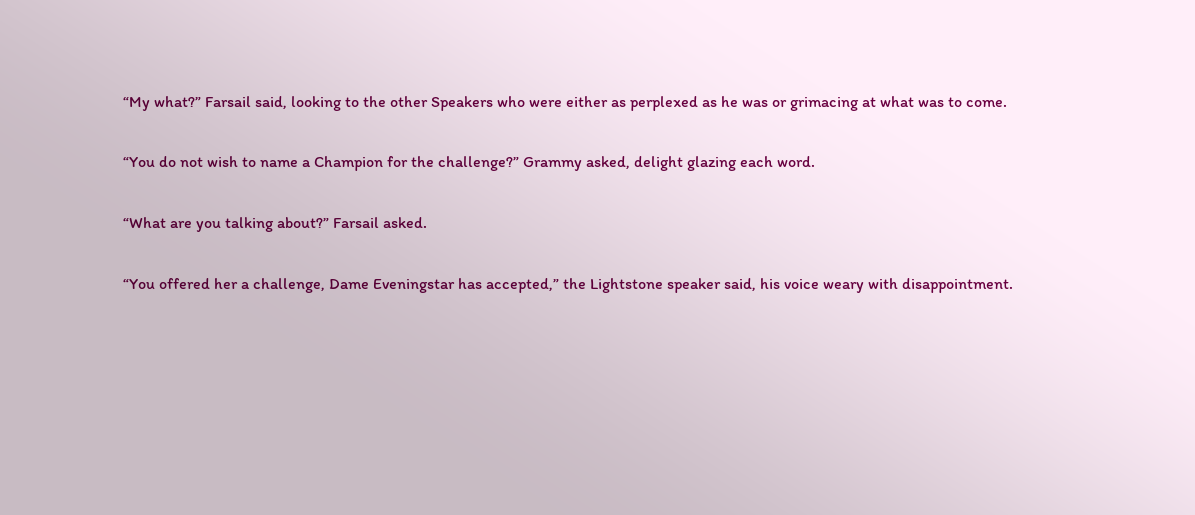“My what?” Farsail said, looking to the other Speakers who were either as perplexed as he was or grimacing at what was to come.

“You do not wish to name a Champion for the challenge?” Grammy asked, delight glazing each word.

“What are you talking about?” Farsail asked.

“You offered her a challenge, Dame Eveningstar has accepted,” the Lightstone speaker said, his voice weary with disappointment.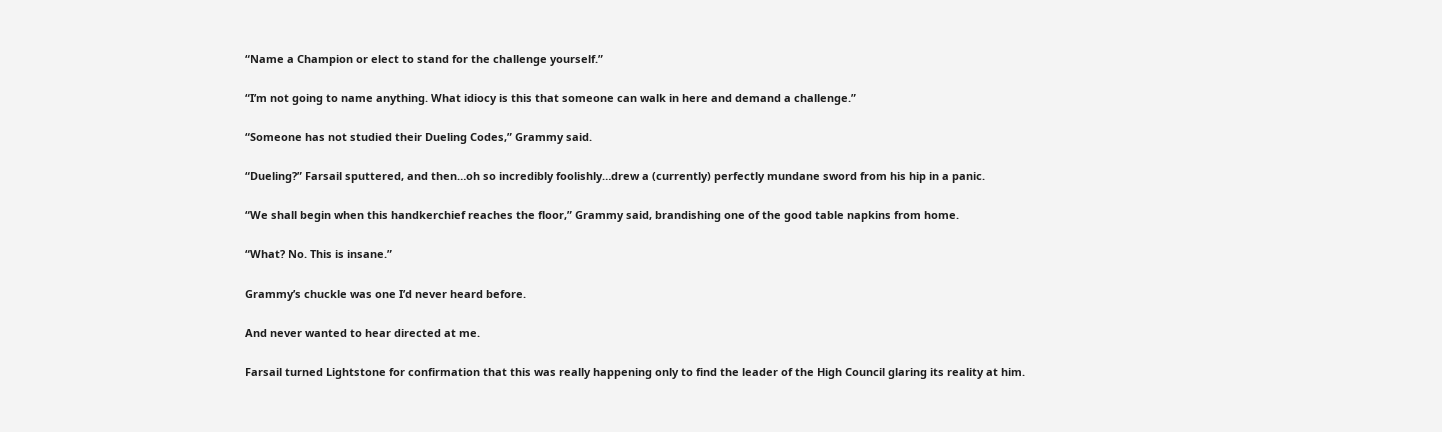“Name a Champion or elect to stand for the challenge yourself.”

“I’m not going to name anything. What idiocy is this that someone can walk in here and demand a challenge.”

“Someone has not studied their Dueling Codes,” Grammy said.

“Dueling?” Farsail sputtered, and then…oh so incredibly foolishly…drew a (currently) perfectly mundane sword from his hip in a panic.

“We shall begin when this handkerchief reaches the floor,” Grammy said, brandishing one of the good table napkins from home.

“What? No. This is insane.”

Grammy’s chuckle was one I’d never heard before.

And never wanted to hear directed at me.

Farsail turned Lightstone for confirmation that this was really happening only to find the leader of the High Council glaring its reality at him.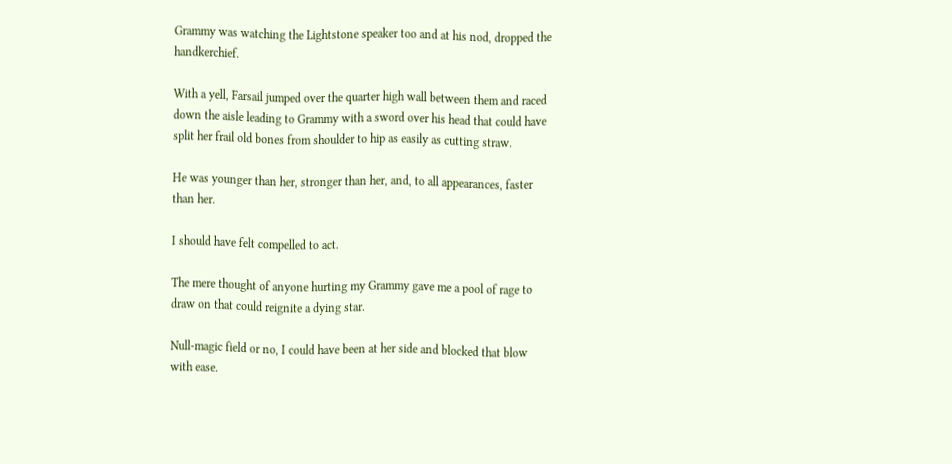Grammy was watching the Lightstone speaker too and at his nod, dropped the handkerchief.

With a yell, Farsail jumped over the quarter high wall between them and raced down the aisle leading to Grammy with a sword over his head that could have split her frail old bones from shoulder to hip as easily as cutting straw.

He was younger than her, stronger than her, and, to all appearances, faster than her.

I should have felt compelled to act.

The mere thought of anyone hurting my Grammy gave me a pool of rage to draw on that could reignite a dying star.

Null-magic field or no, I could have been at her side and blocked that blow with ease.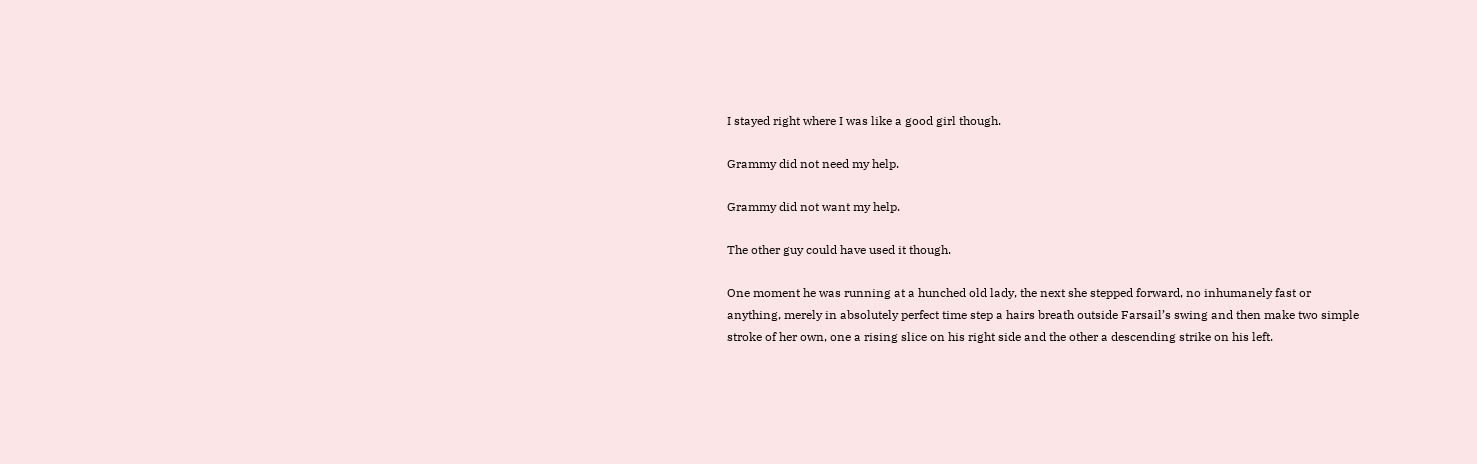I stayed right where I was like a good girl though.

Grammy did not need my help.

Grammy did not want my help.

The other guy could have used it though.

One moment he was running at a hunched old lady, the next she stepped forward, no inhumanely fast or anything, merely in absolutely perfect time step a hairs breath outside Farsail’s swing and then make two simple stroke of her own, one a rising slice on his right side and the other a descending strike on his left.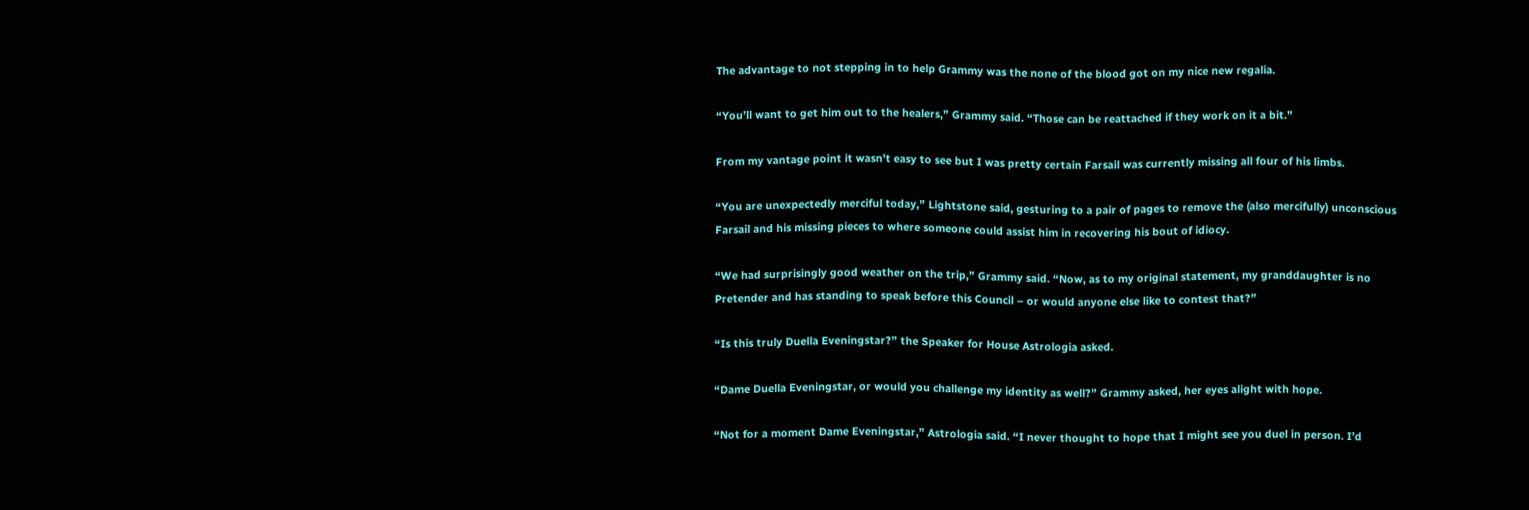The advantage to not stepping in to help Grammy was the none of the blood got on my nice new regalia.

“You’ll want to get him out to the healers,” Grammy said. “Those can be reattached if they work on it a bit.”

From my vantage point it wasn’t easy to see but I was pretty certain Farsail was currently missing all four of his limbs.

“You are unexpectedly merciful today,” Lightstone said, gesturing to a pair of pages to remove the (also mercifully) unconscious Farsail and his missing pieces to where someone could assist him in recovering his bout of idiocy.

“We had surprisingly good weather on the trip,” Grammy said. “Now, as to my original statement, my granddaughter is no Pretender and has standing to speak before this Council – or would anyone else like to contest that?”

“Is this truly Duella Eveningstar?” the Speaker for House Astrologia asked.

“Dame Duella Eveningstar, or would you challenge my identity as well?” Grammy asked, her eyes alight with hope.

“Not for a moment Dame Eveningstar,” Astrologia said. “I never thought to hope that I might see you duel in person. I’d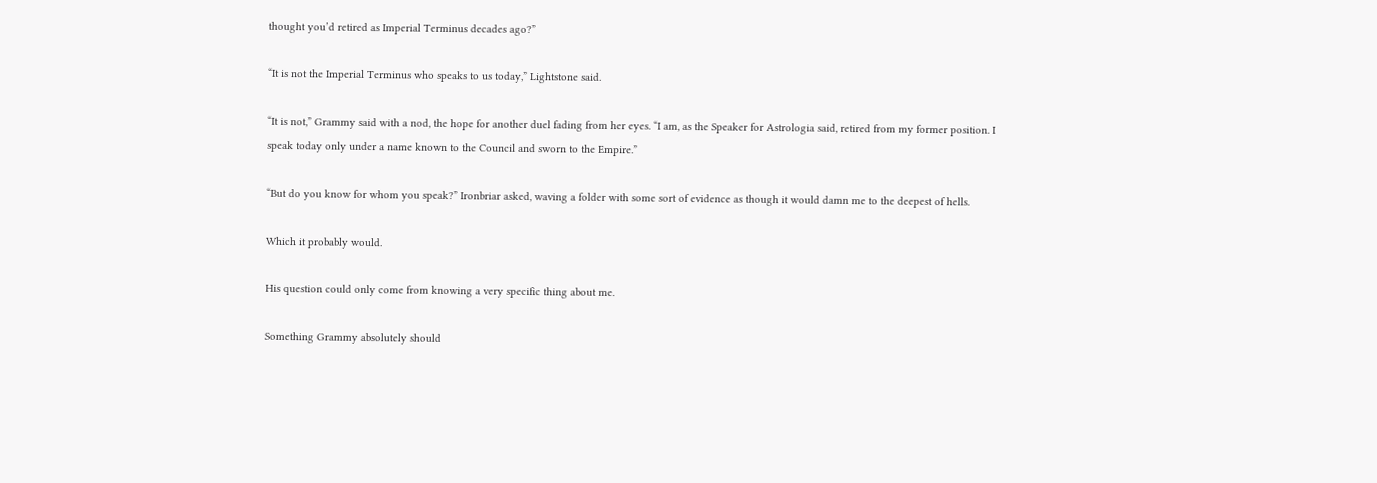thought you’d retired as Imperial Terminus decades ago?”

“It is not the Imperial Terminus who speaks to us today,” Lightstone said.

“It is not,” Grammy said with a nod, the hope for another duel fading from her eyes. “I am, as the Speaker for Astrologia said, retired from my former position. I speak today only under a name known to the Council and sworn to the Empire.”

“But do you know for whom you speak?” Ironbriar asked, waving a folder with some sort of evidence as though it would damn me to the deepest of hells.

Which it probably would.

His question could only come from knowing a very specific thing about me.

Something Grammy absolutely should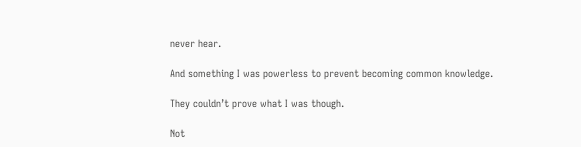never hear.

And something I was powerless to prevent becoming common knowledge.

They couldn’t prove what I was though.

Not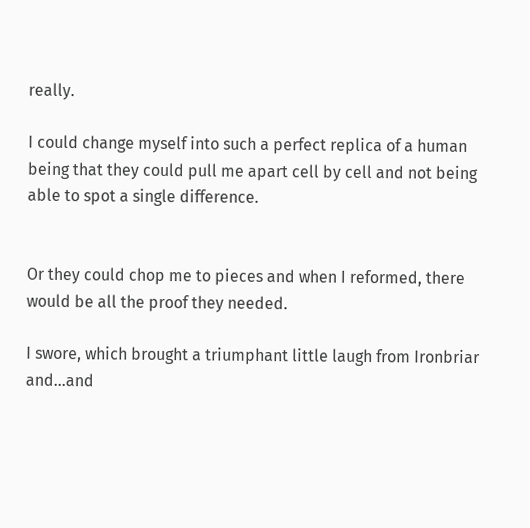really.

I could change myself into such a perfect replica of a human being that they could pull me apart cell by cell and not being able to spot a single difference.


Or they could chop me to pieces and when I reformed, there would be all the proof they needed.

I swore, which brought a triumphant little laugh from Ironbriar and…and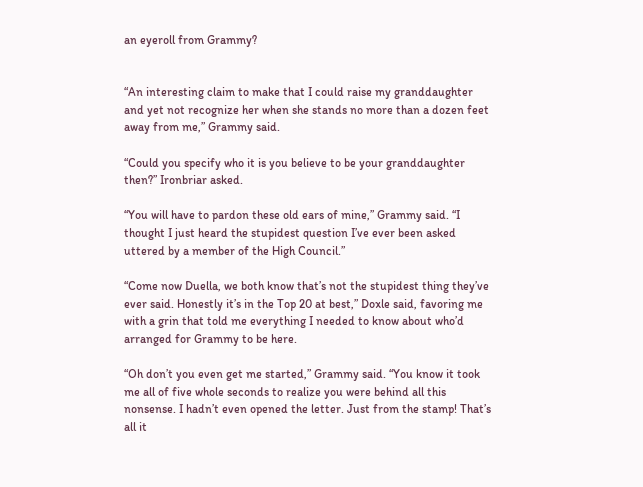an eyeroll from Grammy?


“An interesting claim to make that I could raise my granddaughter and yet not recognize her when she stands no more than a dozen feet away from me,” Grammy said.

“Could you specify who it is you believe to be your granddaughter then?” Ironbriar asked.

“You will have to pardon these old ears of mine,” Grammy said. “I thought I just heard the stupidest question I’ve ever been asked uttered by a member of the High Council.”

“Come now Duella, we both know that’s not the stupidest thing they’ve ever said. Honestly it’s in the Top 20 at best,” Doxle said, favoring me with a grin that told me everything I needed to know about who’d arranged for Grammy to be here.

“Oh don’t you even get me started,” Grammy said. “You know it took me all of five whole seconds to realize you were behind all this nonsense. I hadn’t even opened the letter. Just from the stamp! That’s all it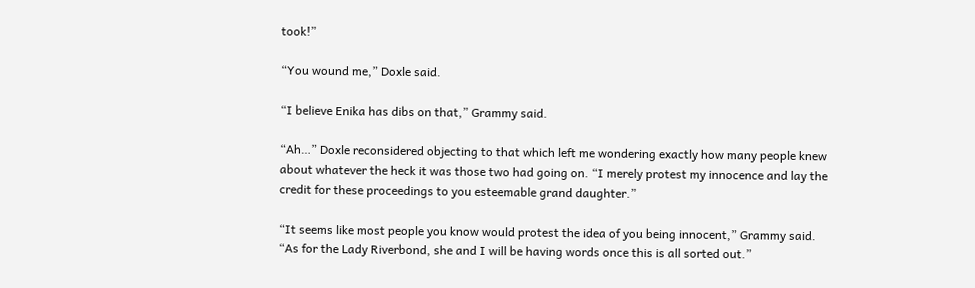took!”

“You wound me,” Doxle said.

“I believe Enika has dibs on that,” Grammy said.

“Ah…” Doxle reconsidered objecting to that which left me wondering exactly how many people knew about whatever the heck it was those two had going on. “I merely protest my innocence and lay the credit for these proceedings to you esteemable grand daughter.”

“It seems like most people you know would protest the idea of you being innocent,” Grammy said. “As for the Lady Riverbond, she and I will be having words once this is all sorted out.”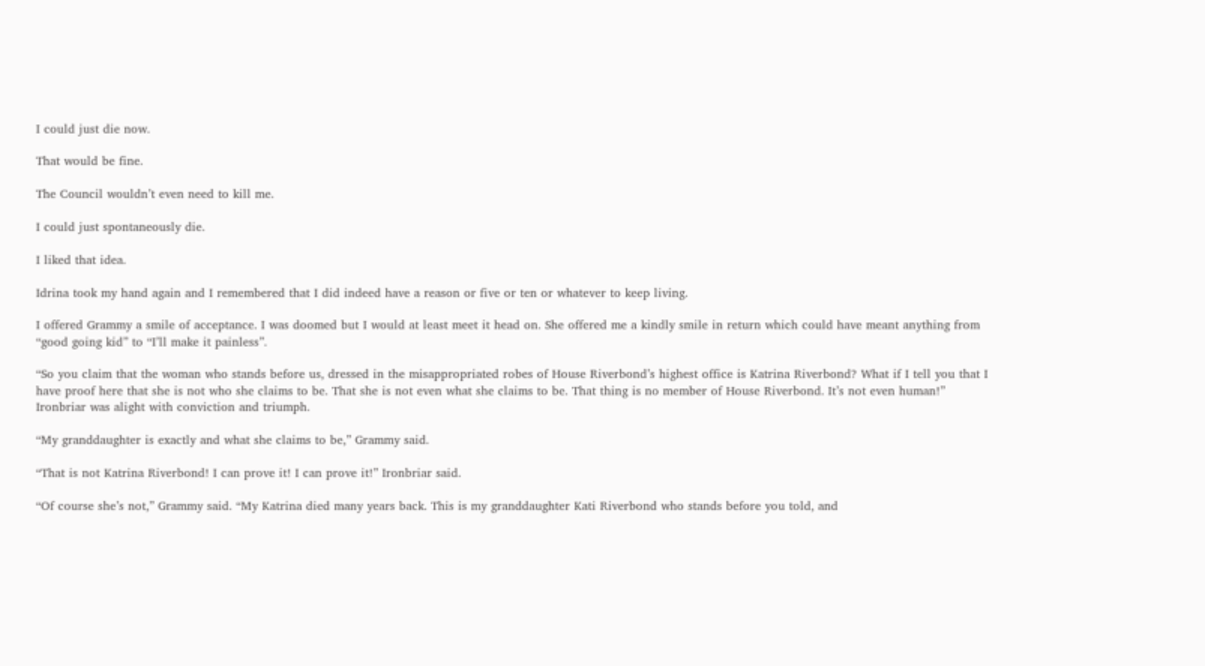I could just die now.

That would be fine.

The Council wouldn’t even need to kill me.

I could just spontaneously die.

I liked that idea.

Idrina took my hand again and I remembered that I did indeed have a reason or five or ten or whatever to keep living.

I offered Grammy a smile of acceptance. I was doomed but I would at least meet it head on. She offered me a kindly smile in return which could have meant anything from “good going kid” to “I’ll make it painless”.

“So you claim that the woman who stands before us, dressed in the misappropriated robes of House Riverbond’s highest office is Katrina Riverbond? What if I tell you that I have proof here that she is not who she claims to be. That she is not even what she claims to be. That thing is no member of House Riverbond. It’s not even human!” Ironbriar was alight with conviction and triumph.

“My granddaughter is exactly and what she claims to be,” Grammy said.

“That is not Katrina Riverbond! I can prove it! I can prove it!” Ironbriar said.

“Of course she’s not,” Grammy said. “My Katrina died many years back. This is my granddaughter Kati Riverbond who stands before you told, and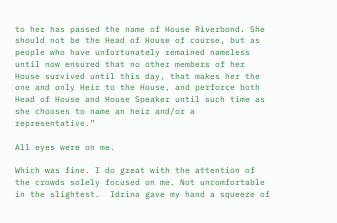to her has passed the name of House Riverbond. She should not be the Head of House of course, but as people who have unfortunately remained nameless until now ensured that no other members of her House survived until this day, that makes her the one and only Heir to the House, and perforce both Head of House and House Speaker until such time as she chooses to name an heir and/or a representative.”

All eyes were on me.

Which was fine. I do great with the attention of the crowds solely focused on me. Not uncomfortable in the slightest.  Idrina gave my hand a squeeze of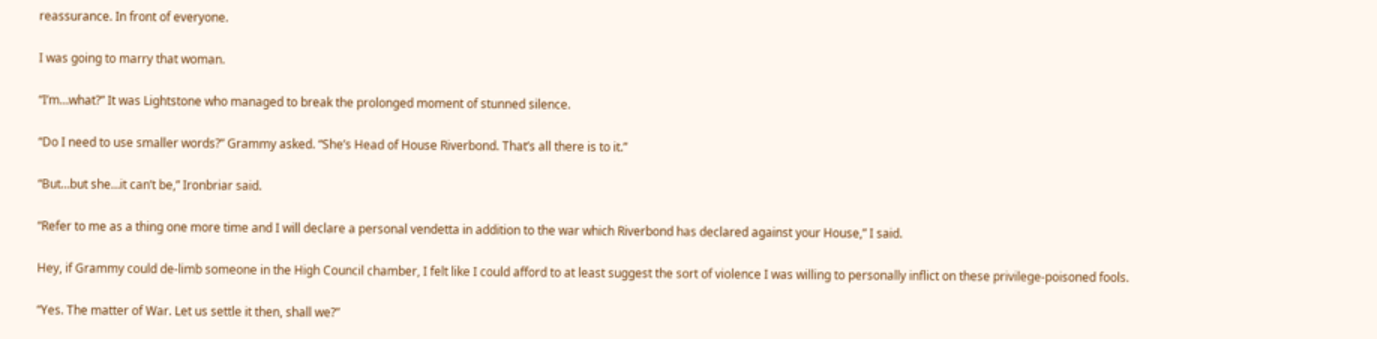reassurance. In front of everyone.

I was going to marry that woman.

“I’m…what?” It was Lightstone who managed to break the prolonged moment of stunned silence.

“Do I need to use smaller words?” Grammy asked. “She’s Head of House Riverbond. That’s all there is to it.”

“But…but she…it can’t be,” Ironbriar said.

“Refer to me as a thing one more time and I will declare a personal vendetta in addition to the war which Riverbond has declared against your House,” I said.

Hey, if Grammy could de-limb someone in the High Council chamber, I felt like I could afford to at least suggest the sort of violence I was willing to personally inflict on these privilege-poisoned fools.

“Yes. The matter of War. Let us settle it then, shall we?”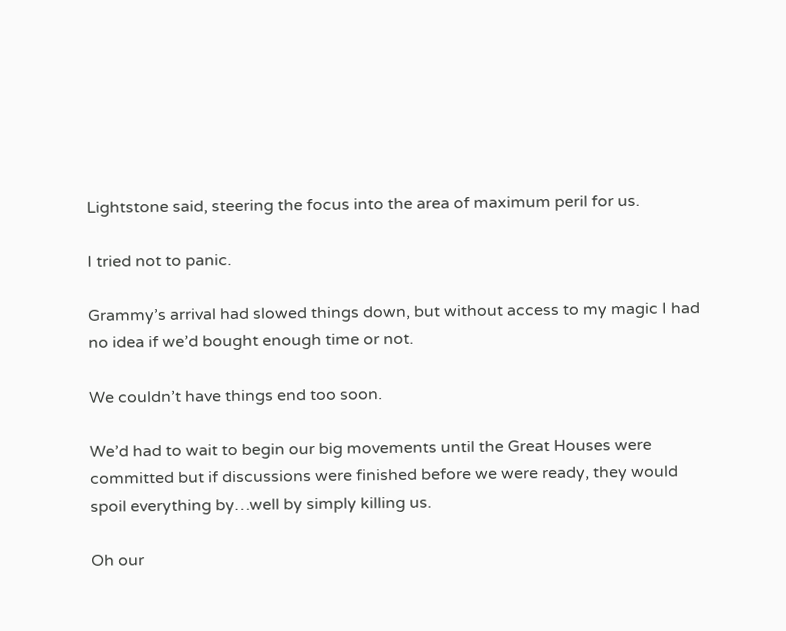Lightstone said, steering the focus into the area of maximum peril for us.

I tried not to panic.

Grammy’s arrival had slowed things down, but without access to my magic I had no idea if we’d bought enough time or not.

We couldn’t have things end too soon.

We’d had to wait to begin our big movements until the Great Houses were committed but if discussions were finished before we were ready, they would spoil everything by…well by simply killing us.

Oh our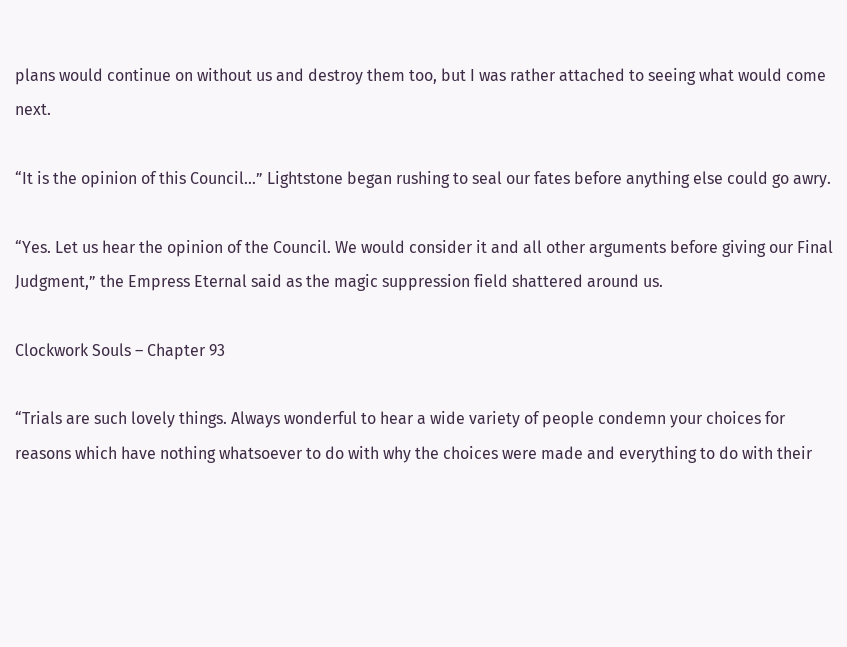plans would continue on without us and destroy them too, but I was rather attached to seeing what would come next.

“It is the opinion of this Council…” Lightstone began rushing to seal our fates before anything else could go awry.

“Yes. Let us hear the opinion of the Council. We would consider it and all other arguments before giving our Final Judgment,” the Empress Eternal said as the magic suppression field shattered around us.

Clockwork Souls – Chapter 93

“Trials are such lovely things. Always wonderful to hear a wide variety of people condemn your choices for reasons which have nothing whatsoever to do with why the choices were made and everything to do with their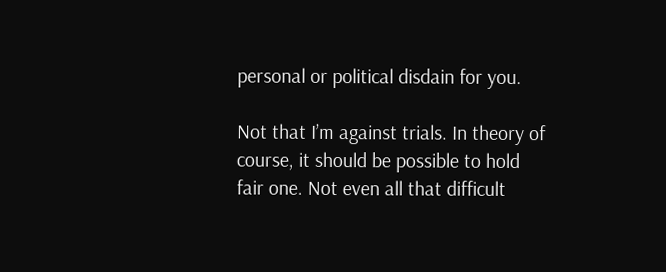personal or political disdain for you.

Not that I’m against trials. In theory of course, it should be possible to hold fair one. Not even all that difficult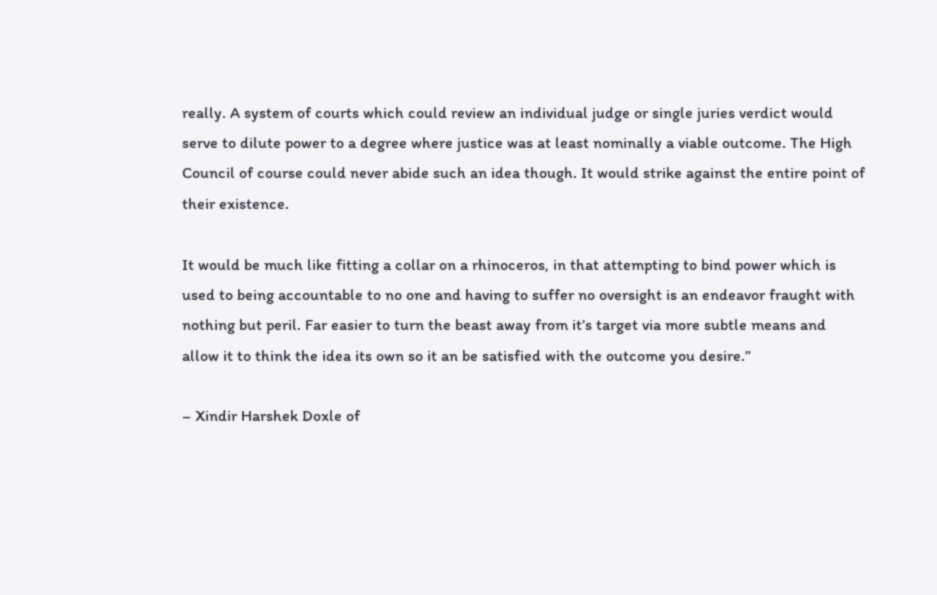really. A system of courts which could review an individual judge or single juries verdict would serve to dilute power to a degree where justice was at least nominally a viable outcome. The High Council of course could never abide such an idea though. It would strike against the entire point of their existence.

It would be much like fitting a collar on a rhinoceros, in that attempting to bind power which is used to being accountable to no one and having to suffer no oversight is an endeavor fraught with nothing but peril. Far easier to turn the beast away from it’s target via more subtle means and allow it to think the idea its own so it an be satisfied with the outcome you desire.”

– Xindir Harshek Doxle of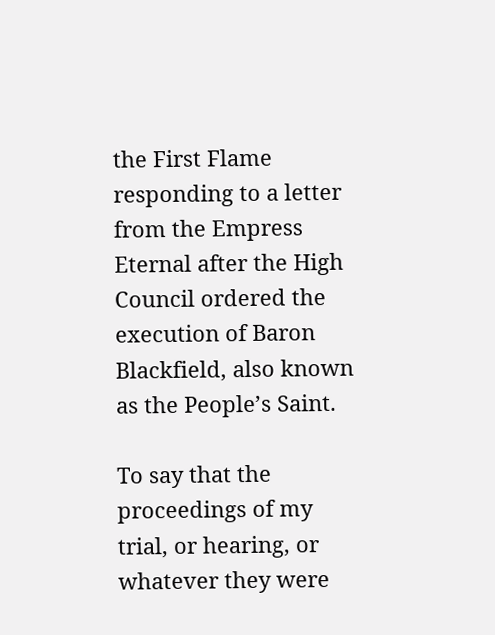the First Flame responding to a letter from the Empress Eternal after the High Council ordered the execution of Baron Blackfield, also known as the People’s Saint.

To say that the proceedings of my trial, or hearing, or whatever they were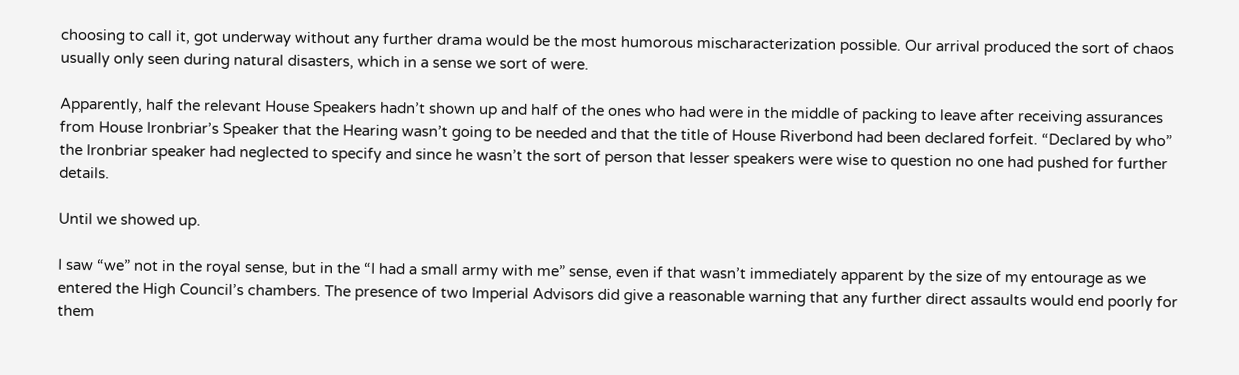choosing to call it, got underway without any further drama would be the most humorous mischaracterization possible. Our arrival produced the sort of chaos usually only seen during natural disasters, which in a sense we sort of were.

Apparently, half the relevant House Speakers hadn’t shown up and half of the ones who had were in the middle of packing to leave after receiving assurances from House Ironbriar’s Speaker that the Hearing wasn’t going to be needed and that the title of House Riverbond had been declared forfeit. “Declared by who” the Ironbriar speaker had neglected to specify and since he wasn’t the sort of person that lesser speakers were wise to question no one had pushed for further details.

Until we showed up.

I saw “we” not in the royal sense, but in the “I had a small army with me” sense, even if that wasn’t immediately apparent by the size of my entourage as we entered the High Council’s chambers. The presence of two Imperial Advisors did give a reasonable warning that any further direct assaults would end poorly for them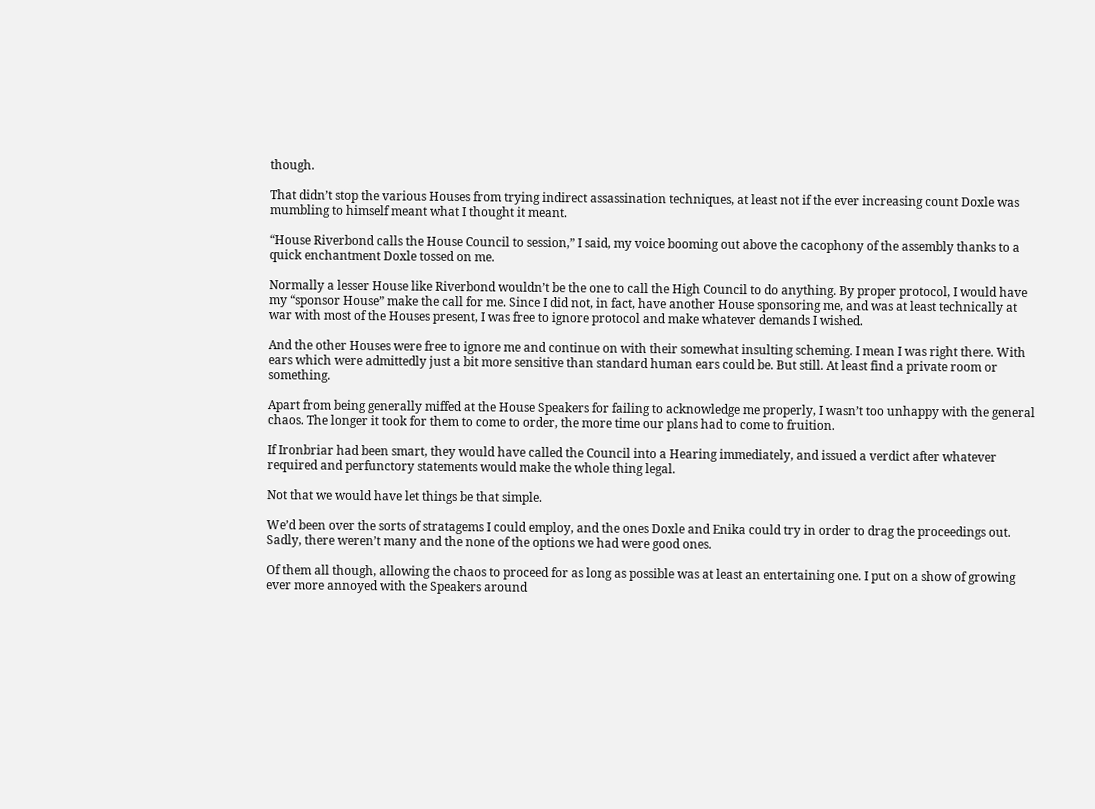though.

That didn’t stop the various Houses from trying indirect assassination techniques, at least not if the ever increasing count Doxle was mumbling to himself meant what I thought it meant.

“House Riverbond calls the House Council to session,” I said, my voice booming out above the cacophony of the assembly thanks to a quick enchantment Doxle tossed on me.

Normally a lesser House like Riverbond wouldn’t be the one to call the High Council to do anything. By proper protocol, I would have my “sponsor House” make the call for me. Since I did not, in fact, have another House sponsoring me, and was at least technically at war with most of the Houses present, I was free to ignore protocol and make whatever demands I wished.

And the other Houses were free to ignore me and continue on with their somewhat insulting scheming. I mean I was right there. With ears which were admittedly just a bit more sensitive than standard human ears could be. But still. At least find a private room or something.

Apart from being generally miffed at the House Speakers for failing to acknowledge me properly, I wasn’t too unhappy with the general chaos. The longer it took for them to come to order, the more time our plans had to come to fruition.

If Ironbriar had been smart, they would have called the Council into a Hearing immediately, and issued a verdict after whatever required and perfunctory statements would make the whole thing legal.

Not that we would have let things be that simple.

We’d been over the sorts of stratagems I could employ, and the ones Doxle and Enika could try in order to drag the proceedings out. Sadly, there weren’t many and the none of the options we had were good ones.

Of them all though, allowing the chaos to proceed for as long as possible was at least an entertaining one. I put on a show of growing ever more annoyed with the Speakers around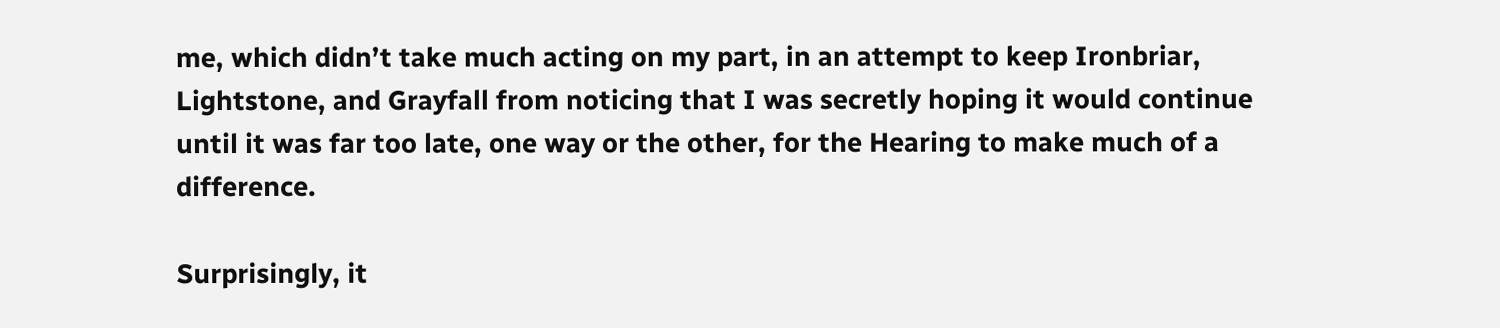me, which didn’t take much acting on my part, in an attempt to keep Ironbriar, Lightstone, and Grayfall from noticing that I was secretly hoping it would continue until it was far too late, one way or the other, for the Hearing to make much of a difference.

Surprisingly, it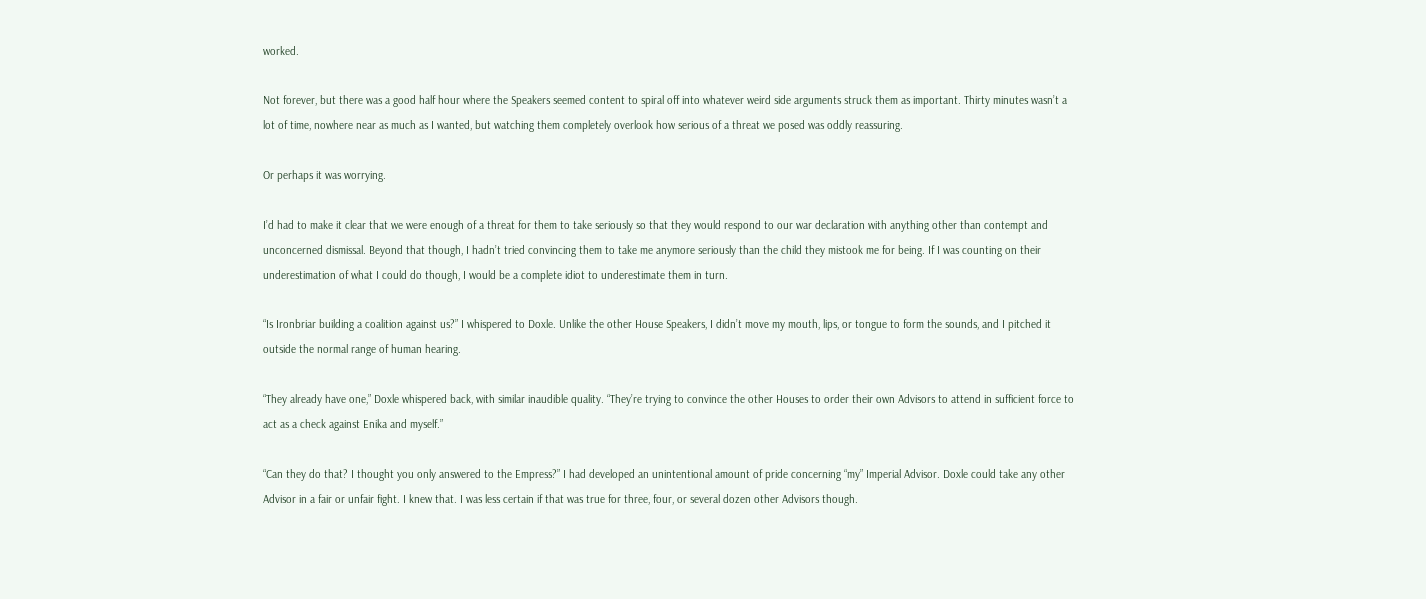worked.

Not forever, but there was a good half hour where the Speakers seemed content to spiral off into whatever weird side arguments struck them as important. Thirty minutes wasn’t a lot of time, nowhere near as much as I wanted, but watching them completely overlook how serious of a threat we posed was oddly reassuring.

Or perhaps it was worrying.

I’d had to make it clear that we were enough of a threat for them to take seriously so that they would respond to our war declaration with anything other than contempt and unconcerned dismissal. Beyond that though, I hadn’t tried convincing them to take me anymore seriously than the child they mistook me for being. If I was counting on their underestimation of what I could do though, I would be a complete idiot to underestimate them in turn.

“Is Ironbriar building a coalition against us?” I whispered to Doxle. Unlike the other House Speakers, I didn’t move my mouth, lips, or tongue to form the sounds, and I pitched it outside the normal range of human hearing.

“They already have one,” Doxle whispered back, with similar inaudible quality. “They’re trying to convince the other Houses to order their own Advisors to attend in sufficient force to act as a check against Enika and myself.”

“Can they do that? I thought you only answered to the Empress?” I had developed an unintentional amount of pride concerning “my” Imperial Advisor. Doxle could take any other Advisor in a fair or unfair fight. I knew that. I was less certain if that was true for three, four, or several dozen other Advisors though.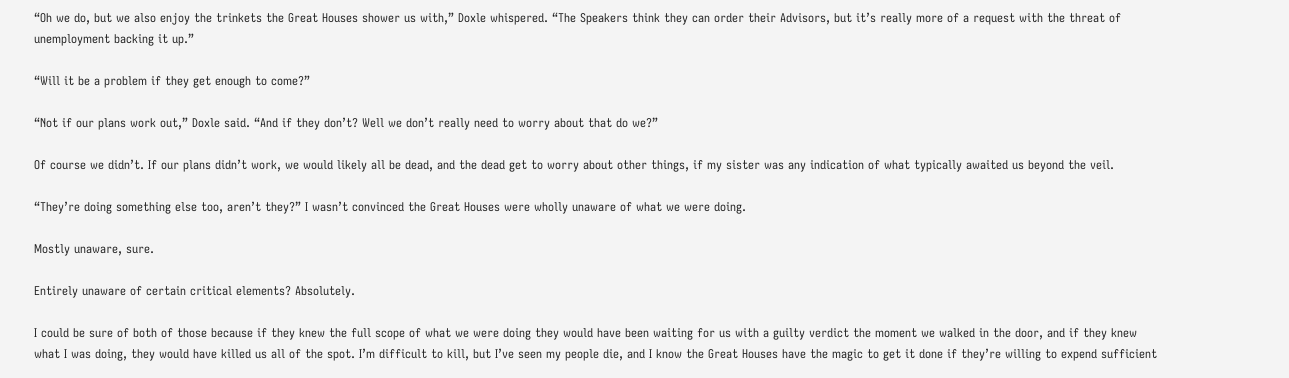“Oh we do, but we also enjoy the trinkets the Great Houses shower us with,” Doxle whispered. “The Speakers think they can order their Advisors, but it’s really more of a request with the threat of unemployment backing it up.”

“Will it be a problem if they get enough to come?”

“Not if our plans work out,” Doxle said. “And if they don’t? Well we don’t really need to worry about that do we?”

Of course we didn’t. If our plans didn’t work, we would likely all be dead, and the dead get to worry about other things, if my sister was any indication of what typically awaited us beyond the veil.

“They’re doing something else too, aren’t they?” I wasn’t convinced the Great Houses were wholly unaware of what we were doing.

Mostly unaware, sure.

Entirely unaware of certain critical elements? Absolutely.

I could be sure of both of those because if they knew the full scope of what we were doing they would have been waiting for us with a guilty verdict the moment we walked in the door, and if they knew what I was doing, they would have killed us all of the spot. I’m difficult to kill, but I’ve seen my people die, and I know the Great Houses have the magic to get it done if they’re willing to expend sufficient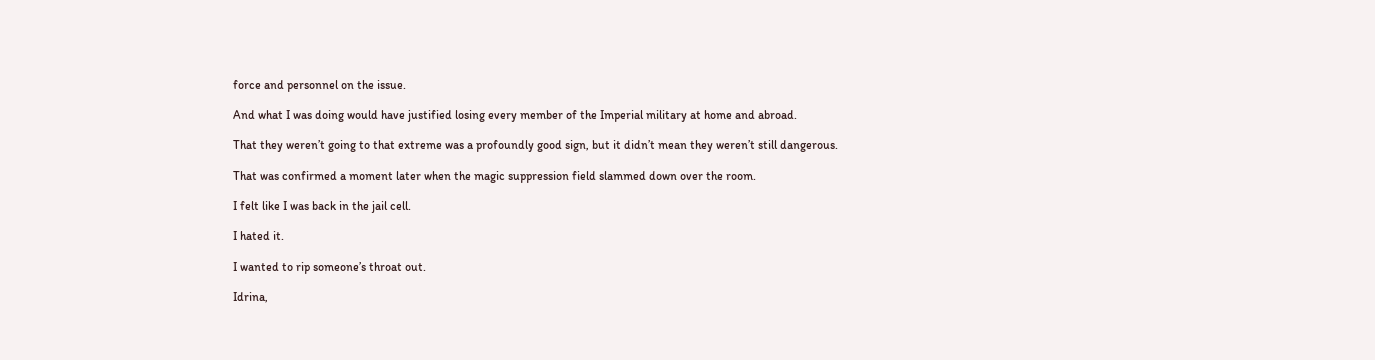force and personnel on the issue.

And what I was doing would have justified losing every member of the Imperial military at home and abroad.

That they weren’t going to that extreme was a profoundly good sign, but it didn’t mean they weren’t still dangerous.

That was confirmed a moment later when the magic suppression field slammed down over the room.

I felt like I was back in the jail cell.

I hated it.

I wanted to rip someone’s throat out.

Idrina,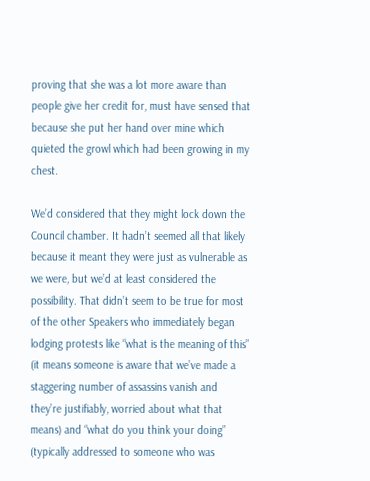proving that she was a lot more aware than people give her credit for, must have sensed that because she put her hand over mine which quieted the growl which had been growing in my chest.

We’d considered that they might lock down the Council chamber. It hadn’t seemed all that likely because it meant they were just as vulnerable as we were, but we’d at least considered the possibility. That didn’t seem to be true for most of the other Speakers who immediately began lodging protests like “what is the meaning of this” (it means someone is aware that we’ve made a staggering number of assassins vanish and they’re justifiably, worried about what that means) and “what do you think your doing” (typically addressed to someone who was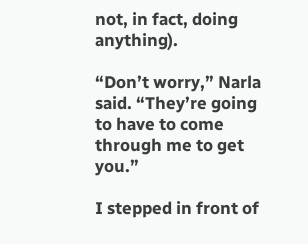not, in fact, doing anything).

“Don’t worry,” Narla said. “They’re going to have to come through me to get you.”

I stepped in front of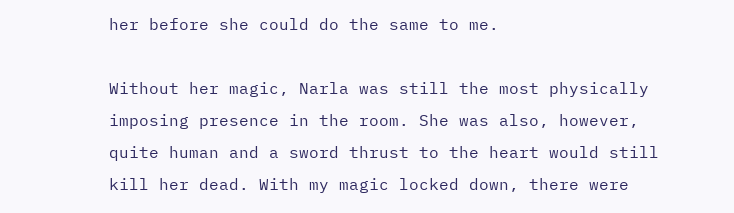her before she could do the same to me.

Without her magic, Narla was still the most physically imposing presence in the room. She was also, however, quite human and a sword thrust to the heart would still kill her dead. With my magic locked down, there were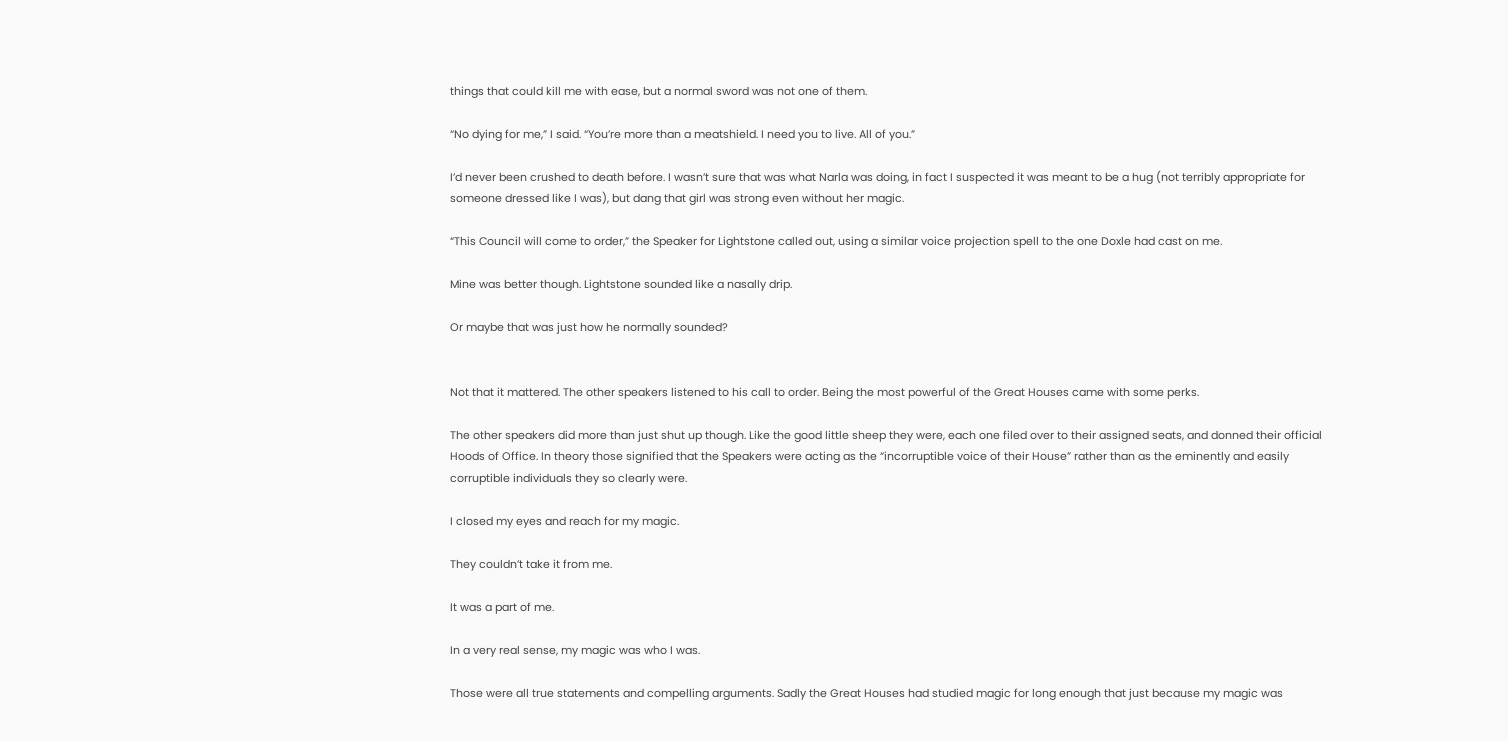things that could kill me with ease, but a normal sword was not one of them.

“No dying for me,” I said. “You’re more than a meatshield. I need you to live. All of you.”

I’d never been crushed to death before. I wasn’t sure that was what Narla was doing, in fact I suspected it was meant to be a hug (not terribly appropriate for someone dressed like I was), but dang that girl was strong even without her magic.

“This Council will come to order,” the Speaker for Lightstone called out, using a similar voice projection spell to the one Doxle had cast on me.

Mine was better though. Lightstone sounded like a nasally drip.

Or maybe that was just how he normally sounded?


Not that it mattered. The other speakers listened to his call to order. Being the most powerful of the Great Houses came with some perks.

The other speakers did more than just shut up though. Like the good little sheep they were, each one filed over to their assigned seats, and donned their official Hoods of Office. In theory those signified that the Speakers were acting as the “incorruptible voice of their House” rather than as the eminently and easily corruptible individuals they so clearly were.

I closed my eyes and reach for my magic.

They couldn’t take it from me.

It was a part of me.

In a very real sense, my magic was who I was.

Those were all true statements and compelling arguments. Sadly the Great Houses had studied magic for long enough that just because my magic was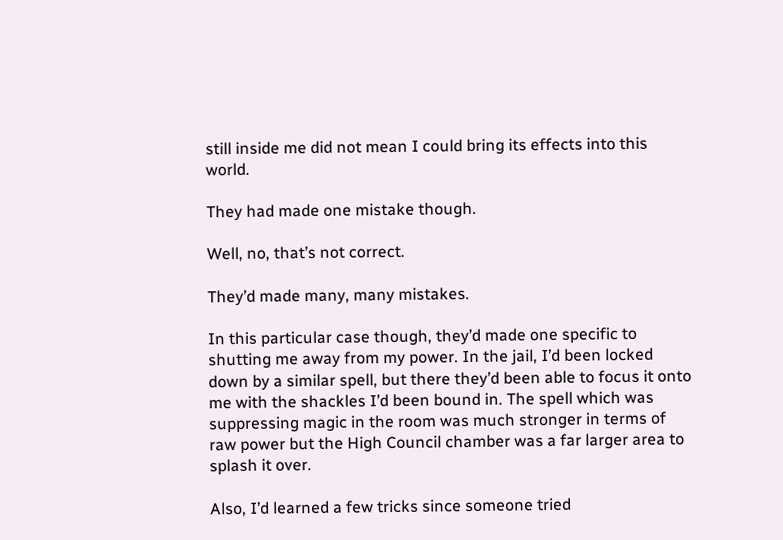still inside me did not mean I could bring its effects into this world.

They had made one mistake though.

Well, no, that’s not correct.

They’d made many, many mistakes.

In this particular case though, they’d made one specific to shutting me away from my power. In the jail, I’d been locked down by a similar spell, but there they’d been able to focus it onto me with the shackles I’d been bound in. The spell which was suppressing magic in the room was much stronger in terms of raw power but the High Council chamber was a far larger area to splash it over.

Also, I’d learned a few tricks since someone tried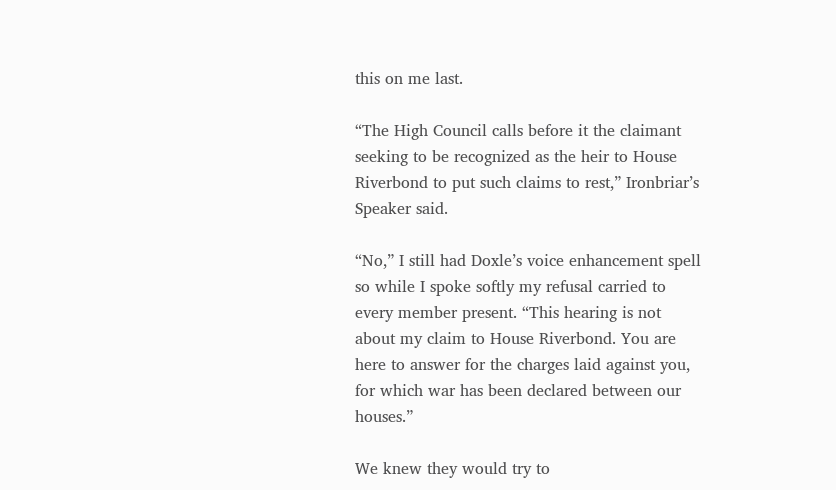this on me last.

“The High Council calls before it the claimant seeking to be recognized as the heir to House Riverbond to put such claims to rest,” Ironbriar’s Speaker said.

“No,” I still had Doxle’s voice enhancement spell so while I spoke softly my refusal carried to every member present. “This hearing is not about my claim to House Riverbond. You are here to answer for the charges laid against you, for which war has been declared between our houses.”

We knew they would try to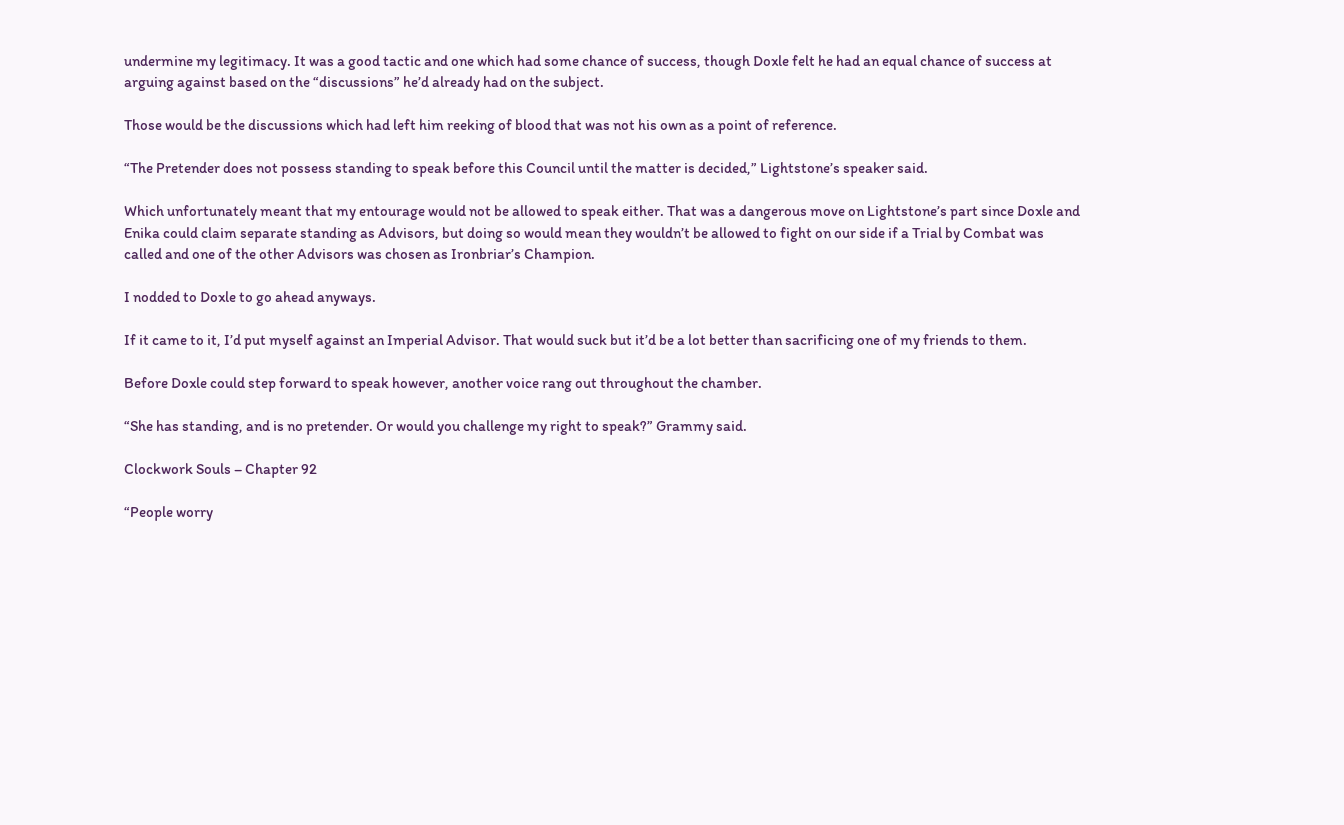undermine my legitimacy. It was a good tactic and one which had some chance of success, though Doxle felt he had an equal chance of success at arguing against based on the “discussions” he’d already had on the subject.

Those would be the discussions which had left him reeking of blood that was not his own as a point of reference.

“The Pretender does not possess standing to speak before this Council until the matter is decided,” Lightstone’s speaker said.

Which unfortunately meant that my entourage would not be allowed to speak either. That was a dangerous move on Lightstone’s part since Doxle and Enika could claim separate standing as Advisors, but doing so would mean they wouldn’t be allowed to fight on our side if a Trial by Combat was called and one of the other Advisors was chosen as Ironbriar’s Champion.

I nodded to Doxle to go ahead anyways.

If it came to it, I’d put myself against an Imperial Advisor. That would suck but it’d be a lot better than sacrificing one of my friends to them.

Before Doxle could step forward to speak however, another voice rang out throughout the chamber.

“She has standing, and is no pretender. Or would you challenge my right to speak?” Grammy said.

Clockwork Souls – Chapter 92

“People worry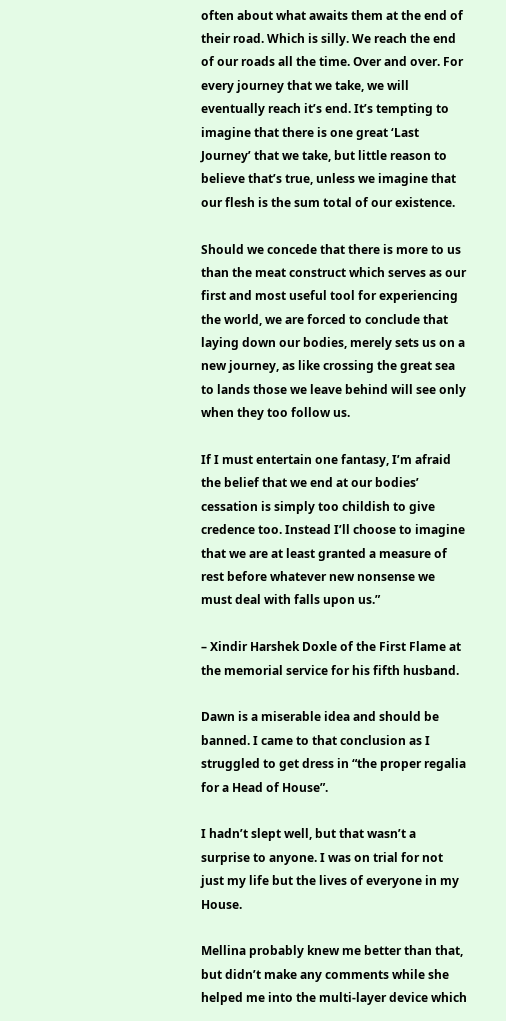often about what awaits them at the end of their road. Which is silly. We reach the end of our roads all the time. Over and over. For every journey that we take, we will eventually reach it’s end. It’s tempting to imagine that there is one great ‘Last Journey’ that we take, but little reason to believe that’s true, unless we imagine that our flesh is the sum total of our existence.

Should we concede that there is more to us than the meat construct which serves as our first and most useful tool for experiencing the world, we are forced to conclude that laying down our bodies, merely sets us on a new journey, as like crossing the great sea to lands those we leave behind will see only when they too follow us.

If I must entertain one fantasy, I’m afraid the belief that we end at our bodies’ cessation is simply too childish to give credence too. Instead I’ll choose to imagine that we are at least granted a measure of rest before whatever new nonsense we must deal with falls upon us.”

– Xindir Harshek Doxle of the First Flame at the memorial service for his fifth husband.

Dawn is a miserable idea and should be banned. I came to that conclusion as I struggled to get dress in “the proper regalia for a Head of House”.

I hadn’t slept well, but that wasn’t a surprise to anyone. I was on trial for not just my life but the lives of everyone in my House.

Mellina probably knew me better than that, but didn’t make any comments while she helped me into the multi-layer device which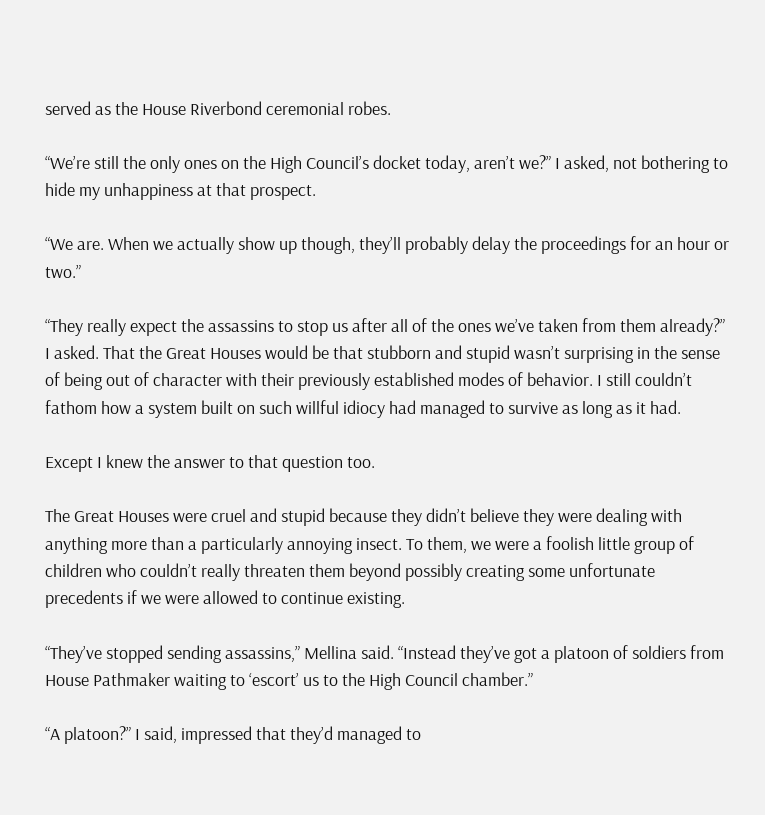served as the House Riverbond ceremonial robes.

“We’re still the only ones on the High Council’s docket today, aren’t we?” I asked, not bothering to hide my unhappiness at that prospect.

“We are. When we actually show up though, they’ll probably delay the proceedings for an hour or two.”

“They really expect the assassins to stop us after all of the ones we’ve taken from them already?” I asked. That the Great Houses would be that stubborn and stupid wasn’t surprising in the sense of being out of character with their previously established modes of behavior. I still couldn’t fathom how a system built on such willful idiocy had managed to survive as long as it had.

Except I knew the answer to that question too.

The Great Houses were cruel and stupid because they didn’t believe they were dealing with anything more than a particularly annoying insect. To them, we were a foolish little group of children who couldn’t really threaten them beyond possibly creating some unfortunate precedents if we were allowed to continue existing.

“They’ve stopped sending assassins,” Mellina said. “Instead they’ve got a platoon of soldiers from House Pathmaker waiting to ‘escort’ us to the High Council chamber.”

“A platoon?” I said, impressed that they’d managed to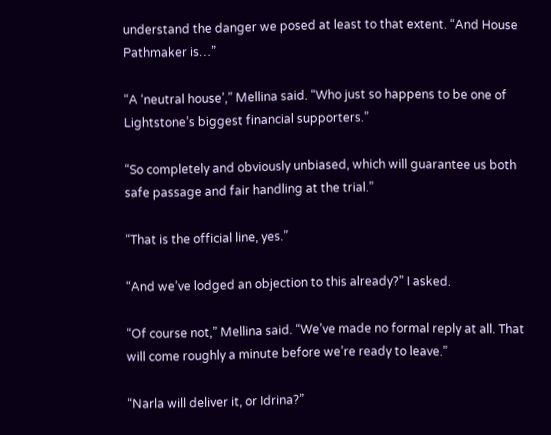understand the danger we posed at least to that extent. “And House Pathmaker is…”

“A ‘neutral house’,” Mellina said. “Who just so happens to be one of Lightstone’s biggest financial supporters.”

“So completely and obviously unbiased, which will guarantee us both safe passage and fair handling at the trial.”

“That is the official line, yes.”

“And we’ve lodged an objection to this already?” I asked.

“Of course not,” Mellina said. “We’ve made no formal reply at all. That will come roughly a minute before we’re ready to leave.”

“Narla will deliver it, or Idrina?”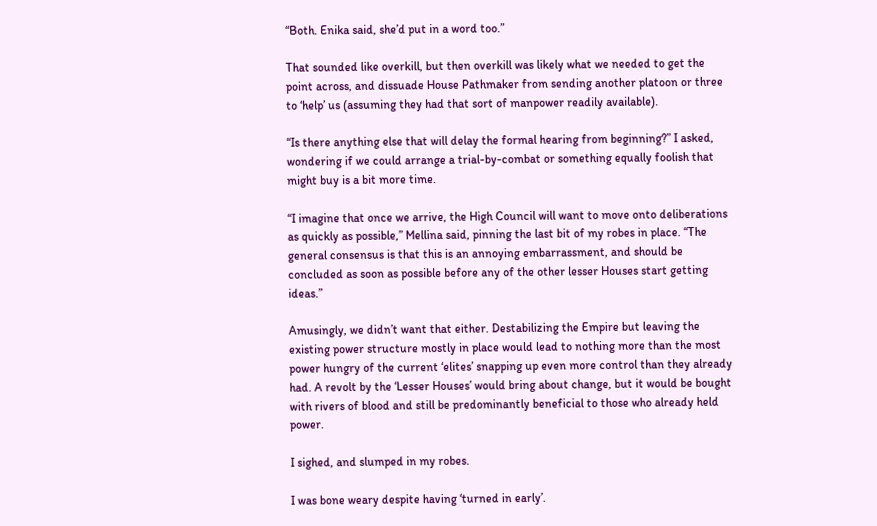“Both. Enika said, she’d put in a word too.”

That sounded like overkill, but then overkill was likely what we needed to get the point across, and dissuade House Pathmaker from sending another platoon or three to ‘help’ us (assuming they had that sort of manpower readily available).

“Is there anything else that will delay the formal hearing from beginning?” I asked, wondering if we could arrange a trial-by-combat or something equally foolish that might buy is a bit more time.

“I imagine that once we arrive, the High Council will want to move onto deliberations as quickly as possible,” Mellina said, pinning the last bit of my robes in place. “The general consensus is that this is an annoying embarrassment, and should be concluded as soon as possible before any of the other lesser Houses start getting ideas.”

Amusingly, we didn’t want that either. Destabilizing the Empire but leaving the existing power structure mostly in place would lead to nothing more than the most power hungry of the current ‘elites’ snapping up even more control than they already had. A revolt by the ‘Lesser Houses’ would bring about change, but it would be bought with rivers of blood and still be predominantly beneficial to those who already held power.

I sighed, and slumped in my robes.

I was bone weary despite having ‘turned in early’.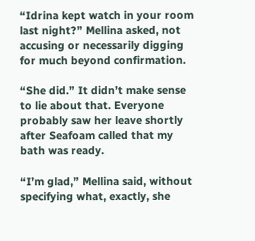“Idrina kept watch in your room last night?” Mellina asked, not accusing or necessarily digging for much beyond confirmation.

“She did.” It didn’t make sense to lie about that. Everyone probably saw her leave shortly after Seafoam called that my bath was ready.

“I’m glad,” Mellina said, without specifying what, exactly, she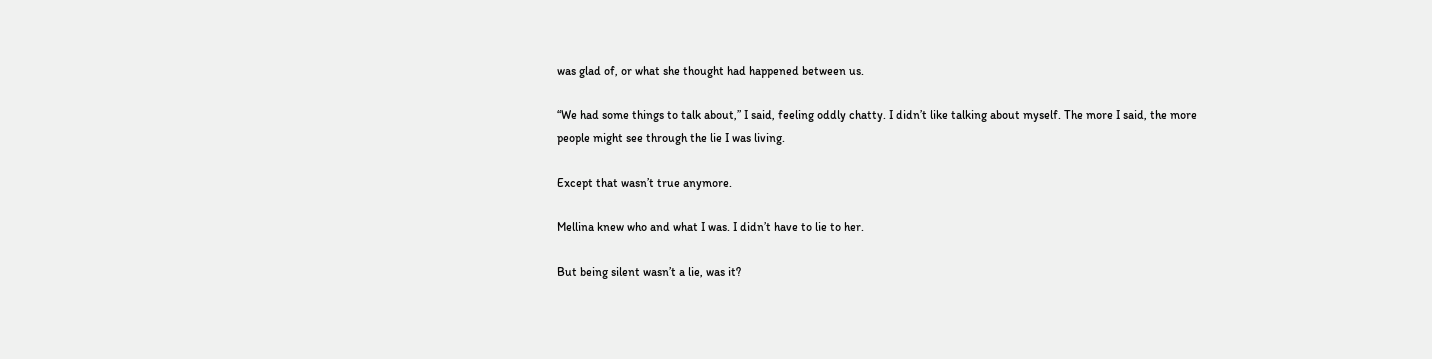was glad of, or what she thought had happened between us.

“We had some things to talk about,” I said, feeling oddly chatty. I didn’t like talking about myself. The more I said, the more people might see through the lie I was living.

Except that wasn’t true anymore.

Mellina knew who and what I was. I didn’t have to lie to her.

But being silent wasn’t a lie, was it?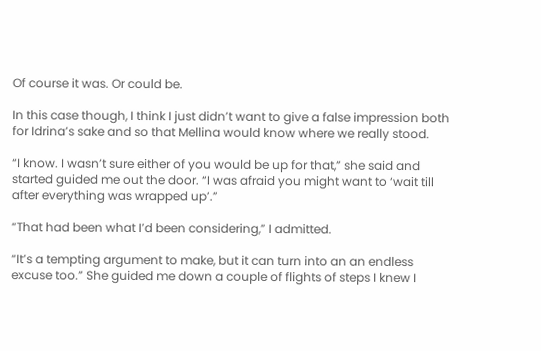Of course it was. Or could be.

In this case though, I think I just didn’t want to give a false impression both for Idrina’s sake and so that Mellina would know where we really stood.

“I know. I wasn’t sure either of you would be up for that,” she said and started guided me out the door. “I was afraid you might want to ‘wait till after everything was wrapped up’.”

“That had been what I’d been considering,” I admitted.

“It’s a tempting argument to make, but it can turn into an an endless excuse too.” She guided me down a couple of flights of steps I knew I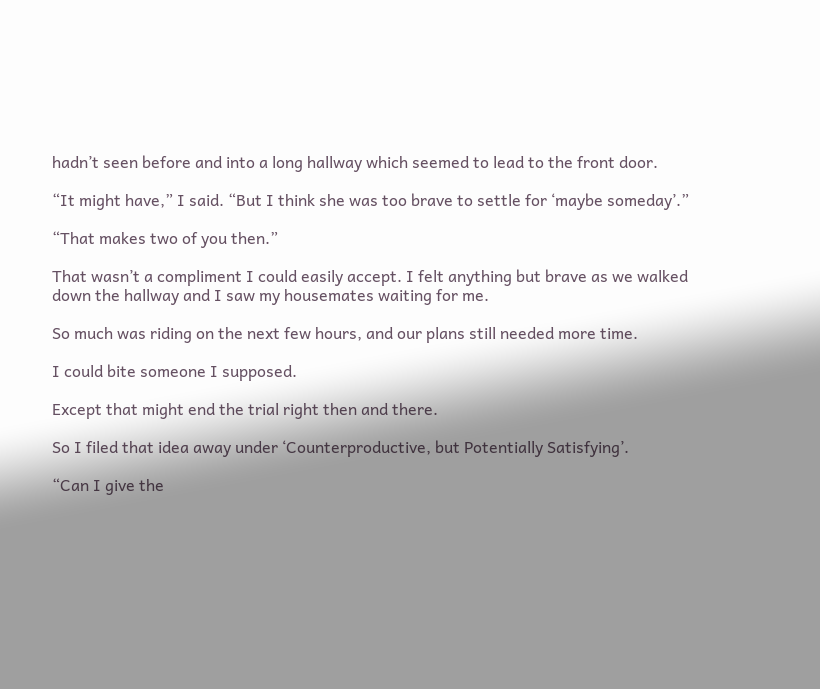hadn’t seen before and into a long hallway which seemed to lead to the front door.

“It might have,” I said. “But I think she was too brave to settle for ‘maybe someday’.”

“That makes two of you then.”

That wasn’t a compliment I could easily accept. I felt anything but brave as we walked down the hallway and I saw my housemates waiting for me.

So much was riding on the next few hours, and our plans still needed more time.

I could bite someone I supposed.

Except that might end the trial right then and there.

So I filed that idea away under ‘Counterproductive, but Potentially Satisfying’.

“Can I give the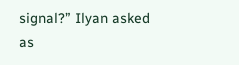signal?” Ilyan asked as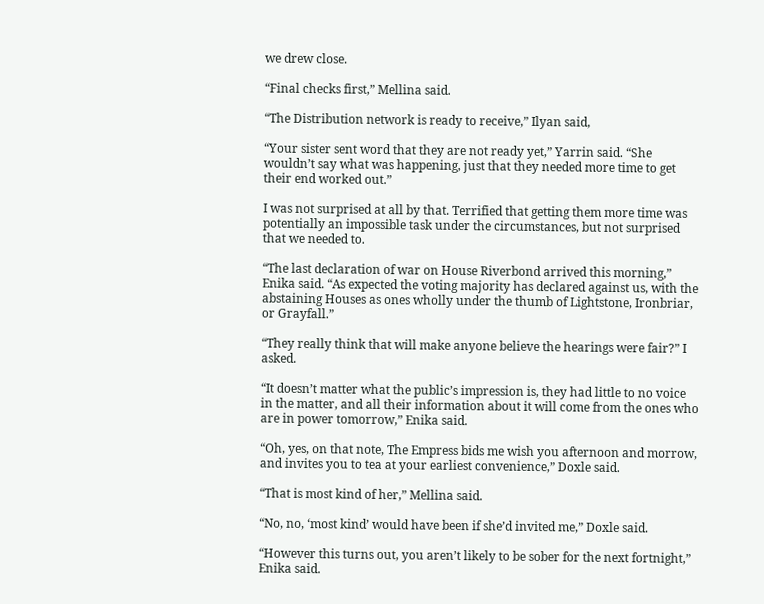we drew close.

“Final checks first,” Mellina said.

“The Distribution network is ready to receive,” Ilyan said,

“Your sister sent word that they are not ready yet,” Yarrin said. “She wouldn’t say what was happening, just that they needed more time to get their end worked out.”

I was not surprised at all by that. Terrified that getting them more time was potentially an impossible task under the circumstances, but not surprised that we needed to.

“The last declaration of war on House Riverbond arrived this morning,” Enika said. “As expected the voting majority has declared against us, with the abstaining Houses as ones wholly under the thumb of Lightstone, Ironbriar, or Grayfall.”

“They really think that will make anyone believe the hearings were fair?” I asked.

“It doesn’t matter what the public’s impression is, they had little to no voice in the matter, and all their information about it will come from the ones who are in power tomorrow,” Enika said.

“Oh, yes, on that note, The Empress bids me wish you afternoon and morrow, and invites you to tea at your earliest convenience,” Doxle said.

“That is most kind of her,” Mellina said.

“No, no, ‘most kind’ would have been if she’d invited me,” Doxle said.

“However this turns out, you aren’t likely to be sober for the next fortnight,” Enika said.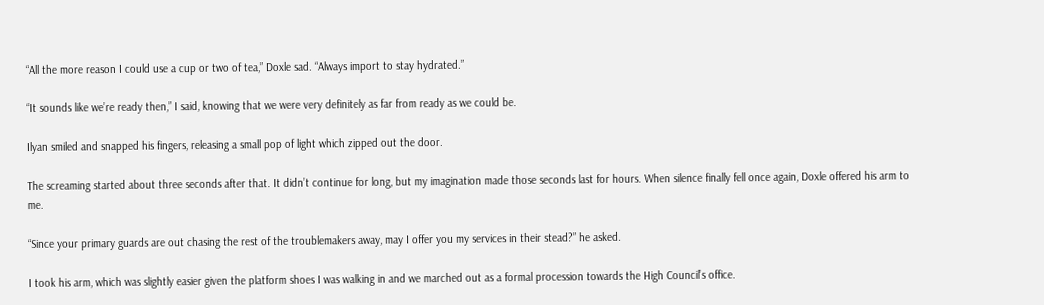“All the more reason I could use a cup or two of tea,” Doxle sad. “Always import to stay hydrated.”

“It sounds like we’re ready then,” I said, knowing that we were very definitely as far from ready as we could be.

Ilyan smiled and snapped his fingers, releasing a small pop of light which zipped out the door.

The screaming started about three seconds after that. It didn’t continue for long, but my imagination made those seconds last for hours. When silence finally fell once again, Doxle offered his arm to me.

“Since your primary guards are out chasing the rest of the troublemakers away, may I offer you my services in their stead?” he asked.

I took his arm, which was slightly easier given the platform shoes I was walking in and we marched out as a formal procession towards the High Council’s office.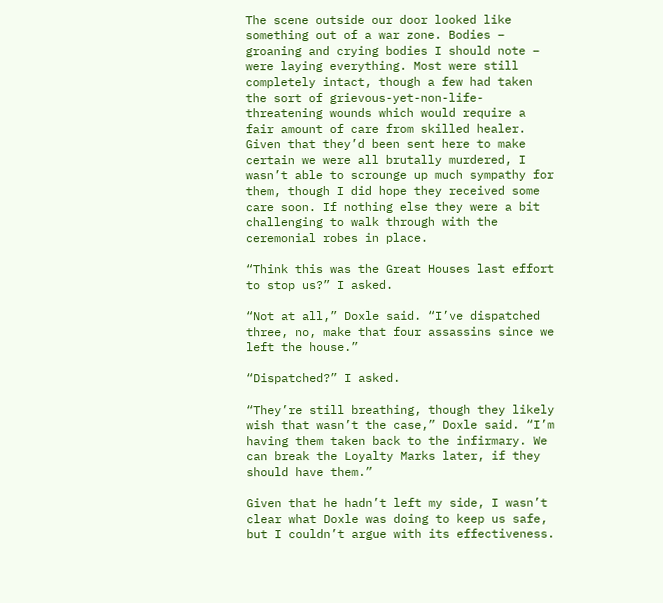The scene outside our door looked like something out of a war zone. Bodies – groaning and crying bodies I should note – were laying everything. Most were still completely intact, though a few had taken the sort of grievous-yet-non-life-threatening wounds which would require a fair amount of care from skilled healer. Given that they’d been sent here to make certain we were all brutally murdered, I wasn’t able to scrounge up much sympathy for them, though I did hope they received some care soon. If nothing else they were a bit challenging to walk through with the ceremonial robes in place.

“Think this was the Great Houses last effort to stop us?” I asked.

“Not at all,” Doxle said. “I’ve dispatched three, no, make that four assassins since we left the house.”

“Dispatched?” I asked.

“They’re still breathing, though they likely wish that wasn’t the case,” Doxle said. “I’m having them taken back to the infirmary. We can break the Loyalty Marks later, if they should have them.”

Given that he hadn’t left my side, I wasn’t clear what Doxle was doing to keep us safe, but I couldn’t argue with its effectiveness.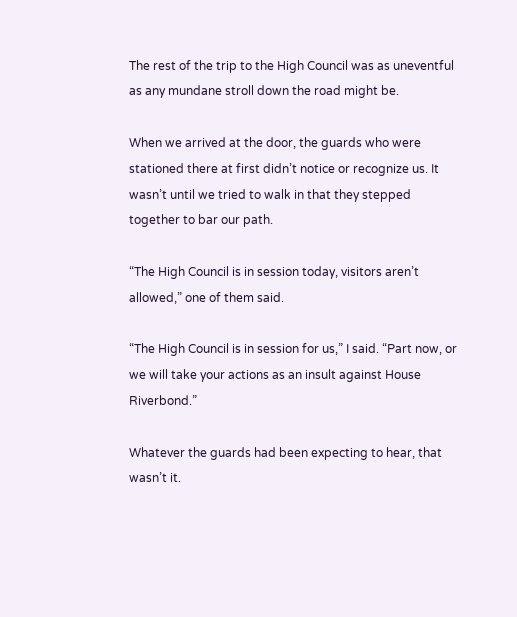The rest of the trip to the High Council was as uneventful as any mundane stroll down the road might be.

When we arrived at the door, the guards who were stationed there at first didn’t notice or recognize us. It wasn’t until we tried to walk in that they stepped together to bar our path.

“The High Council is in session today, visitors aren’t allowed,” one of them said.

“The High Council is in session for us,” I said. “Part now, or we will take your actions as an insult against House Riverbond.”

Whatever the guards had been expecting to hear, that wasn’t it.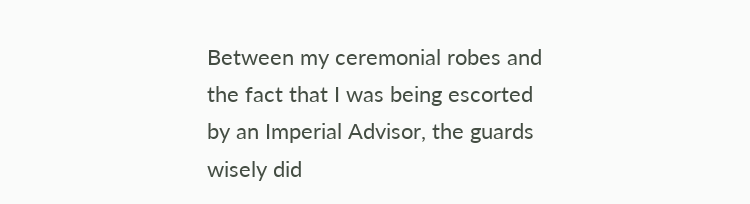Between my ceremonial robes and the fact that I was being escorted by an Imperial Advisor, the guards wisely did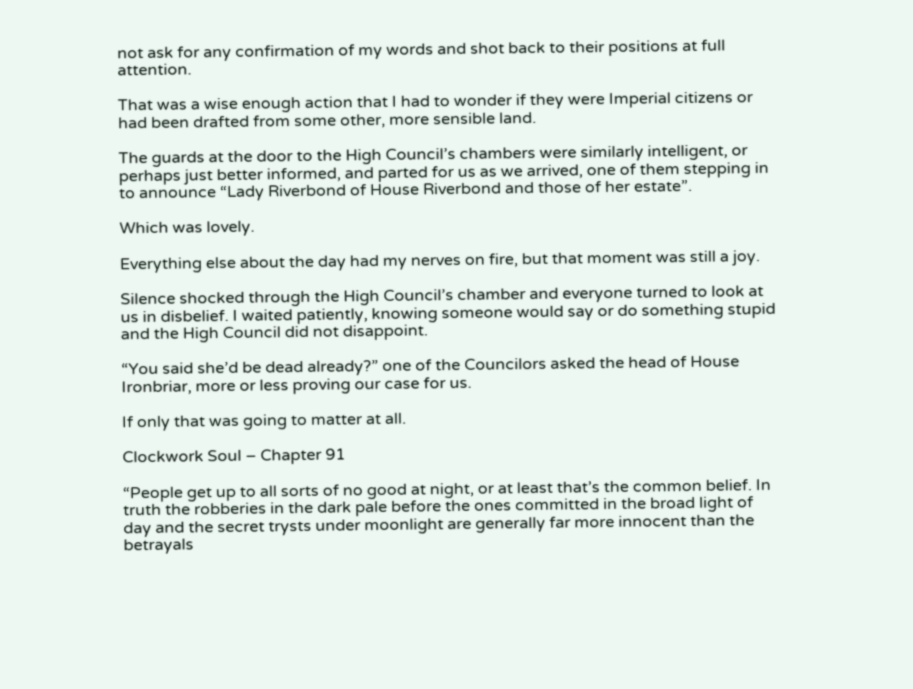not ask for any confirmation of my words and shot back to their positions at full attention.

That was a wise enough action that I had to wonder if they were Imperial citizens or had been drafted from some other, more sensible land.

The guards at the door to the High Council’s chambers were similarly intelligent, or perhaps just better informed, and parted for us as we arrived, one of them stepping in to announce “Lady Riverbond of House Riverbond and those of her estate”.

Which was lovely.

Everything else about the day had my nerves on fire, but that moment was still a joy.

Silence shocked through the High Council’s chamber and everyone turned to look at us in disbelief. I waited patiently, knowing someone would say or do something stupid and the High Council did not disappoint.

“You said she’d be dead already?” one of the Councilors asked the head of House Ironbriar, more or less proving our case for us.

If only that was going to matter at all.

Clockwork Soul – Chapter 91

“People get up to all sorts of no good at night, or at least that’s the common belief. In truth the robberies in the dark pale before the ones committed in the broad light of day and the secret trysts under moonlight are generally far more innocent than the betrayals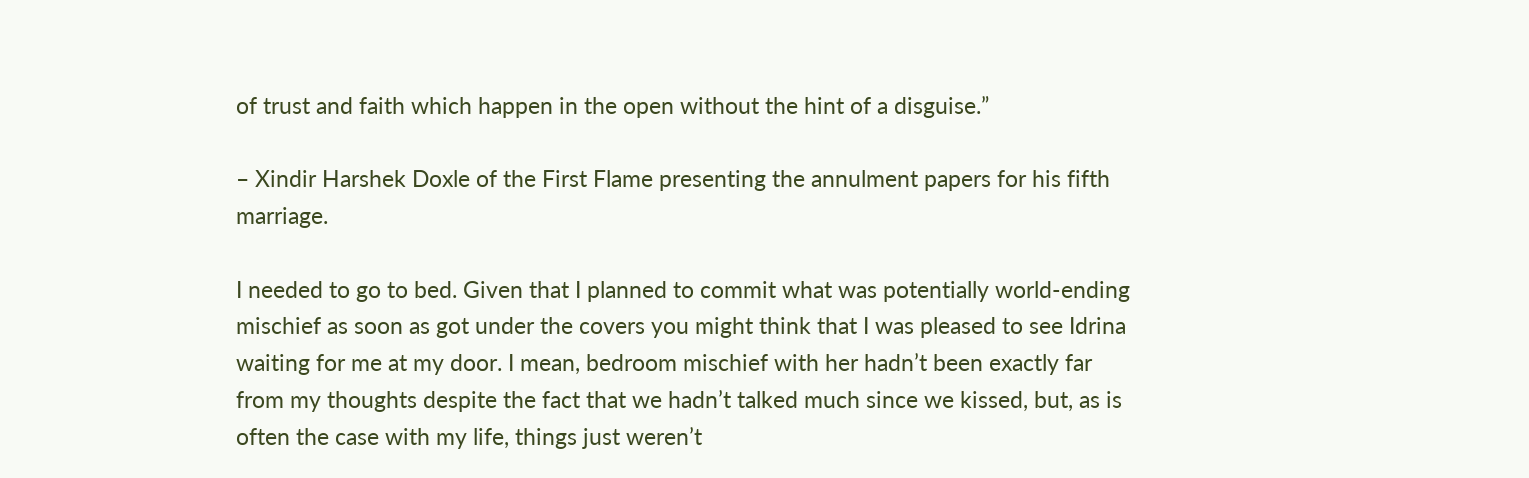of trust and faith which happen in the open without the hint of a disguise.”

– Xindir Harshek Doxle of the First Flame presenting the annulment papers for his fifth marriage.

I needed to go to bed. Given that I planned to commit what was potentially world-ending mischief as soon as got under the covers you might think that I was pleased to see Idrina waiting for me at my door. I mean, bedroom mischief with her hadn’t been exactly far from my thoughts despite the fact that we hadn’t talked much since we kissed, but, as is often the case with my life, things just weren’t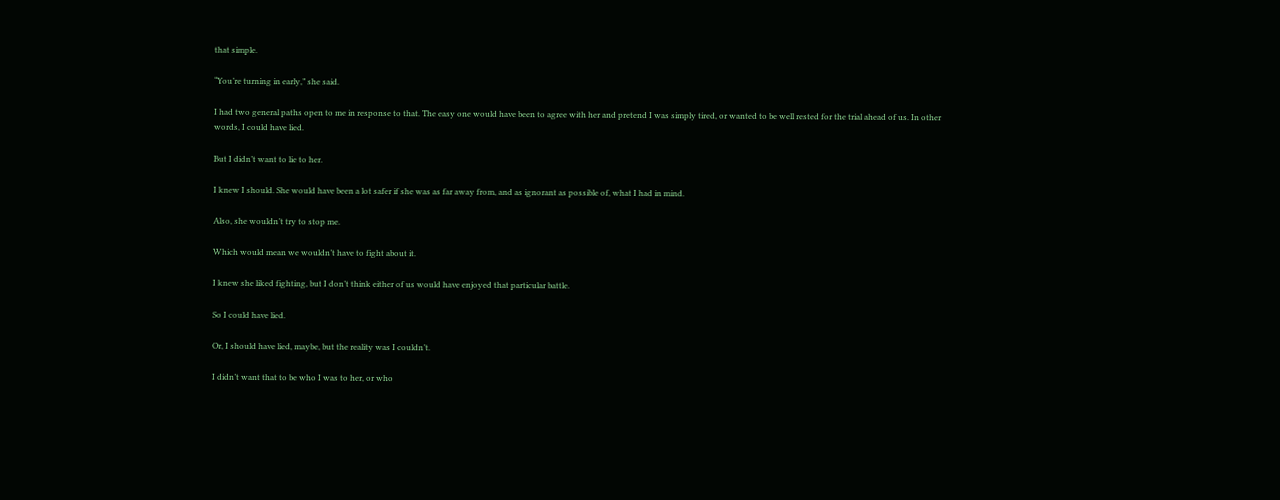that simple.

“You’re turning in early,” she said.

I had two general paths open to me in response to that. The easy one would have been to agree with her and pretend I was simply tired, or wanted to be well rested for the trial ahead of us. In other words, I could have lied.

But I didn’t want to lie to her.

I knew I should. She would have been a lot safer if she was as far away from, and as ignorant as possible of, what I had in mind.

Also, she wouldn’t try to stop me.

Which would mean we wouldn’t have to fight about it.

I knew she liked fighting, but I don’t think either of us would have enjoyed that particular battle.

So I could have lied.

Or, I should have lied, maybe, but the reality was I couldn’t.

I didn’t want that to be who I was to her, or who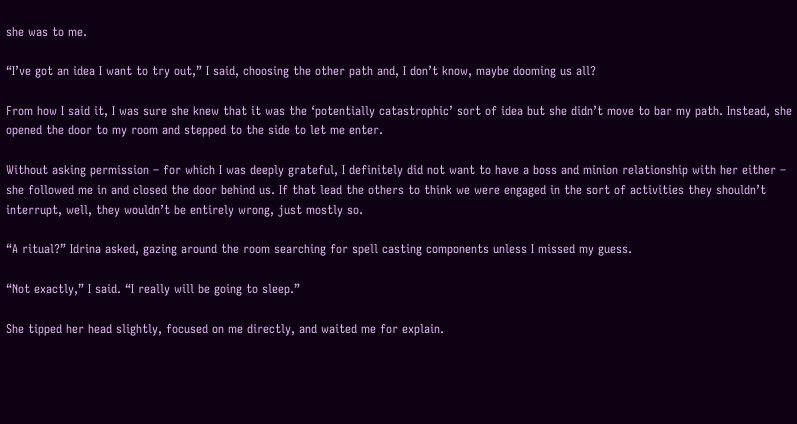she was to me.

“I’ve got an idea I want to try out,” I said, choosing the other path and, I don’t know, maybe dooming us all?

From how I said it, I was sure she knew that it was the ‘potentially catastrophic’ sort of idea but she didn’t move to bar my path. Instead, she opened the door to my room and stepped to the side to let me enter.

Without asking permission – for which I was deeply grateful, I definitely did not want to have a boss and minion relationship with her either – she followed me in and closed the door behind us. If that lead the others to think we were engaged in the sort of activities they shouldn’t interrupt, well, they wouldn’t be entirely wrong, just mostly so.

“A ritual?” Idrina asked, gazing around the room searching for spell casting components unless I missed my guess.

“Not exactly,” I said. “I really will be going to sleep.”

She tipped her head slightly, focused on me directly, and waited me for explain.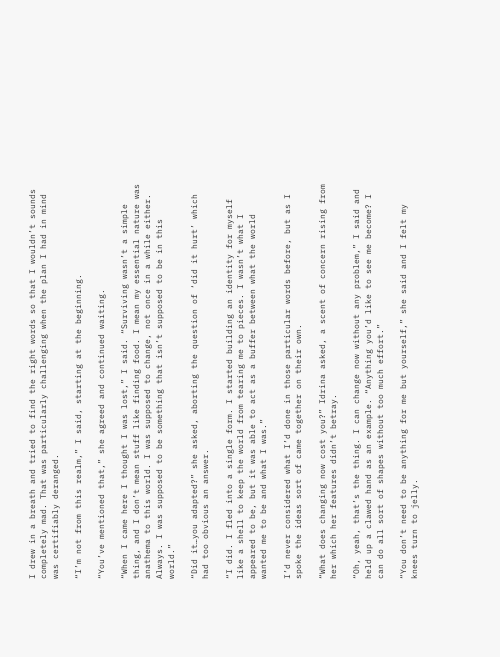I drew in a breath and tried to find the right words so that I wouldn’t sounds completely mad. That was particularly challenging when the plan I had in mind was certifiably deranged.

“I’m not from this realm,” I said, starting at the beginning.

“You’ve mentioned that,” she agreed and continued waiting.

“When I came here I thought I was lost,” I said. “Surviving wasn’t a simple thing, and I don’t mean stuff like finding food. I mean my essential nature was anathema to this world. I was supposed to change, not once in a while either. Always. I was supposed to be something that isn’t supposed to be in this world.”

“Did it…you adapted?” she asked, aborting the question of ‘did it hurt’ which had too obvious an answer.

“I did. I fled into a single form. I started building an identity for myself like a shell to keep the world from tearing me to pieces. I wasn’t what I appeared to be, but it was able to act as a buffer between what the world wanted me to be and what I was.”

I’d never considered what I’d done in those particular words before, but as I spoke the ideas sort of came together on their own.

“What does changing now cost you?” Idrina asked, a scent of concern rising from her which her features didn’t betray.

“Oh, yeah, that’s the thing. I can change now without any problem,” I said and held up a clawed hand as an example. “Anything you’d like to see me become? I can do all sort of shapes without too much effort.”

“You don’t need to be anything for me but yourself,” she said and I felt my knees turn to jelly.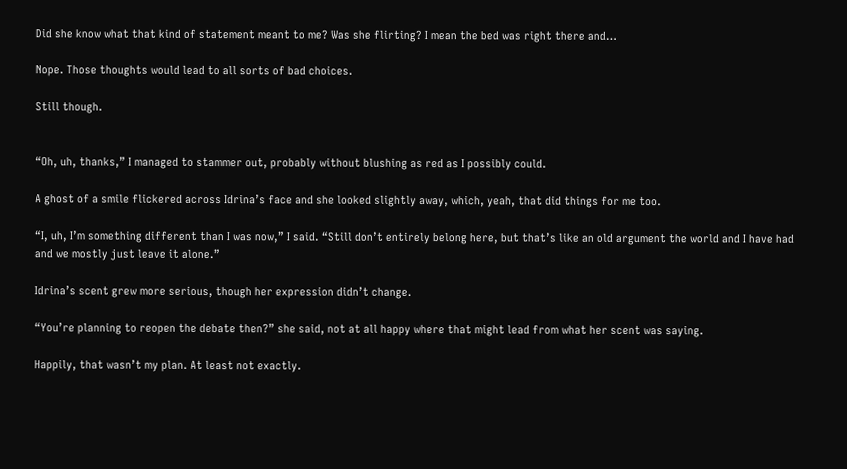Did she know what that kind of statement meant to me? Was she flirting? I mean the bed was right there and…

Nope. Those thoughts would lead to all sorts of bad choices.

Still though.


“Oh, uh, thanks,” I managed to stammer out, probably without blushing as red as I possibly could.

A ghost of a smile flickered across Idrina’s face and she looked slightly away, which, yeah, that did things for me too.

“I, uh, I’m something different than I was now,” I said. “Still don’t entirely belong here, but that’s like an old argument the world and I have had and we mostly just leave it alone.”

Idrina’s scent grew more serious, though her expression didn’t change.

“You’re planning to reopen the debate then?” she said, not at all happy where that might lead from what her scent was saying.

Happily, that wasn’t my plan. At least not exactly.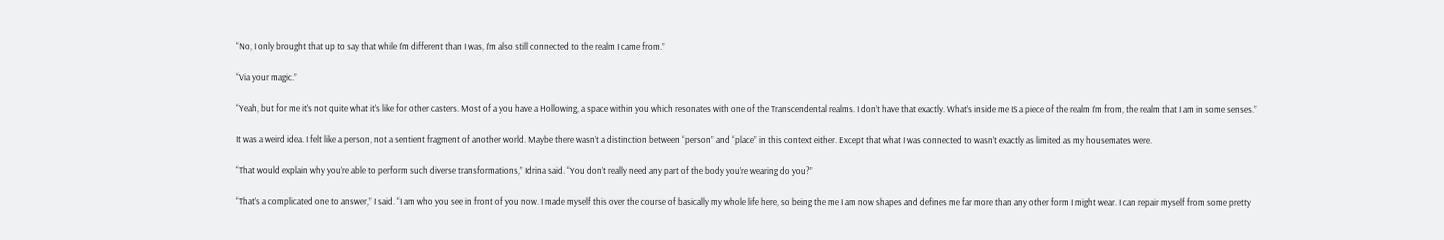“No, I only brought that up to say that while I’m different than I was, I’m also still connected to the realm I came from.”

“Via your magic.”

“Yeah, but for me it’s not quite what it’s like for other casters. Most of a you have a Hollowing, a space within you which resonates with one of the Transcendental realms. I don’t have that exactly. What’s inside me IS a piece of the realm I’m from, the realm that I am in some senses.”

It was a weird idea. I felt like a person, not a sentient fragment of another world. Maybe there wasn’t a distinction between “person” and “place” in this context either. Except that what I was connected to wasn’t exactly as limited as my housemates were.

“That would explain why you’re able to perform such diverse transformations,” Idrina said. “You don’t really need any part of the body you’re wearing do you?”

“That’s a complicated one to answer,” I said. “I am who you see in front of you now. I made myself this over the course of basically my whole life here, so being the me I am now shapes and defines me far more than any other form I might wear. I can repair myself from some pretty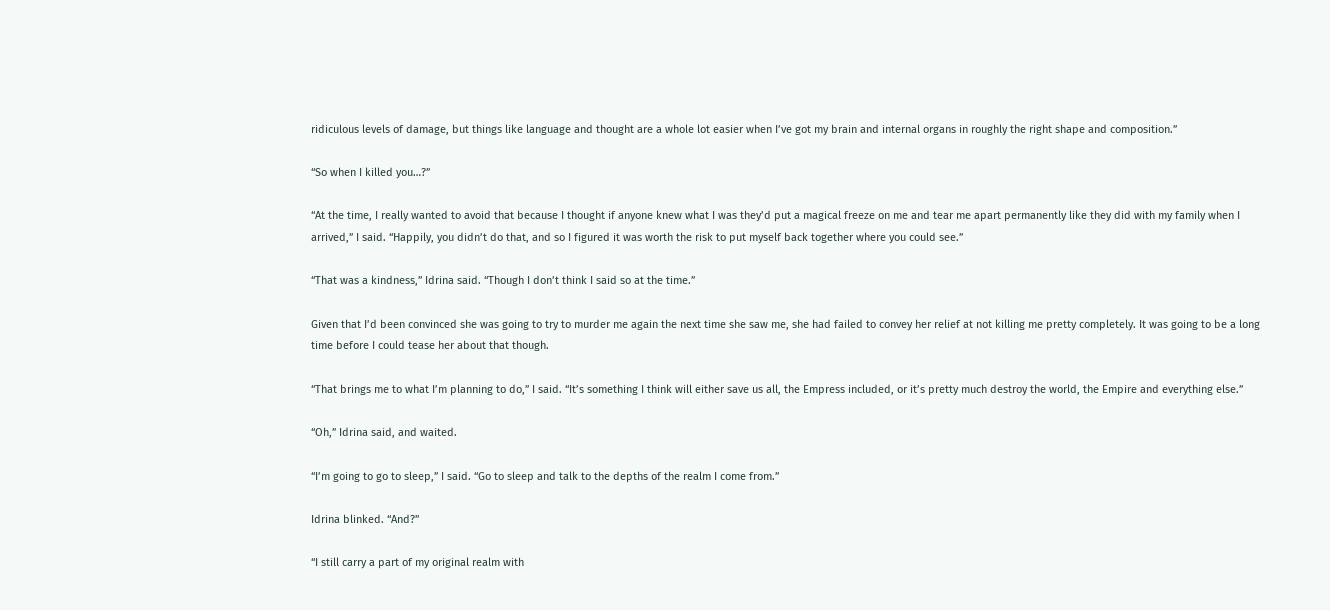ridiculous levels of damage, but things like language and thought are a whole lot easier when I’ve got my brain and internal organs in roughly the right shape and composition.”

“So when I killed you…?”

“At the time, I really wanted to avoid that because I thought if anyone knew what I was they’d put a magical freeze on me and tear me apart permanently like they did with my family when I arrived,” I said. “Happily, you didn’t do that, and so I figured it was worth the risk to put myself back together where you could see.”

“That was a kindness,” Idrina said. “Though I don’t think I said so at the time.”

Given that I’d been convinced she was going to try to murder me again the next time she saw me, she had failed to convey her relief at not killing me pretty completely. It was going to be a long time before I could tease her about that though.

“That brings me to what I’m planning to do,” I said. “It’s something I think will either save us all, the Empress included, or it’s pretty much destroy the world, the Empire and everything else.”

“Oh,” Idrina said, and waited.

“I’m going to go to sleep,” I said. “Go to sleep and talk to the depths of the realm I come from.”

Idrina blinked. “And?”

“I still carry a part of my original realm with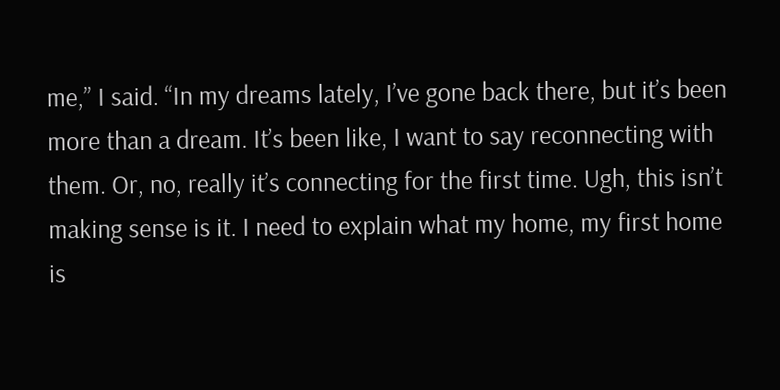me,” I said. “In my dreams lately, I’ve gone back there, but it’s been more than a dream. It’s been like, I want to say reconnecting with them. Or, no, really it’s connecting for the first time. Ugh, this isn’t making sense is it. I need to explain what my home, my first home is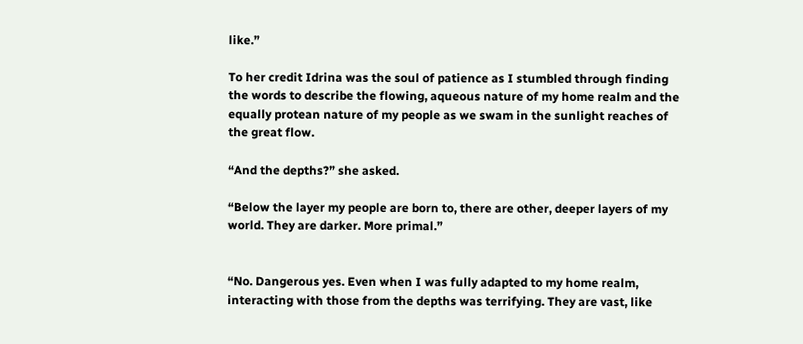like.”

To her credit Idrina was the soul of patience as I stumbled through finding the words to describe the flowing, aqueous nature of my home realm and the equally protean nature of my people as we swam in the sunlight reaches of the great flow.

“And the depths?” she asked.

“Below the layer my people are born to, there are other, deeper layers of my world. They are darker. More primal.”


“No. Dangerous yes. Even when I was fully adapted to my home realm, interacting with those from the depths was terrifying. They are vast, like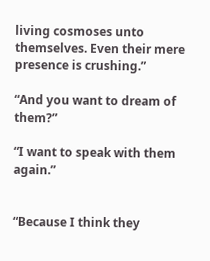living cosmoses unto themselves. Even their mere presence is crushing.”

“And you want to dream of them?”

“I want to speak with them again.”


“Because I think they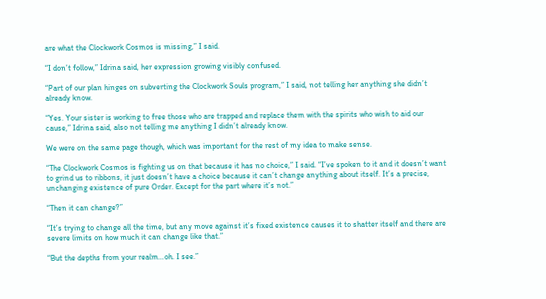are what the Clockwork Cosmos is missing,” I said.

“I don’t follow,” Idrina said, her expression growing visibly confused.

“Part of our plan hinges on subverting the Clockwork Souls program,” I said, not telling her anything she didn’t already know.

“Yes. Your sister is working to free those who are trapped and replace them with the spirits who wish to aid our cause,” Idrina said, also not telling me anything I didn’t already know.

We were on the same page though, which was important for the rest of my idea to make sense.

“The Clockwork Cosmos is fighting us on that because it has no choice,” I said. “I’ve spoken to it and it doesn’t want to grind us to ribbons, it just doesn’t have a choice because it can’t change anything about itself. It’s a precise, unchanging existence of pure Order. Except for the part where it’s not.”

“Then it can change?”

“It’s trying to change all the time, but any move against it’s fixed existence causes it to shatter itself and there are severe limits on how much it can change like that.”

“But the depths from your realm…oh. I see.”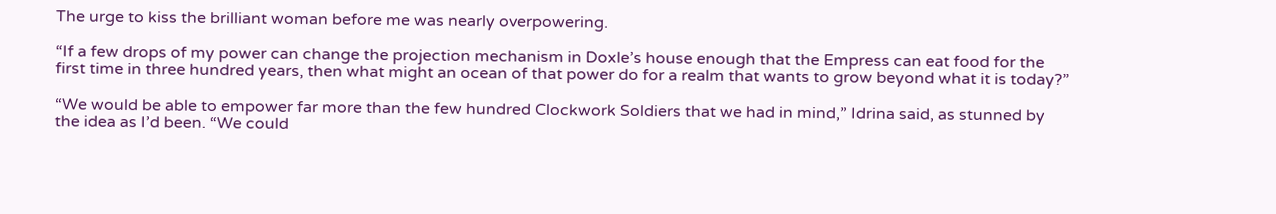The urge to kiss the brilliant woman before me was nearly overpowering.

“If a few drops of my power can change the projection mechanism in Doxle’s house enough that the Empress can eat food for the first time in three hundred years, then what might an ocean of that power do for a realm that wants to grow beyond what it is today?”

“We would be able to empower far more than the few hundred Clockwork Soldiers that we had in mind,” Idrina said, as stunned by the idea as I’d been. “We could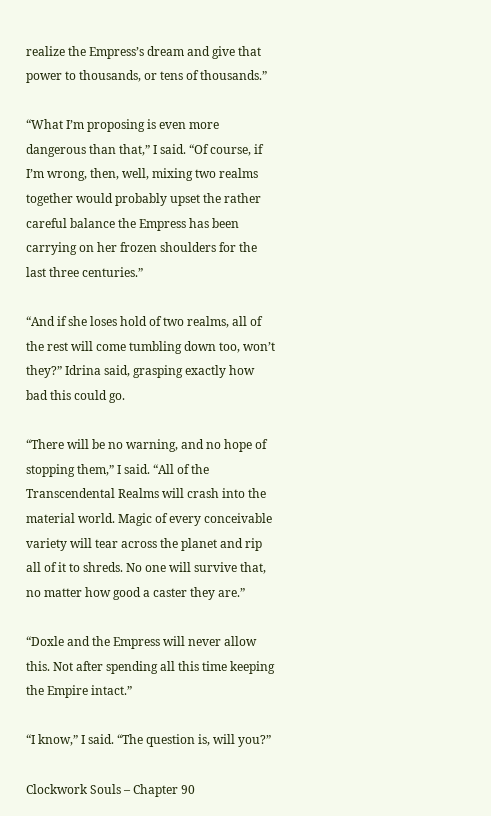realize the Empress’s dream and give that power to thousands, or tens of thousands.”

“What I’m proposing is even more dangerous than that,” I said. “Of course, if I’m wrong, then, well, mixing two realms together would probably upset the rather careful balance the Empress has been carrying on her frozen shoulders for the last three centuries.”

“And if she loses hold of two realms, all of the rest will come tumbling down too, won’t they?” Idrina said, grasping exactly how bad this could go.

“There will be no warning, and no hope of stopping them,” I said. “All of the Transcendental Realms will crash into the material world. Magic of every conceivable variety will tear across the planet and rip all of it to shreds. No one will survive that, no matter how good a caster they are.”

“Doxle and the Empress will never allow this. Not after spending all this time keeping the Empire intact.”

“I know,” I said. “The question is, will you?”

Clockwork Souls – Chapter 90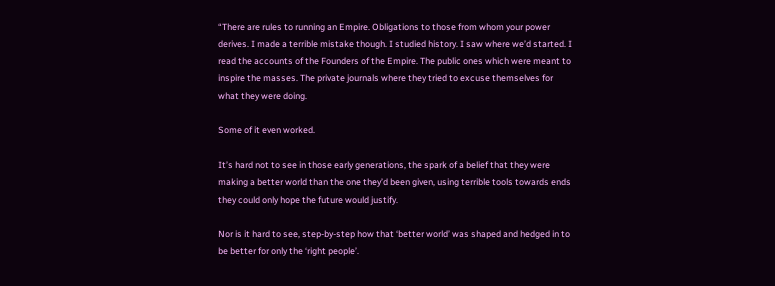“There are rules to running an Empire. Obligations to those from whom your power derives. I made a terrible mistake though. I studied history. I saw where we’d started. I read the accounts of the Founders of the Empire. The public ones which were meant to inspire the masses. The private journals where they tried to excuse themselves for what they were doing.

Some of it even worked.

It’s hard not to see in those early generations, the spark of a belief that they were making a better world than the one they’d been given, using terrible tools towards ends they could only hope the future would justify.

Nor is it hard to see, step-by-step how that ‘better world’ was shaped and hedged in to be better for only the ‘right people’.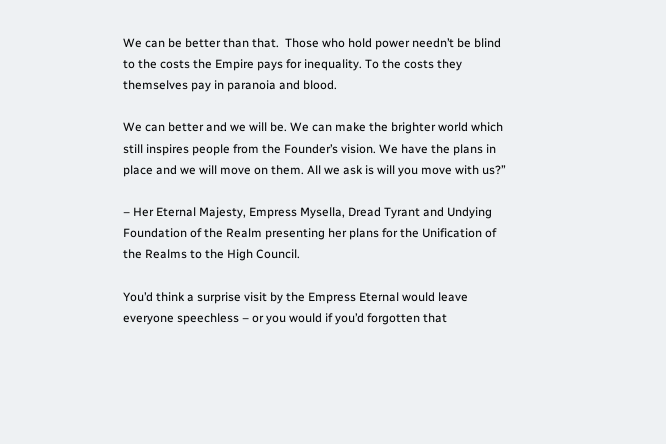We can be better than that.  Those who hold power needn’t be blind to the costs the Empire pays for inequality. To the costs they themselves pay in paranoia and blood.

We can better and we will be. We can make the brighter world which still inspires people from the Founder’s vision. We have the plans in place and we will move on them. All we ask is will you move with us?”

– Her Eternal Majesty, Empress Mysella, Dread Tyrant and Undying Foundation of the Realm presenting her plans for the Unification of the Realms to the High Council.

You’d think a surprise visit by the Empress Eternal would leave everyone speechless – or you would if you’d forgotten that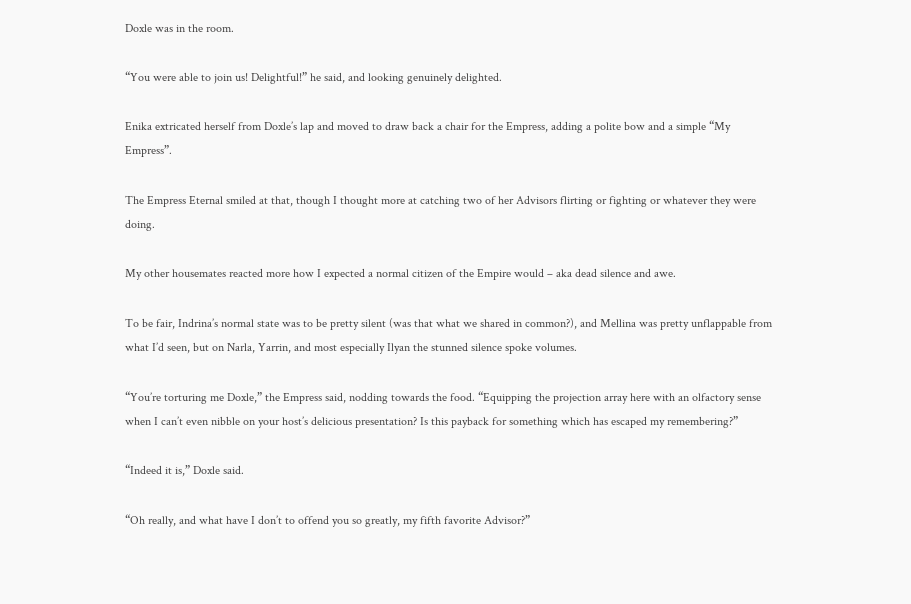Doxle was in the room.

“You were able to join us! Delightful!” he said, and looking genuinely delighted.

Enika extricated herself from Doxle’s lap and moved to draw back a chair for the Empress, adding a polite bow and a simple “My Empress”.

The Empress Eternal smiled at that, though I thought more at catching two of her Advisors flirting or fighting or whatever they were doing.

My other housemates reacted more how I expected a normal citizen of the Empire would – aka dead silence and awe.

To be fair, Indrina’s normal state was to be pretty silent (was that what we shared in common?), and Mellina was pretty unflappable from what I’d seen, but on Narla, Yarrin, and most especially Ilyan the stunned silence spoke volumes.

“You’re torturing me Doxle,” the Empress said, nodding towards the food. “Equipping the projection array here with an olfactory sense when I can’t even nibble on your host’s delicious presentation? Is this payback for something which has escaped my remembering?”

“Indeed it is,” Doxle said.

“Oh really, and what have I don’t to offend you so greatly, my fifth favorite Advisor?”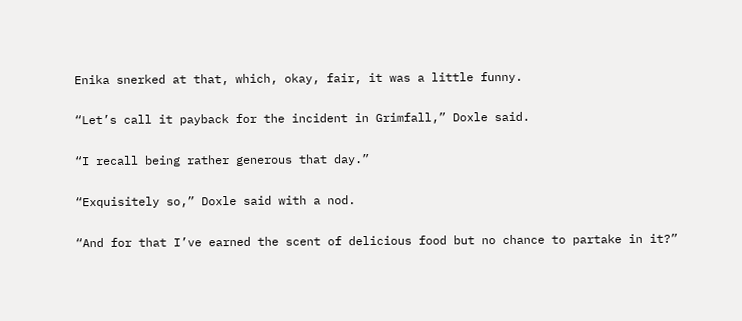Enika snerked at that, which, okay, fair, it was a little funny.

“Let’s call it payback for the incident in Grimfall,” Doxle said.

“I recall being rather generous that day.”

“Exquisitely so,” Doxle said with a nod.

“And for that I’ve earned the scent of delicious food but no chance to partake in it?”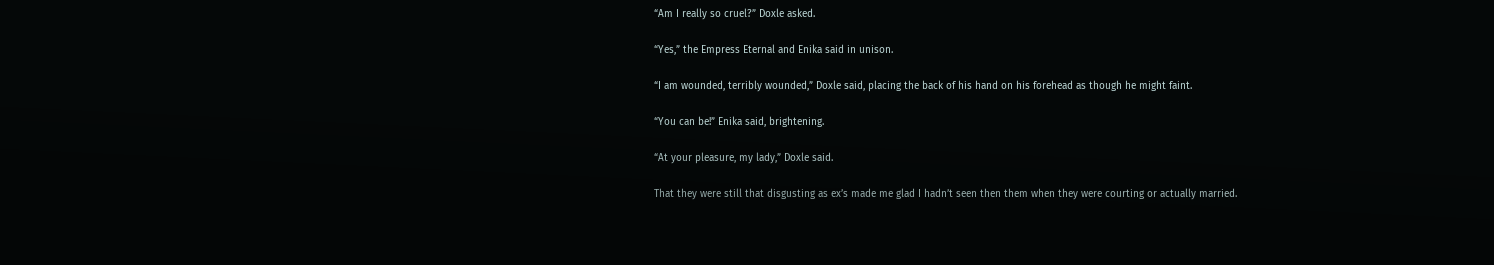“Am I really so cruel?” Doxle asked.

“Yes,” the Empress Eternal and Enika said in unison.

“I am wounded, terribly wounded,” Doxle said, placing the back of his hand on his forehead as though he might faint.

“You can be!” Enika said, brightening.

“At your pleasure, my lady,” Doxle said.

That they were still that disgusting as ex’s made me glad I hadn’t seen then them when they were courting or actually married.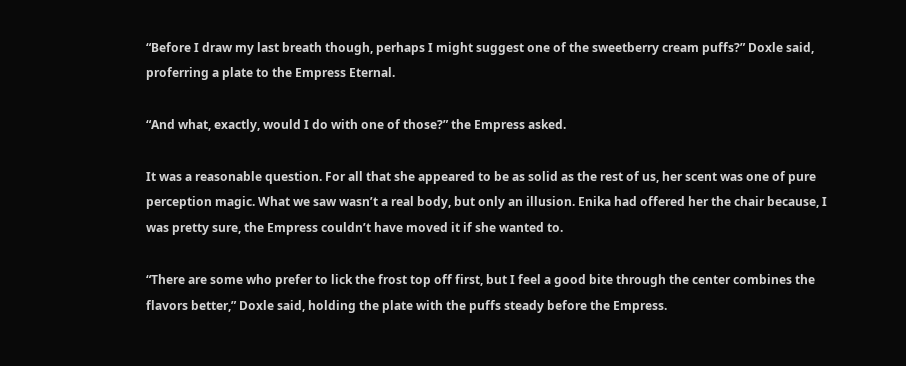“Before I draw my last breath though, perhaps I might suggest one of the sweetberry cream puffs?” Doxle said, proferring a plate to the Empress Eternal.

“And what, exactly, would I do with one of those?” the Empress asked.

It was a reasonable question. For all that she appeared to be as solid as the rest of us, her scent was one of pure perception magic. What we saw wasn’t a real body, but only an illusion. Enika had offered her the chair because, I was pretty sure, the Empress couldn’t have moved it if she wanted to.

“There are some who prefer to lick the frost top off first, but I feel a good bite through the center combines the flavors better,” Doxle said, holding the plate with the puffs steady before the Empress.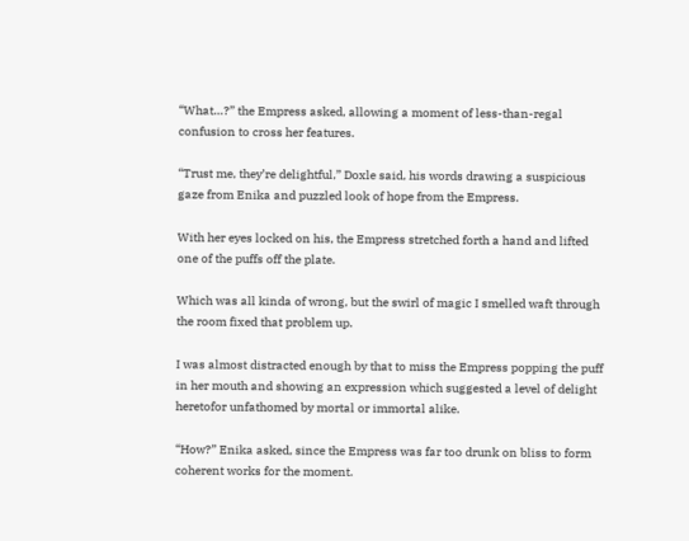“What…?” the Empress asked, allowing a moment of less-than-regal confusion to cross her features.

“Trust me, they’re delightful,” Doxle said, his words drawing a suspicious gaze from Enika and puzzled look of hope from the Empress.

With her eyes locked on his, the Empress stretched forth a hand and lifted one of the puffs off the plate.

Which was all kinda of wrong, but the swirl of magic I smelled waft through the room fixed that problem up.

I was almost distracted enough by that to miss the Empress popping the puff in her mouth and showing an expression which suggested a level of delight heretofor unfathomed by mortal or immortal alike.

“How?” Enika asked, since the Empress was far too drunk on bliss to form coherent works for the moment.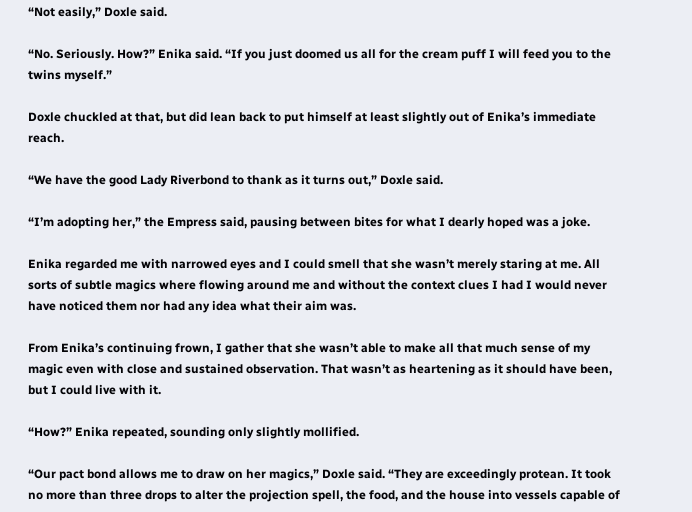“Not easily,” Doxle said.

“No. Seriously. How?” Enika said. “If you just doomed us all for the cream puff I will feed you to the twins myself.”

Doxle chuckled at that, but did lean back to put himself at least slightly out of Enika’s immediate reach.

“We have the good Lady Riverbond to thank as it turns out,” Doxle said.

“I’m adopting her,” the Empress said, pausing between bites for what I dearly hoped was a joke.

Enika regarded me with narrowed eyes and I could smell that she wasn’t merely staring at me. All sorts of subtle magics where flowing around me and without the context clues I had I would never have noticed them nor had any idea what their aim was.

From Enika’s continuing frown, I gather that she wasn’t able to make all that much sense of my magic even with close and sustained observation. That wasn’t as heartening as it should have been, but I could live with it.

“How?” Enika repeated, sounding only slightly mollified.

“Our pact bond allows me to draw on her magics,” Doxle said. “They are exceedingly protean. It took no more than three drops to alter the projection spell, the food, and the house into vessels capable of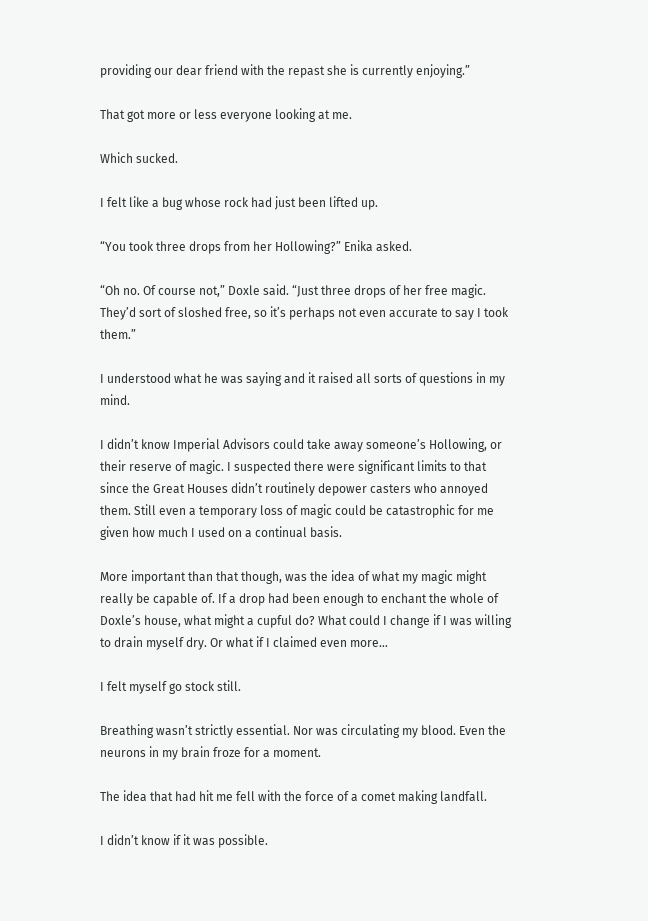providing our dear friend with the repast she is currently enjoying.”

That got more or less everyone looking at me.

Which sucked.

I felt like a bug whose rock had just been lifted up.

“You took three drops from her Hollowing?” Enika asked.

“Oh no. Of course not,” Doxle said. “Just three drops of her free magic. They’d sort of sloshed free, so it’s perhaps not even accurate to say I took them.”

I understood what he was saying and it raised all sorts of questions in my mind.

I didn’t know Imperial Advisors could take away someone’s Hollowing, or their reserve of magic. I suspected there were significant limits to that since the Great Houses didn’t routinely depower casters who annoyed them. Still even a temporary loss of magic could be catastrophic for me given how much I used on a continual basis.

More important than that though, was the idea of what my magic might really be capable of. If a drop had been enough to enchant the whole of Doxle’s house, what might a cupful do? What could I change if I was willing to drain myself dry. Or what if I claimed even more…

I felt myself go stock still.

Breathing wasn’t strictly essential. Nor was circulating my blood. Even the neurons in my brain froze for a moment.

The idea that had hit me fell with the force of a comet making landfall.

I didn’t know if it was possible.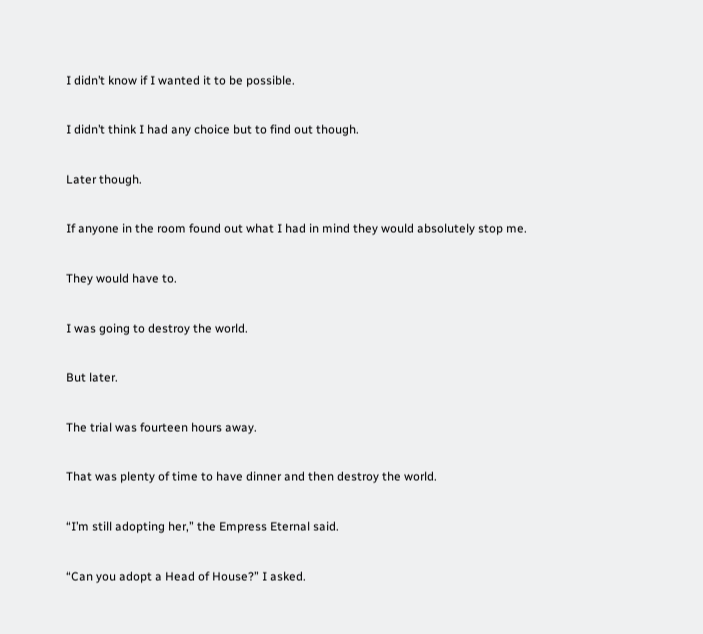I didn’t know if I wanted it to be possible.

I didn’t think I had any choice but to find out though.

Later though.

If anyone in the room found out what I had in mind they would absolutely stop me.

They would have to.

I was going to destroy the world.

But later.

The trial was fourteen hours away.

That was plenty of time to have dinner and then destroy the world.

“I’m still adopting her,” the Empress Eternal said.

“Can you adopt a Head of House?” I asked.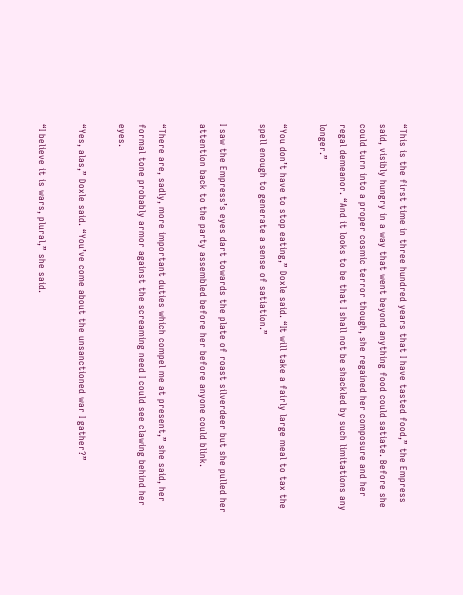“This is the first time in three hundred years that I have tasted food,” the Empress said, visibly hungry in a way that went beyond anything food could satiate. Before she could turn into a proper cosmic terror though, she regained her composure and her regal demeanor. “And it looks to be that I shall not be shackled by such limitations any longer.”

“You don’t have to stop eating,” Doxle said. “It will take a fairly large meal to tax the spell enough to generate a sense of satiation.”

I saw the Empress’s eyes dart towards the plate of roast silverdeer but she pulled her attention back to the party assembled before her before anyone could blink.

“There are, sadly, more important duties which compel me at present,” she said, her formal tone probably armor against the screaming need I could see clawing behind her eyes.

“Yes, alas,” Doxle said. “You’ve come about the unsanctioned war I gather?”

“I believe it is wars, plural,” she said.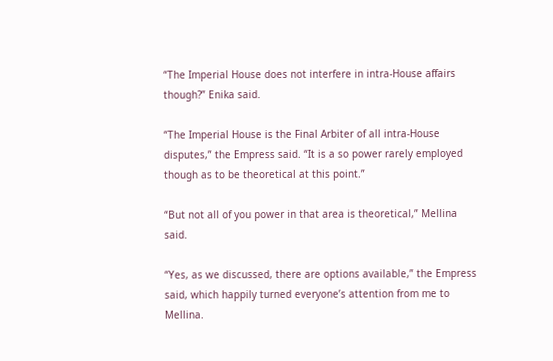“The Imperial House does not interfere in intra-House affairs though?” Enika said.

“The Imperial House is the Final Arbiter of all intra-House disputes,” the Empress said. “It is a so power rarely employed though as to be theoretical at this point.”

“But not all of you power in that area is theoretical,” Mellina said.

“Yes, as we discussed, there are options available,” the Empress said, which happily turned everyone’s attention from me to Mellina.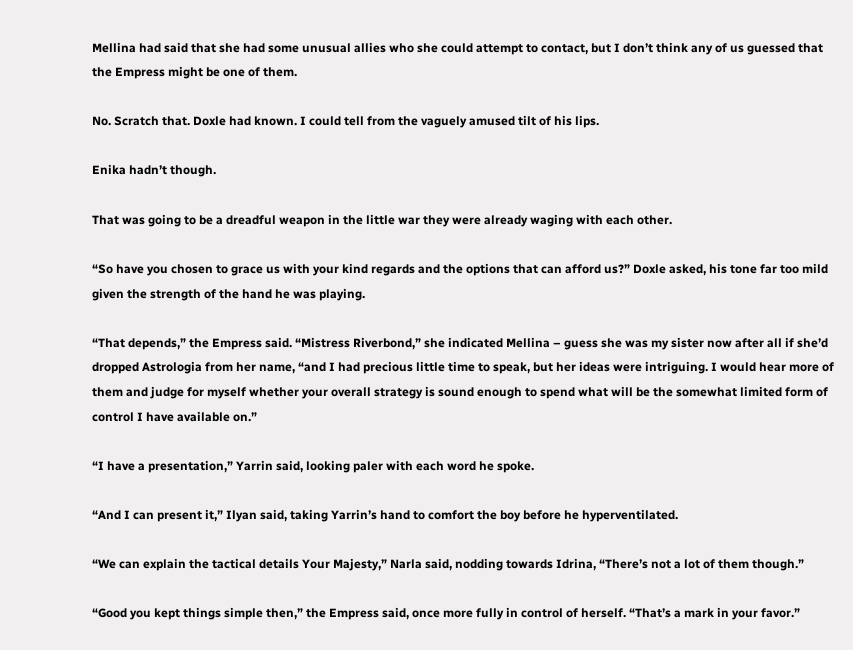Mellina had said that she had some unusual allies who she could attempt to contact, but I don’t think any of us guessed that the Empress might be one of them.

No. Scratch that. Doxle had known. I could tell from the vaguely amused tilt of his lips.

Enika hadn’t though.

That was going to be a dreadful weapon in the little war they were already waging with each other.

“So have you chosen to grace us with your kind regards and the options that can afford us?” Doxle asked, his tone far too mild given the strength of the hand he was playing.

“That depends,” the Empress said. “Mistress Riverbond,” she indicated Mellina – guess she was my sister now after all if she’d dropped Astrologia from her name, “and I had precious little time to speak, but her ideas were intriguing. I would hear more of them and judge for myself whether your overall strategy is sound enough to spend what will be the somewhat limited form of control I have available on.”

“I have a presentation,” Yarrin said, looking paler with each word he spoke.

“And I can present it,” Ilyan said, taking Yarrin’s hand to comfort the boy before he hyperventilated.

“We can explain the tactical details Your Majesty,” Narla said, nodding towards Idrina, “There’s not a lot of them though.”

“Good you kept things simple then,” the Empress said, once more fully in control of herself. “That’s a mark in your favor.”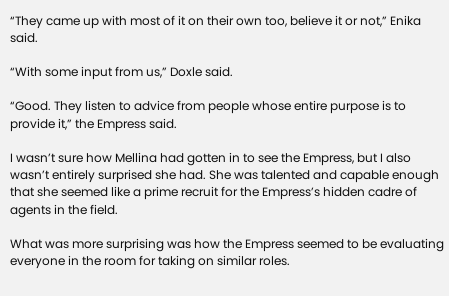“They came up with most of it on their own too, believe it or not,” Enika said.

“With some input from us,” Doxle said.

“Good. They listen to advice from people whose entire purpose is to provide it,” the Empress said.

I wasn’t sure how Mellina had gotten in to see the Empress, but I also wasn’t entirely surprised she had. She was talented and capable enough that she seemed like a prime recruit for the Empress’s hidden cadre of agents in the field.

What was more surprising was how the Empress seemed to be evaluating everyone in the room for taking on similar roles.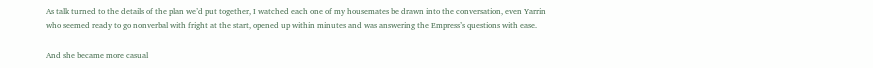As talk turned to the details of the plan we’d put together, I watched each one of my housemates be drawn into the conversation, even Yarrin who seemed ready to go nonverbal with fright at the start, opened up within minutes and was answering the Empress’s questions with ease.

And she became more casual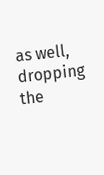as well, dropping the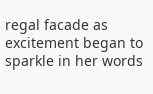regal facade as excitement began to sparkle in her words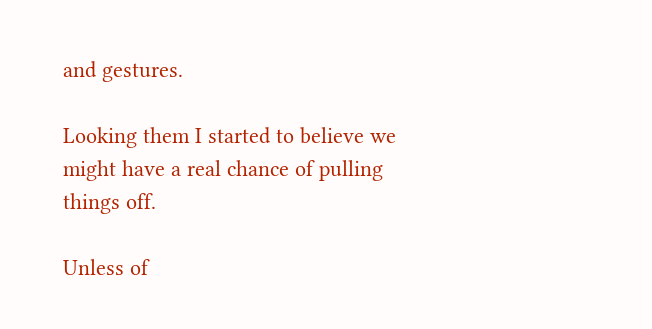and gestures.

Looking them I started to believe we might have a real chance of pulling things off.

Unless of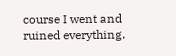course I went and ruined everything.